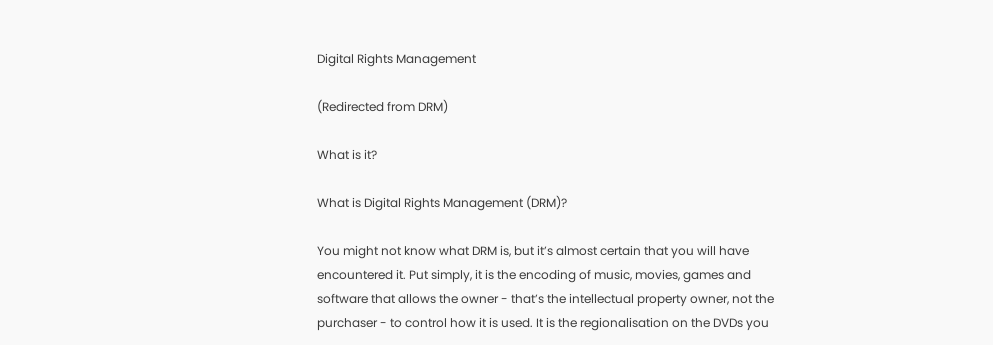Digital Rights Management

(Redirected from DRM)

What is it?

What is Digital Rights Management (DRM)?

You might not know what DRM is, but it’s almost certain that you will have encountered it. Put simply, it is the encoding of music, movies, games and software that allows the owner - that’s the intellectual property owner, not the purchaser - to control how it is used. It is the regionalisation on the DVDs you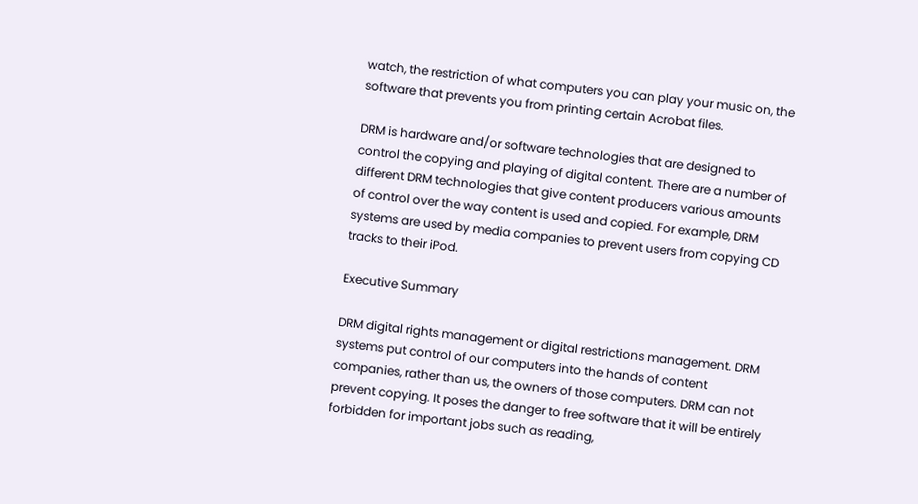watch, the restriction of what computers you can play your music on, the software that prevents you from printing certain Acrobat files.

DRM is hardware and/or software technologies that are designed to control the copying and playing of digital content. There are a number of different DRM technologies that give content producers various amounts of control over the way content is used and copied. For example, DRM systems are used by media companies to prevent users from copying CD tracks to their iPod.

Executive Summary

DRM digital rights management or digital restrictions management. DRM systems put control of our computers into the hands of content companies, rather than us, the owners of those computers. DRM can not prevent copying. It poses the danger to free software that it will be entirely forbidden for important jobs such as reading,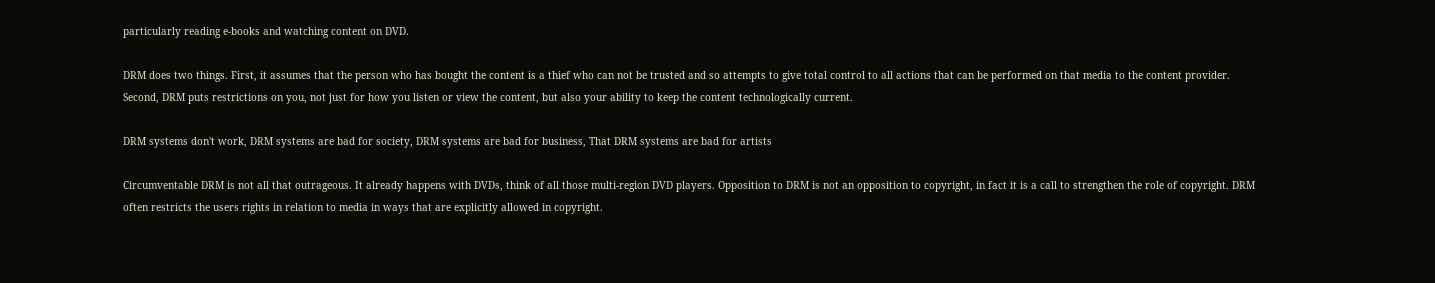particularly reading e-books and watching content on DVD.

DRM does two things. First, it assumes that the person who has bought the content is a thief who can not be trusted and so attempts to give total control to all actions that can be performed on that media to the content provider. Second, DRM puts restrictions on you, not just for how you listen or view the content, but also your ability to keep the content technologically current.

DRM systems don't work, DRM systems are bad for society, DRM systems are bad for business, That DRM systems are bad for artists

Circumventable DRM is not all that outrageous. It already happens with DVDs, think of all those multi-region DVD players. Opposition to DRM is not an opposition to copyright, in fact it is a call to strengthen the role of copyright. DRM often restricts the users rights in relation to media in ways that are explicitly allowed in copyright.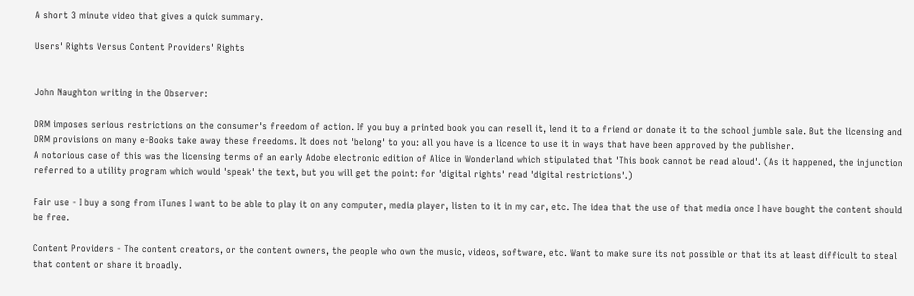A short 3 minute video that gives a quick summary.

Users' Rights Versus Content Providers' Rights


John Naughton writing in the Observer:

DRM imposes serious restrictions on the consumer's freedom of action. If you buy a printed book you can resell it, lend it to a friend or donate it to the school jumble sale. But the licensing and DRM provisions on many e-Books take away these freedoms. It does not 'belong' to you: all you have is a licence to use it in ways that have been approved by the publisher.
A notorious case of this was the licensing terms of an early Adobe electronic edition of Alice in Wonderland which stipulated that 'This book cannot be read aloud'. (As it happened, the injunction referred to a utility program which would 'speak' the text, but you will get the point: for 'digital rights' read 'digital restrictions'.)

Fair use - I buy a song from iTunes I want to be able to play it on any computer, media player, listen to it in my car, etc. The idea that the use of that media once I have bought the content should be free.

Content Providers - The content creators, or the content owners, the people who own the music, videos, software, etc. Want to make sure its not possible or that its at least difficult to steal that content or share it broadly.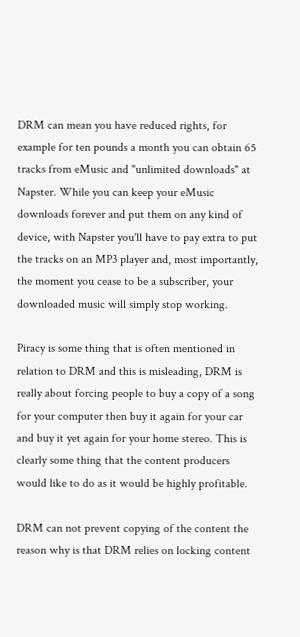DRM can mean you have reduced rights, for example for ten pounds a month you can obtain 65 tracks from eMusic and "unlimited downloads" at Napster. While you can keep your eMusic downloads forever and put them on any kind of device, with Napster you'll have to pay extra to put the tracks on an MP3 player and, most importantly, the moment you cease to be a subscriber, your downloaded music will simply stop working.

Piracy is some thing that is often mentioned in relation to DRM and this is misleading, DRM is really about forcing people to buy a copy of a song for your computer then buy it again for your car and buy it yet again for your home stereo. This is clearly some thing that the content producers would like to do as it would be highly profitable.

DRM can not prevent copying of the content the reason why is that DRM relies on locking content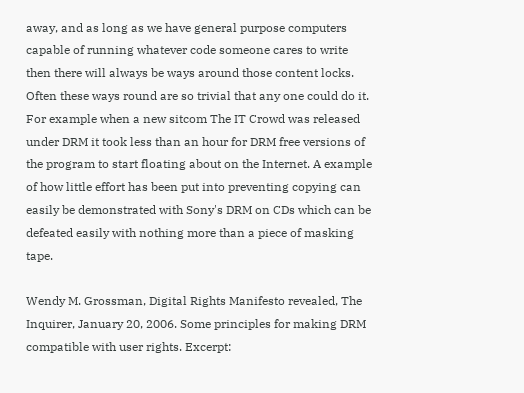away, and as long as we have general purpose computers capable of running whatever code someone cares to write then there will always be ways around those content locks. Often these ways round are so trivial that any one could do it. For example when a new sitcom The IT Crowd was released under DRM it took less than an hour for DRM free versions of the program to start floating about on the Internet. A example of how little effort has been put into preventing copying can easily be demonstrated with Sony's DRM on CDs which can be defeated easily with nothing more than a piece of masking tape.

Wendy M. Grossman, Digital Rights Manifesto revealed, The Inquirer, January 20, 2006. Some principles for making DRM compatible with user rights. Excerpt: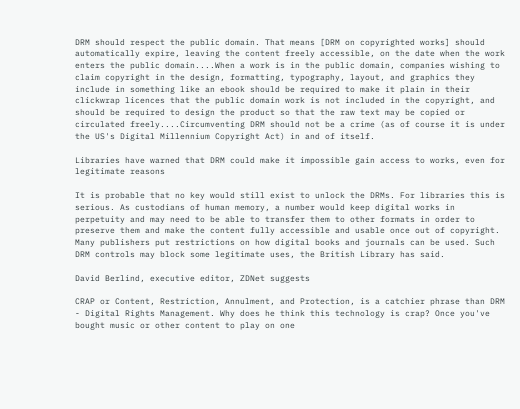DRM should respect the public domain. That means [DRM on copyrighted works] should automatically expire, leaving the content freely accessible, on the date when the work enters the public domain....When a work is in the public domain, companies wishing to claim copyright in the design, formatting, typography, layout, and graphics they include in something like an ebook should be required to make it plain in their clickwrap licences that the public domain work is not included in the copyright, and should be required to design the product so that the raw text may be copied or circulated freely....Circumventing DRM should not be a crime (as of course it is under the US's Digital Millennium Copyright Act) in and of itself.

Libraries have warned that DRM could make it impossible gain access to works, even for legitimate reasons

It is probable that no key would still exist to unlock the DRMs. For libraries this is serious. As custodians of human memory, a number would keep digital works in perpetuity and may need to be able to transfer them to other formats in order to preserve them and make the content fully accessible and usable once out of copyright. Many publishers put restrictions on how digital books and journals can be used. Such DRM controls may block some legitimate uses, the British Library has said.

David Berlind, executive editor, ZDNet suggests

CRAP or Content, Restriction, Annulment, and Protection, is a catchier phrase than DRM - Digital Rights Management. Why does he think this technology is crap? Once you've bought music or other content to play on one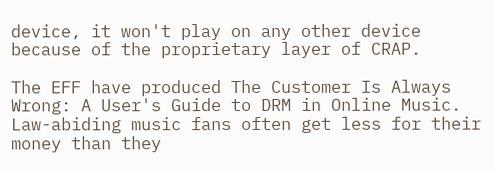device, it won't play on any other device because of the proprietary layer of CRAP.

The EFF have produced The Customer Is Always Wrong: A User's Guide to DRM in Online Music. Law-abiding music fans often get less for their money than they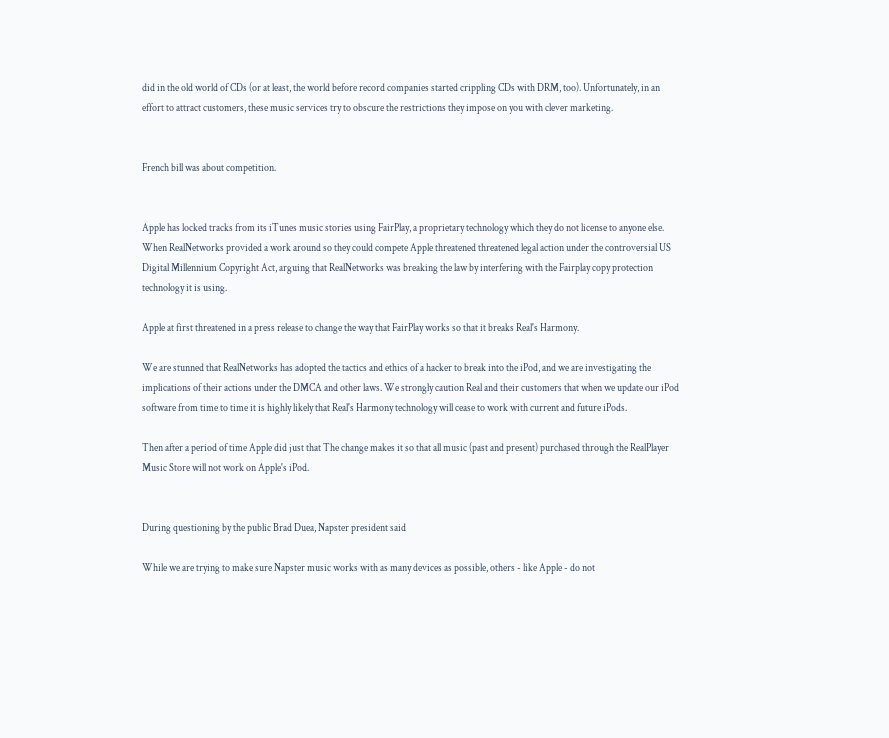did in the old world of CDs (or at least, the world before record companies started crippling CDs with DRM, too). Unfortunately, in an effort to attract customers, these music services try to obscure the restrictions they impose on you with clever marketing.


French bill was about competition.


Apple has locked tracks from its iTunes music stories using FairPlay, a proprietary technology which they do not license to anyone else. When RealNetworks provided a work around so they could compete Apple threatened threatened legal action under the controversial US Digital Millennium Copyright Act, arguing that RealNetworks was breaking the law by interfering with the Fairplay copy protection technology it is using.

Apple at first threatened in a press release to change the way that FairPlay works so that it breaks Real's Harmony.

We are stunned that RealNetworks has adopted the tactics and ethics of a hacker to break into the iPod, and we are investigating the implications of their actions under the DMCA and other laws. We strongly caution Real and their customers that when we update our iPod software from time to time it is highly likely that Real's Harmony technology will cease to work with current and future iPods.

Then after a period of time Apple did just that The change makes it so that all music (past and present) purchased through the RealPlayer Music Store will not work on Apple's iPod.


During questioning by the public Brad Duea, Napster president said

While we are trying to make sure Napster music works with as many devices as possible, others - like Apple - do not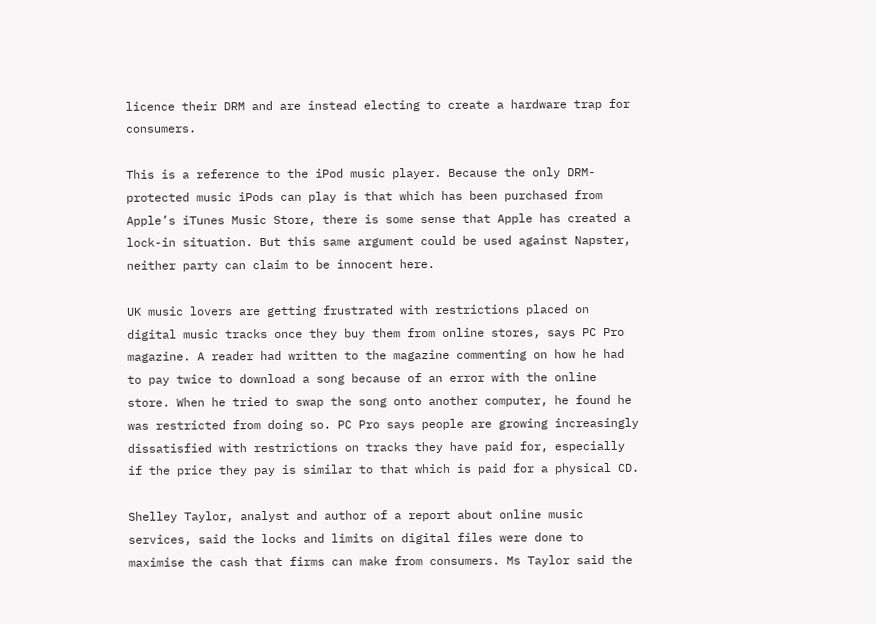licence their DRM and are instead electing to create a hardware trap for consumers.

This is a reference to the iPod music player. Because the only DRM-protected music iPods can play is that which has been purchased from Apple’s iTunes Music Store, there is some sense that Apple has created a lock-in situation. But this same argument could be used against Napster, neither party can claim to be innocent here.

UK music lovers are getting frustrated with restrictions placed on digital music tracks once they buy them from online stores, says PC Pro magazine. A reader had written to the magazine commenting on how he had to pay twice to download a song because of an error with the online store. When he tried to swap the song onto another computer, he found he was restricted from doing so. PC Pro says people are growing increasingly dissatisfied with restrictions on tracks they have paid for, especially if the price they pay is similar to that which is paid for a physical CD.

Shelley Taylor, analyst and author of a report about online music services, said the locks and limits on digital files were done to maximise the cash that firms can make from consumers. Ms Taylor said the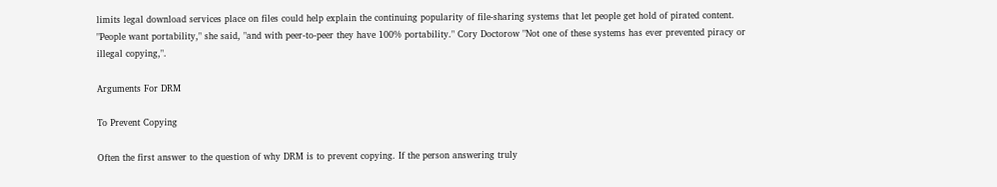limits legal download services place on files could help explain the continuing popularity of file-sharing systems that let people get hold of pirated content. "People want portability," she said, "and with peer-to-peer they have 100% portability." Cory Doctorow "Not one of these systems has ever prevented piracy or illegal copying,".

Arguments For DRM

To Prevent Copying

Often the first answer to the question of why DRM is to prevent copying. If the person answering truly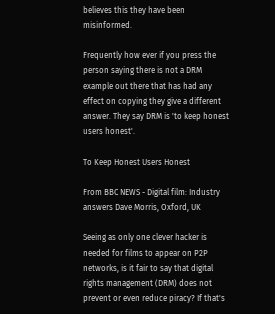believes this they have been misinformed.

Frequently how ever if you press the person saying there is not a DRM example out there that has had any effect on copying they give a different answer. They say DRM is 'to keep honest users honest'.

To Keep Honest Users Honest

From BBC NEWS - Digital film: Industry answers Dave Morris, Oxford, UK

Seeing as only one clever hacker is needed for films to appear on P2P networks, is it fair to say that digital rights management (DRM) does not prevent or even reduce piracy? If that's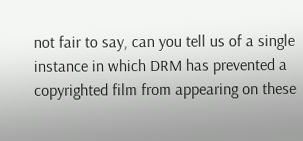not fair to say, can you tell us of a single instance in which DRM has prevented a copyrighted film from appearing on these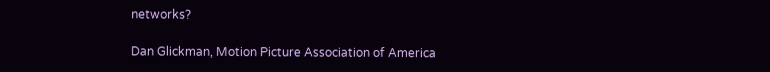networks?

Dan Glickman, Motion Picture Association of America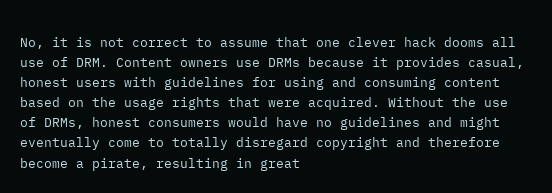No, it is not correct to assume that one clever hack dooms all use of DRM. Content owners use DRMs because it provides casual, honest users with guidelines for using and consuming content based on the usage rights that were acquired. Without the use of DRMs, honest consumers would have no guidelines and might eventually come to totally disregard copyright and therefore become a pirate, resulting in great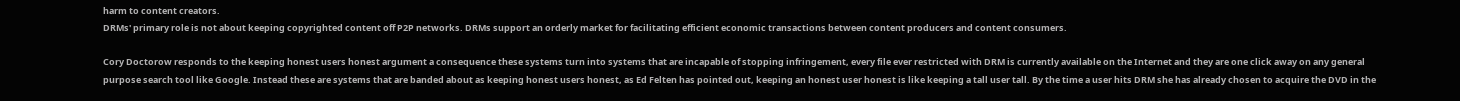harm to content creators.
DRMs' primary role is not about keeping copyrighted content off P2P networks. DRMs support an orderly market for facilitating efficient economic transactions between content producers and content consumers.

Cory Doctorow responds to the keeping honest users honest argument a consequence these systems turn into systems that are incapable of stopping infringement, every file ever restricted with DRM is currently available on the Internet and they are one click away on any general purpose search tool like Google. Instead these are systems that are banded about as keeping honest users honest, as Ed Felten has pointed out, keeping an honest user honest is like keeping a tall user tall. By the time a user hits DRM she has already chosen to acquire the DVD in the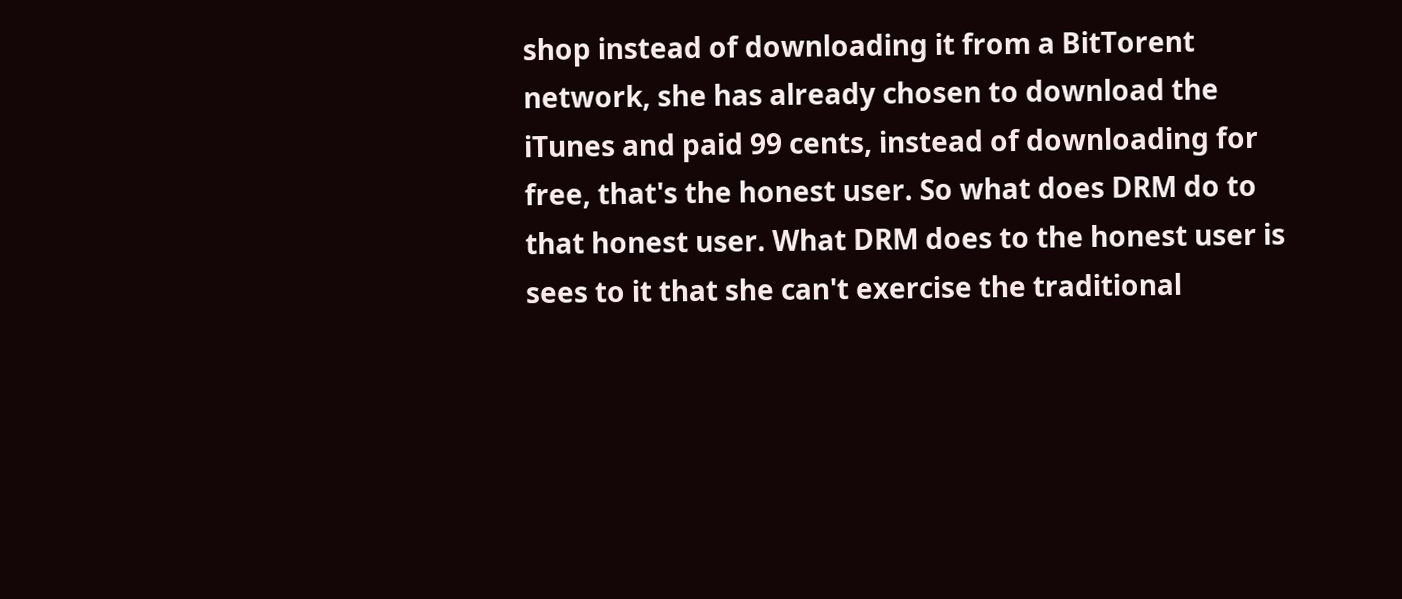shop instead of downloading it from a BitTorent network, she has already chosen to download the iTunes and paid 99 cents, instead of downloading for free, that's the honest user. So what does DRM do to that honest user. What DRM does to the honest user is sees to it that she can't exercise the traditional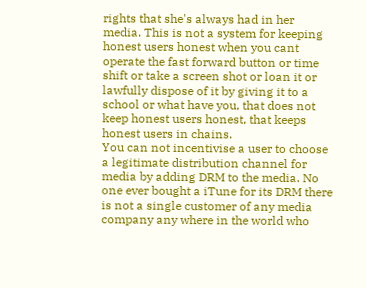rights that she's always had in her media. This is not a system for keeping honest users honest when you cant operate the fast forward button or time shift or take a screen shot or loan it or lawfully dispose of it by giving it to a school or what have you, that does not keep honest users honest, that keeps honest users in chains.
You can not incentivise a user to choose a legitimate distribution channel for media by adding DRM to the media. No one ever bought a iTune for its DRM there is not a single customer of any media company any where in the world who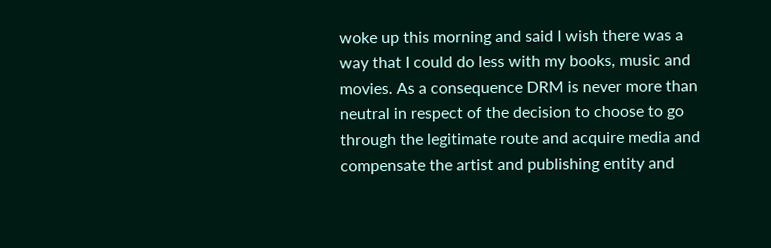woke up this morning and said I wish there was a way that I could do less with my books, music and movies. As a consequence DRM is never more than neutral in respect of the decision to choose to go through the legitimate route and acquire media and compensate the artist and publishing entity and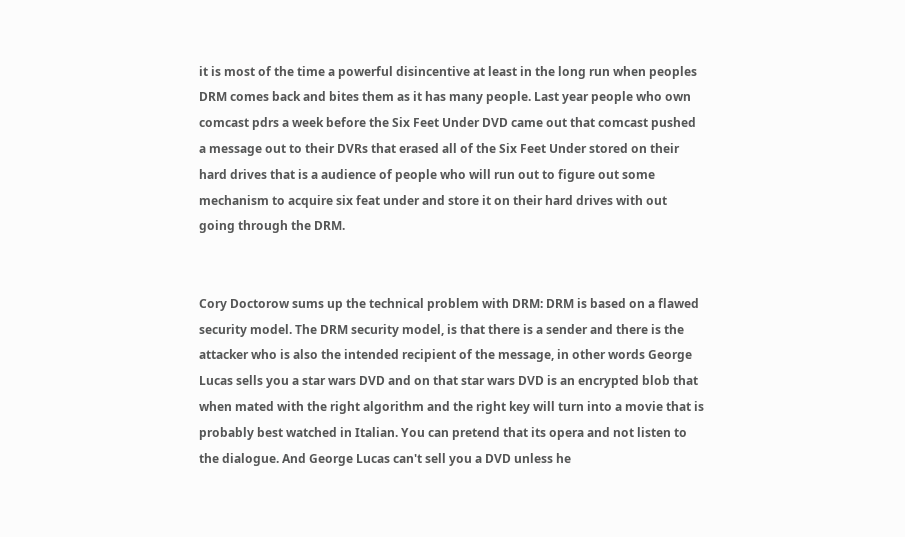it is most of the time a powerful disincentive at least in the long run when peoples DRM comes back and bites them as it has many people. Last year people who own comcast pdrs a week before the Six Feet Under DVD came out that comcast pushed a message out to their DVRs that erased all of the Six Feet Under stored on their hard drives that is a audience of people who will run out to figure out some mechanism to acquire six feat under and store it on their hard drives with out going through the DRM.


Cory Doctorow sums up the technical problem with DRM: DRM is based on a flawed security model. The DRM security model, is that there is a sender and there is the attacker who is also the intended recipient of the message, in other words George Lucas sells you a star wars DVD and on that star wars DVD is an encrypted blob that when mated with the right algorithm and the right key will turn into a movie that is probably best watched in Italian. You can pretend that its opera and not listen to the dialogue. And George Lucas can't sell you a DVD unless he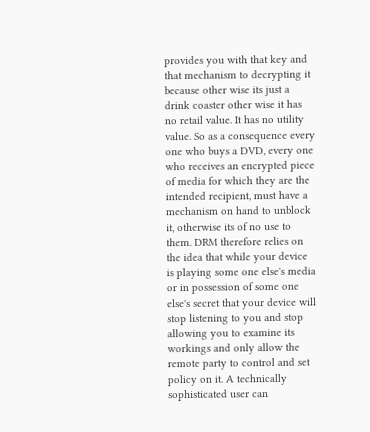provides you with that key and that mechanism to decrypting it because other wise its just a drink coaster other wise it has no retail value. It has no utility value. So as a consequence every one who buys a DVD, every one who receives an encrypted piece of media for which they are the intended recipient, must have a mechanism on hand to unblock it, otherwise its of no use to them. DRM therefore relies on the idea that while your device is playing some one else's media or in possession of some one else's secret that your device will stop listening to you and stop allowing you to examine its workings and only allow the remote party to control and set policy on it. A technically sophisticated user can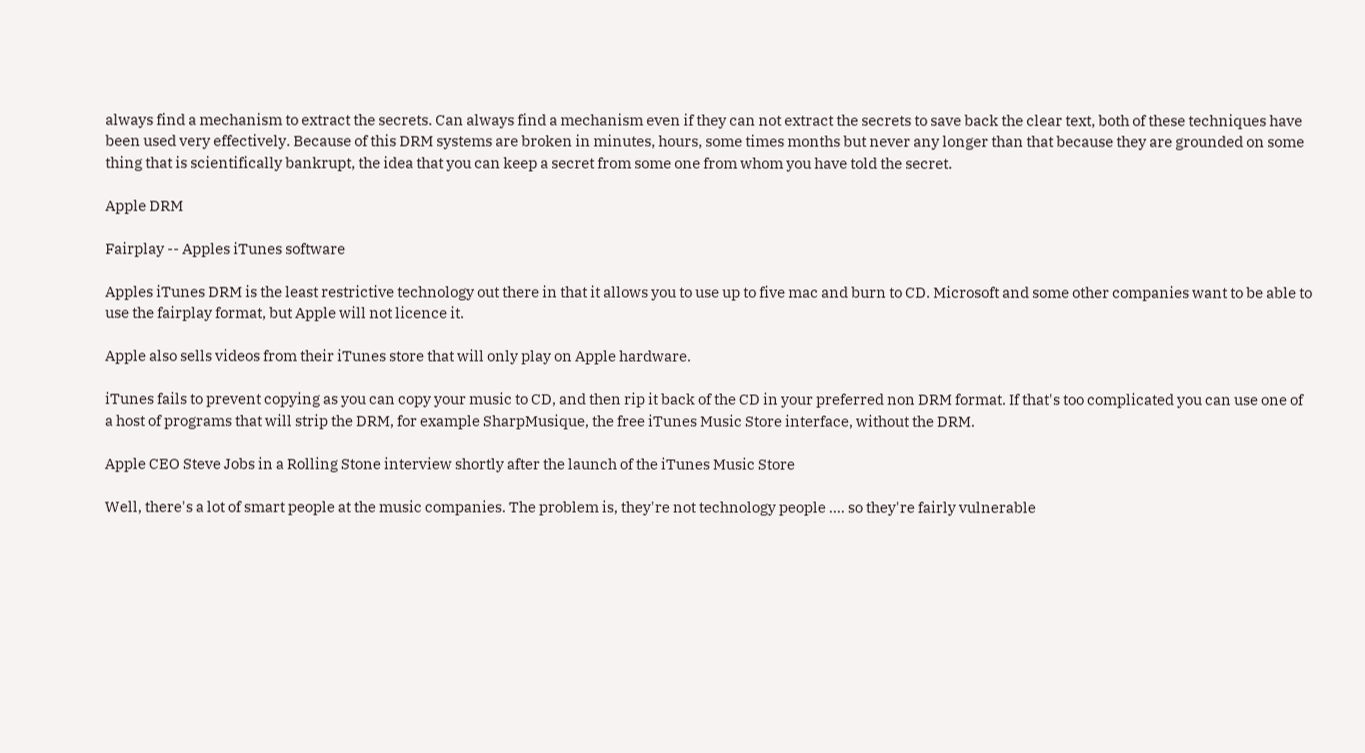always find a mechanism to extract the secrets. Can always find a mechanism even if they can not extract the secrets to save back the clear text, both of these techniques have been used very effectively. Because of this DRM systems are broken in minutes, hours, some times months but never any longer than that because they are grounded on some thing that is scientifically bankrupt, the idea that you can keep a secret from some one from whom you have told the secret.

Apple DRM

Fairplay -- Apples iTunes software

Apples iTunes DRM is the least restrictive technology out there in that it allows you to use up to five mac and burn to CD. Microsoft and some other companies want to be able to use the fairplay format, but Apple will not licence it.

Apple also sells videos from their iTunes store that will only play on Apple hardware.

iTunes fails to prevent copying as you can copy your music to CD, and then rip it back of the CD in your preferred non DRM format. If that's too complicated you can use one of a host of programs that will strip the DRM, for example SharpMusique, the free iTunes Music Store interface, without the DRM.

Apple CEO Steve Jobs in a Rolling Stone interview shortly after the launch of the iTunes Music Store

Well, there's a lot of smart people at the music companies. The problem is, they're not technology people .... so they're fairly vulnerable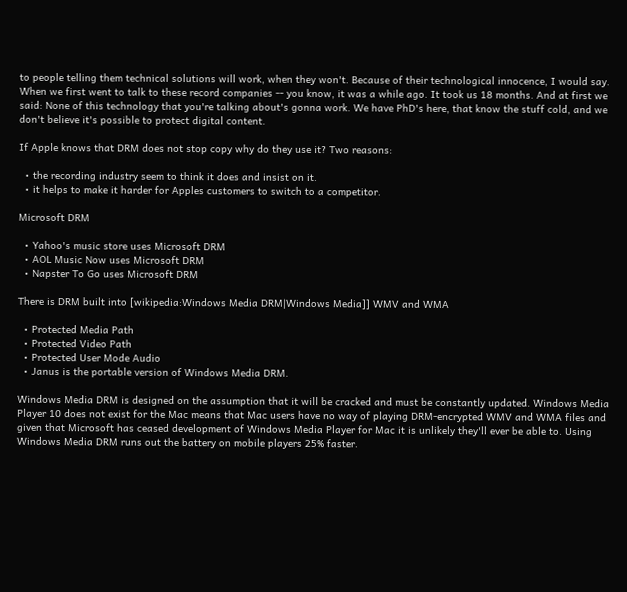to people telling them technical solutions will work, when they won't. Because of their technological innocence, I would say. When we first went to talk to these record companies -- you know, it was a while ago. It took us 18 months. And at first we said: None of this technology that you're talking about's gonna work. We have PhD's here, that know the stuff cold, and we don't believe it's possible to protect digital content.

If Apple knows that DRM does not stop copy why do they use it? Two reasons:

  • the recording industry seem to think it does and insist on it.
  • it helps to make it harder for Apples customers to switch to a competitor.

Microsoft DRM

  • Yahoo's music store uses Microsoft DRM
  • AOL Music Now uses Microsoft DRM
  • Napster To Go uses Microsoft DRM

There is DRM built into [wikipedia:Windows Media DRM|Windows Media]] WMV and WMA

  • Protected Media Path
  • Protected Video Path
  • Protected User Mode Audio
  • Janus is the portable version of Windows Media DRM.

Windows Media DRM is designed on the assumption that it will be cracked and must be constantly updated. Windows Media Player 10 does not exist for the Mac means that Mac users have no way of playing DRM-encrypted WMV and WMA files and given that Microsoft has ceased development of Windows Media Player for Mac it is unlikely they'll ever be able to. Using Windows Media DRM runs out the battery on mobile players 25% faster.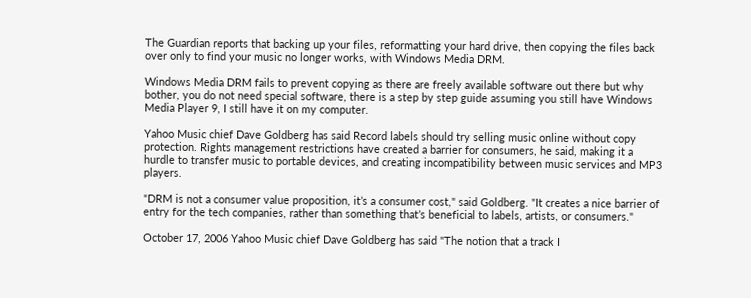The Guardian reports that backing up your files, reformatting your hard drive, then copying the files back over only to find your music no longer works, with Windows Media DRM.

Windows Media DRM fails to prevent copying as there are freely available software out there but why bother, you do not need special software, there is a step by step guide assuming you still have Windows Media Player 9, I still have it on my computer.

Yahoo Music chief Dave Goldberg has said Record labels should try selling music online without copy protection. Rights management restrictions have created a barrier for consumers, he said, making it a hurdle to transfer music to portable devices, and creating incompatibility between music services and MP3 players.

"DRM is not a consumer value proposition, it’s a consumer cost," said Goldberg. "It creates a nice barrier of entry for the tech companies, rather than something that’s beneficial to labels, artists, or consumers."

October 17, 2006 Yahoo Music chief Dave Goldberg has said "The notion that a track I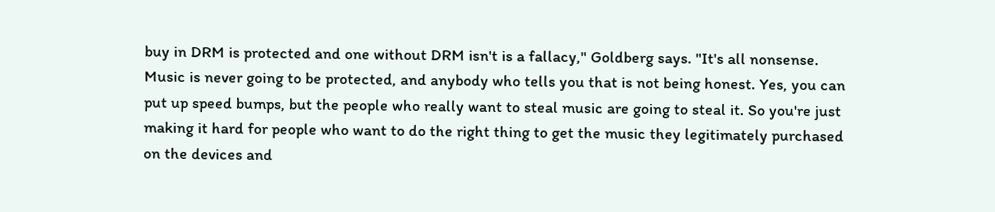buy in DRM is protected and one without DRM isn't is a fallacy," Goldberg says. "It's all nonsense. Music is never going to be protected, and anybody who tells you that is not being honest. Yes, you can put up speed bumps, but the people who really want to steal music are going to steal it. So you're just making it hard for people who want to do the right thing to get the music they legitimately purchased on the devices and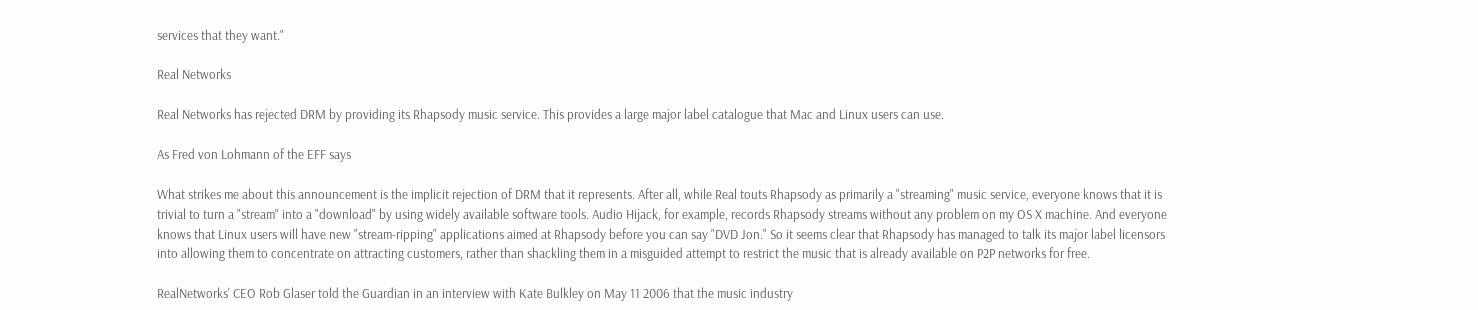services that they want."

Real Networks

Real Networks has rejected DRM by providing its Rhapsody music service. This provides a large major label catalogue that Mac and Linux users can use.

As Fred von Lohmann of the EFF says

What strikes me about this announcement is the implicit rejection of DRM that it represents. After all, while Real touts Rhapsody as primarily a "streaming" music service, everyone knows that it is trivial to turn a "stream" into a "download" by using widely available software tools. Audio Hijack, for example, records Rhapsody streams without any problem on my OS X machine. And everyone knows that Linux users will have new "stream-ripping" applications aimed at Rhapsody before you can say "DVD Jon." So it seems clear that Rhapsody has managed to talk its major label licensors into allowing them to concentrate on attracting customers, rather than shackling them in a misguided attempt to restrict the music that is already available on P2P networks for free.

RealNetworks' CEO Rob Glaser told the Guardian in an interview with Kate Bulkley on May 11 2006 that the music industry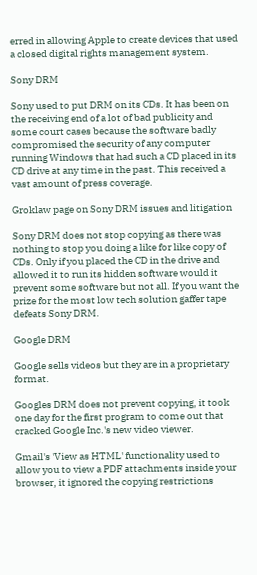erred in allowing Apple to create devices that used a closed digital rights management system.

Sony DRM

Sony used to put DRM on its CDs. It has been on the receiving end of a lot of bad publicity and some court cases because the software badly compromised the security of any computer running Windows that had such a CD placed in its CD drive at any time in the past. This received a vast amount of press coverage.

Groklaw page on Sony DRM issues and litigation

Sony DRM does not stop copying as there was nothing to stop you doing a like for like copy of CDs. Only if you placed the CD in the drive and allowed it to run its hidden software would it prevent some software but not all. If you want the prize for the most low tech solution gaffer tape defeats Sony DRM.

Google DRM

Google sells videos but they are in a proprietary format.

Googles DRM does not prevent copying, it took one day for the first program to come out that cracked Google Inc.'s new video viewer.

Gmail's 'View as HTML' functionality used to allow you to view a PDF attachments inside your browser, it ignored the copying restrictions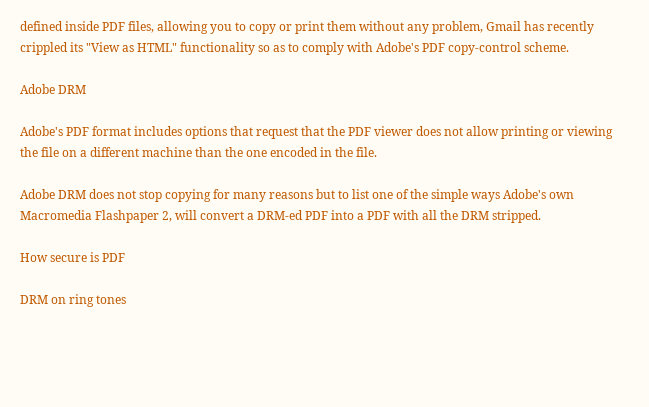defined inside PDF files, allowing you to copy or print them without any problem, Gmail has recently crippled its "View as HTML" functionality so as to comply with Adobe's PDF copy-control scheme.

Adobe DRM

Adobe's PDF format includes options that request that the PDF viewer does not allow printing or viewing the file on a different machine than the one encoded in the file.

Adobe DRM does not stop copying for many reasons but to list one of the simple ways Adobe's own Macromedia Flashpaper 2, will convert a DRM-ed PDF into a PDF with all the DRM stripped.

How secure is PDF

DRM on ring tones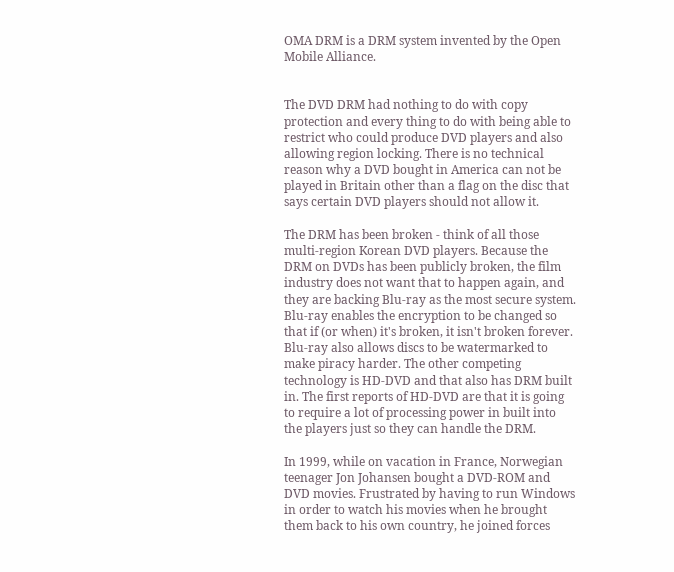OMA DRM is a DRM system invented by the Open Mobile Alliance.


The DVD DRM had nothing to do with copy protection and every thing to do with being able to restrict who could produce DVD players and also allowing region locking. There is no technical reason why a DVD bought in America can not be played in Britain other than a flag on the disc that says certain DVD players should not allow it.

The DRM has been broken - think of all those multi-region Korean DVD players. Because the DRM on DVDs has been publicly broken, the film industry does not want that to happen again, and they are backing Blu-ray as the most secure system. Blu-ray enables the encryption to be changed so that if (or when) it's broken, it isn't broken forever. Blu-ray also allows discs to be watermarked to make piracy harder. The other competing technology is HD-DVD and that also has DRM built in. The first reports of HD-DVD are that it is going to require a lot of processing power in built into the players just so they can handle the DRM.

In 1999, while on vacation in France, Norwegian teenager Jon Johansen bought a DVD-ROM and DVD movies. Frustrated by having to run Windows in order to watch his movies when he brought them back to his own country, he joined forces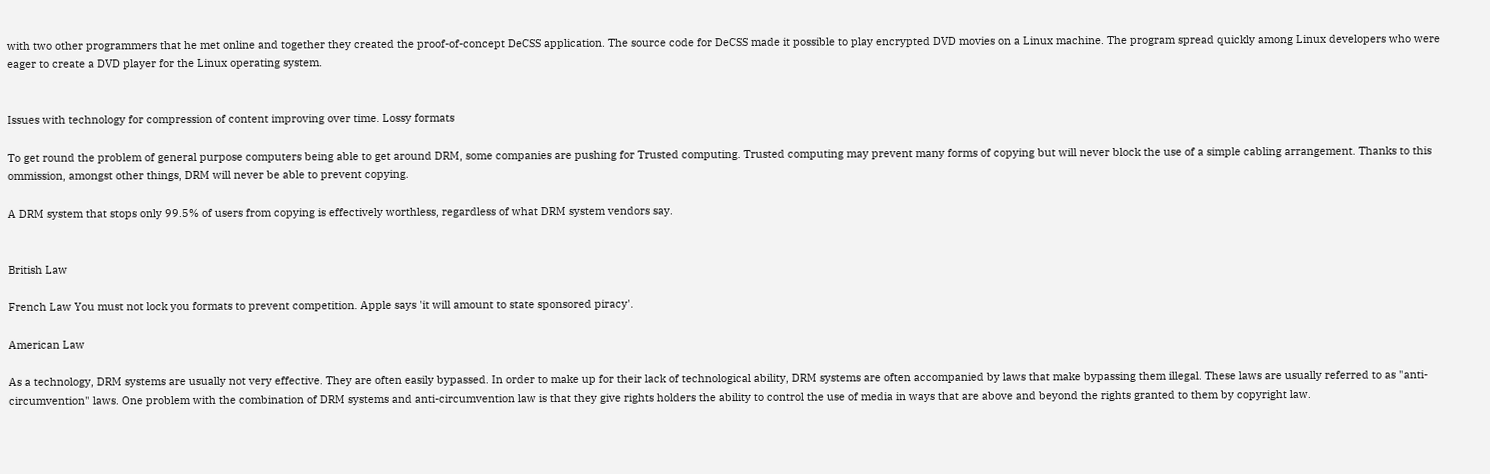with two other programmers that he met online and together they created the proof-of-concept DeCSS application. The source code for DeCSS made it possible to play encrypted DVD movies on a Linux machine. The program spread quickly among Linux developers who were eager to create a DVD player for the Linux operating system.


Issues with technology for compression of content improving over time. Lossy formats

To get round the problem of general purpose computers being able to get around DRM, some companies are pushing for Trusted computing. Trusted computing may prevent many forms of copying but will never block the use of a simple cabling arrangement. Thanks to this ommission, amongst other things, DRM will never be able to prevent copying.

A DRM system that stops only 99.5% of users from copying is effectively worthless, regardless of what DRM system vendors say.


British Law

French Law You must not lock you formats to prevent competition. Apple says 'it will amount to state sponsored piracy'.

American Law

As a technology, DRM systems are usually not very effective. They are often easily bypassed. In order to make up for their lack of technological ability, DRM systems are often accompanied by laws that make bypassing them illegal. These laws are usually referred to as "anti-circumvention" laws. One problem with the combination of DRM systems and anti-circumvention law is that they give rights holders the ability to control the use of media in ways that are above and beyond the rights granted to them by copyright law.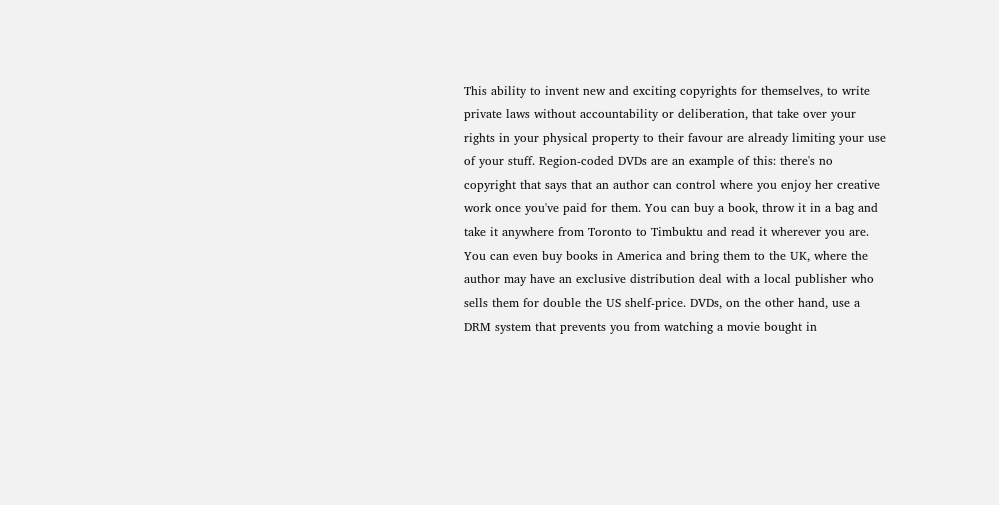This ability to invent new and exciting copyrights for themselves, to write private laws without accountability or deliberation, that take over your rights in your physical property to their favour are already limiting your use of your stuff. Region-coded DVDs are an example of this: there's no copyright that says that an author can control where you enjoy her creative work once you've paid for them. You can buy a book, throw it in a bag and take it anywhere from Toronto to Timbuktu and read it wherever you are. You can even buy books in America and bring them to the UK, where the author may have an exclusive distribution deal with a local publisher who sells them for double the US shelf-price. DVDs, on the other hand, use a DRM system that prevents you from watching a movie bought in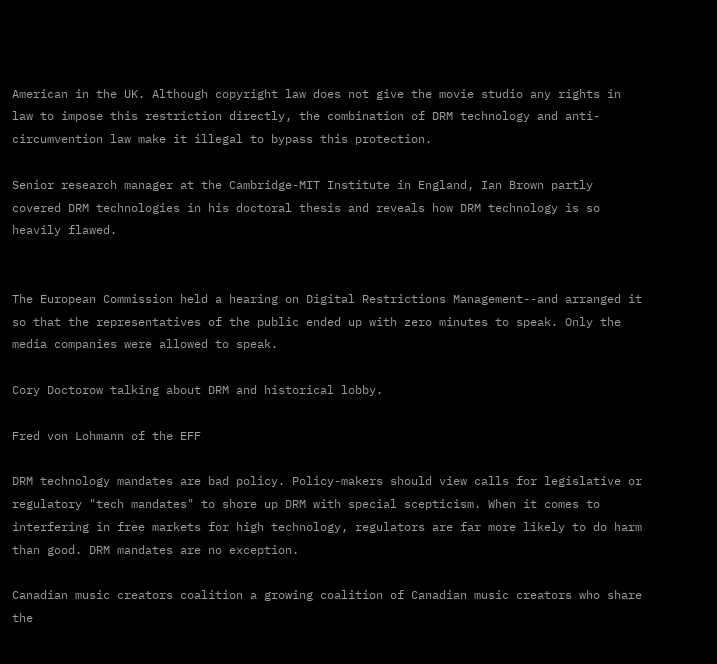American in the UK. Although copyright law does not give the movie studio any rights in law to impose this restriction directly, the combination of DRM technology and anti-circumvention law make it illegal to bypass this protection.

Senior research manager at the Cambridge-MIT Institute in England, Ian Brown partly covered DRM technologies in his doctoral thesis and reveals how DRM technology is so heavily flawed.


The European Commission held a hearing on Digital Restrictions Management--and arranged it so that the representatives of the public ended up with zero minutes to speak. Only the media companies were allowed to speak.

Cory Doctorow talking about DRM and historical lobby.

Fred von Lohmann of the EFF

DRM technology mandates are bad policy. Policy-makers should view calls for legislative or regulatory "tech mandates" to shore up DRM with special scepticism. When it comes to interfering in free markets for high technology, regulators are far more likely to do harm than good. DRM mandates are no exception.

Canadian music creators coalition a growing coalition of Canadian music creators who share the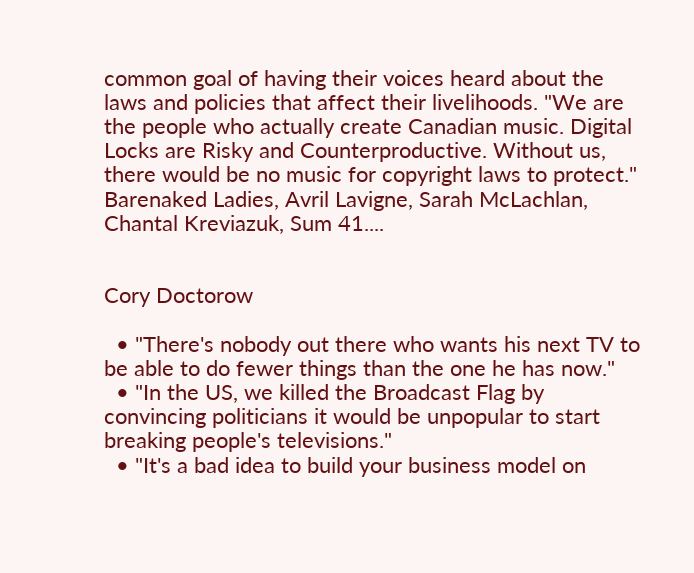common goal of having their voices heard about the laws and policies that affect their livelihoods. "We are the people who actually create Canadian music. Digital Locks are Risky and Counterproductive. Without us, there would be no music for copyright laws to protect." Barenaked Ladies, Avril Lavigne, Sarah McLachlan, Chantal Kreviazuk, Sum 41....


Cory Doctorow

  • "There's nobody out there who wants his next TV to be able to do fewer things than the one he has now."
  • "In the US, we killed the Broadcast Flag by convincing politicians it would be unpopular to start breaking people's televisions."
  • "It's a bad idea to build your business model on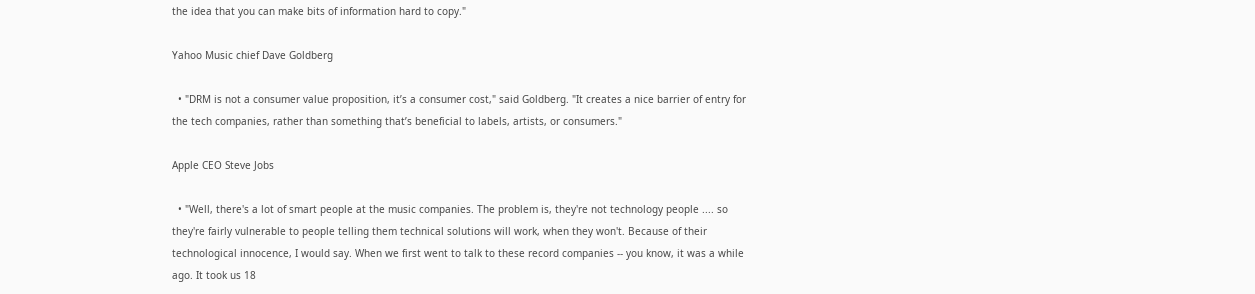the idea that you can make bits of information hard to copy."

Yahoo Music chief Dave Goldberg

  • "DRM is not a consumer value proposition, it’s a consumer cost," said Goldberg. "It creates a nice barrier of entry for the tech companies, rather than something that’s beneficial to labels, artists, or consumers."

Apple CEO Steve Jobs

  • "Well, there's a lot of smart people at the music companies. The problem is, they're not technology people .... so they're fairly vulnerable to people telling them technical solutions will work, when they won't. Because of their technological innocence, I would say. When we first went to talk to these record companies -- you know, it was a while ago. It took us 18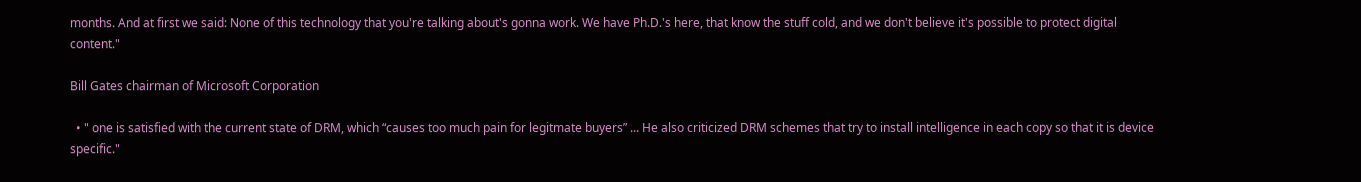months. And at first we said: None of this technology that you're talking about's gonna work. We have Ph.D.'s here, that know the stuff cold, and we don't believe it's possible to protect digital content."

Bill Gates chairman of Microsoft Corporation

  • " one is satisfied with the current state of DRM, which “causes too much pain for legitmate buyers” ... He also criticized DRM schemes that try to install intelligence in each copy so that it is device specific."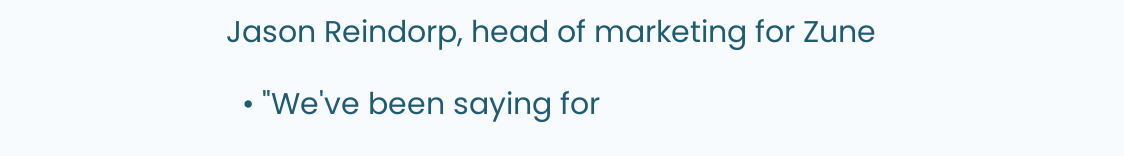Jason Reindorp, head of marketing for Zune

  • "We've been saying for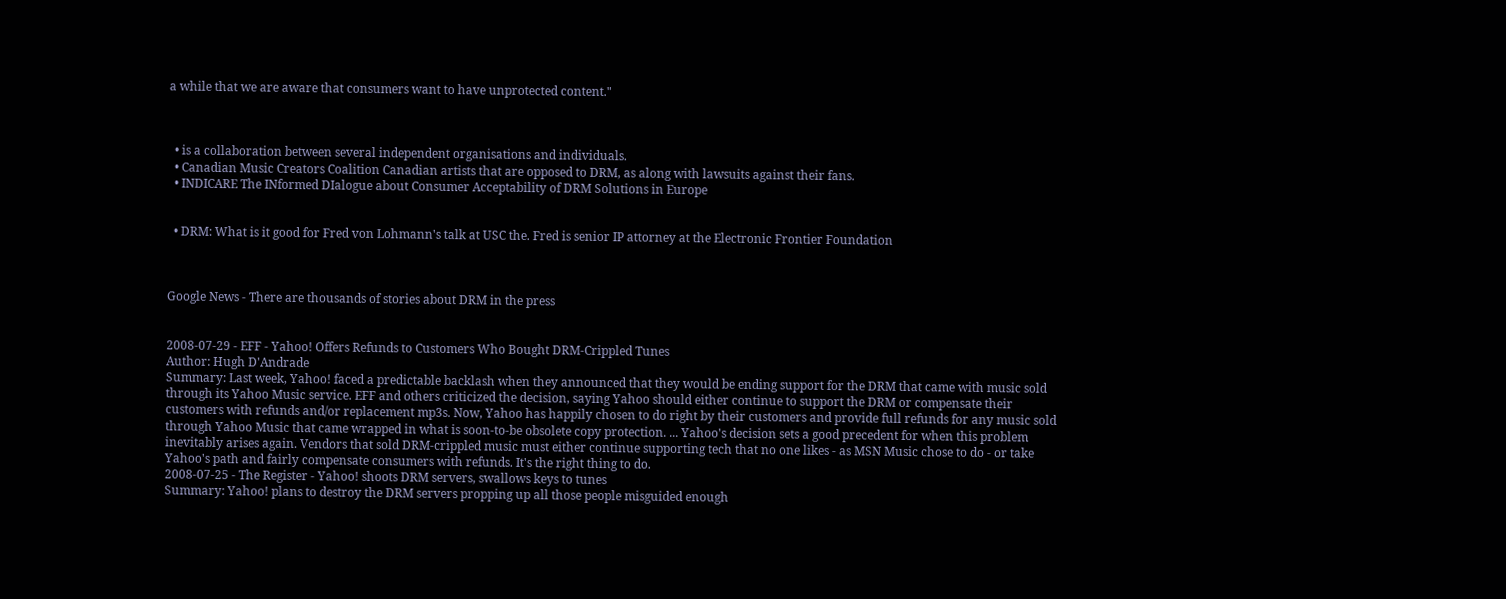a while that we are aware that consumers want to have unprotected content."



  • is a collaboration between several independent organisations and individuals.
  • Canadian Music Creators Coalition Canadian artists that are opposed to DRM, as along with lawsuits against their fans.
  • INDICARE The INformed DIalogue about Consumer Acceptability of DRM Solutions in Europe


  • DRM: What is it good for Fred von Lohmann's talk at USC the. Fred is senior IP attorney at the Electronic Frontier Foundation



Google News - There are thousands of stories about DRM in the press


2008-07-29 - EFF - Yahoo! Offers Refunds to Customers Who Bought DRM-Crippled Tunes
Author: Hugh D'Andrade
Summary: Last week, Yahoo! faced a predictable backlash when they announced that they would be ending support for the DRM that came with music sold through its Yahoo Music service. EFF and others criticized the decision, saying Yahoo should either continue to support the DRM or compensate their customers with refunds and/or replacement mp3s. Now, Yahoo has happily chosen to do right by their customers and provide full refunds for any music sold through Yahoo Music that came wrapped in what is soon-to-be obsolete copy protection. ... Yahoo's decision sets a good precedent for when this problem inevitably arises again. Vendors that sold DRM-crippled music must either continue supporting tech that no one likes - as MSN Music chose to do - or take Yahoo's path and fairly compensate consumers with refunds. It's the right thing to do.
2008-07-25 - The Register - Yahoo! shoots DRM servers, swallows keys to tunes
Summary: Yahoo! plans to destroy the DRM servers propping up all those people misguided enough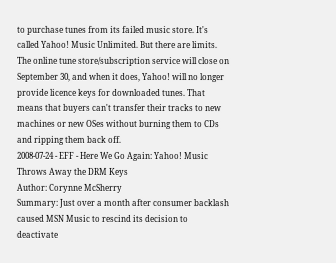to purchase tunes from its failed music store. It's called Yahoo! Music Unlimited. But there are limits. The online tune store/subscription service will close on September 30, and when it does, Yahoo! will no longer provide licence keys for downloaded tunes. That means that buyers can't transfer their tracks to new machines or new OSes without burning them to CDs and ripping them back off.
2008-07-24 - EFF - Here We Go Again: Yahoo! Music Throws Away the DRM Keys
Author: Corynne McSherry
Summary: Just over a month after consumer backlash caused MSN Music to rescind its decision to deactivate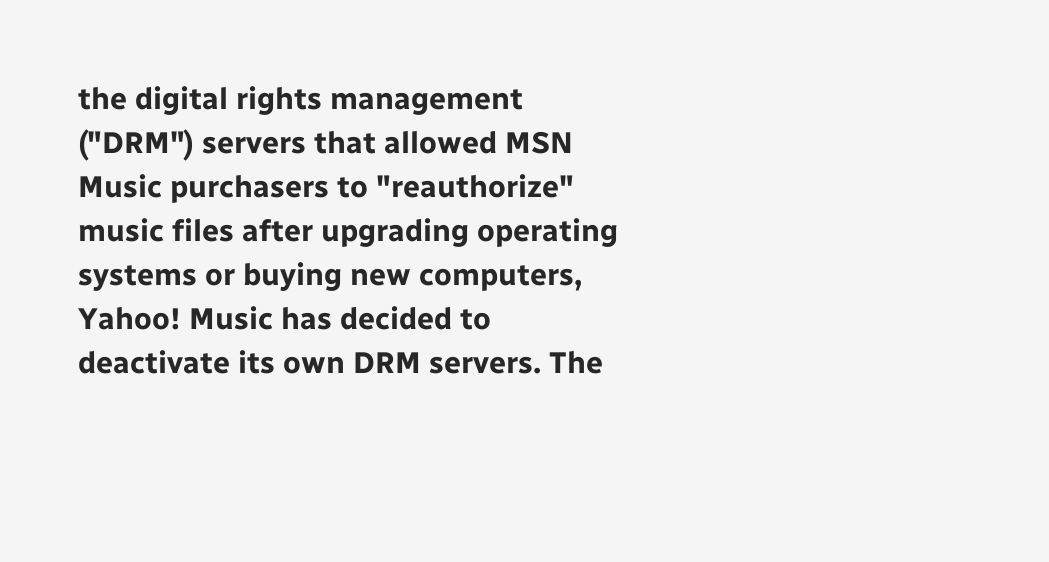the digital rights management ("DRM") servers that allowed MSN Music purchasers to "reauthorize" music files after upgrading operating systems or buying new computers, Yahoo! Music has decided to deactivate its own DRM servers. The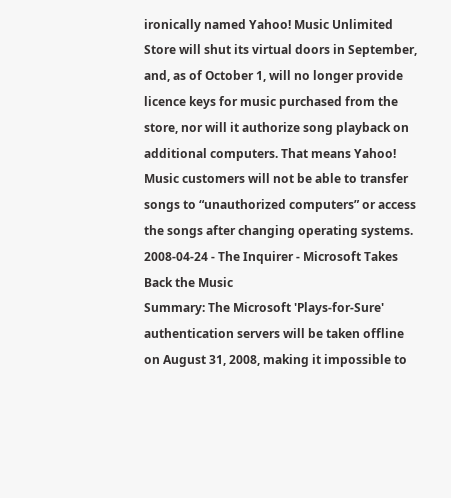ironically named Yahoo! Music Unlimited Store will shut its virtual doors in September, and, as of October 1, will no longer provide licence keys for music purchased from the store, nor will it authorize song playback on additional computers. That means Yahoo! Music customers will not be able to transfer songs to “unauthorized computers” or access the songs after changing operating systems.
2008-04-24 - The Inquirer - Microsoft Takes Back the Music
Summary: The Microsoft 'Plays-for-Sure' authentication servers will be taken offline on August 31, 2008, making it impossible to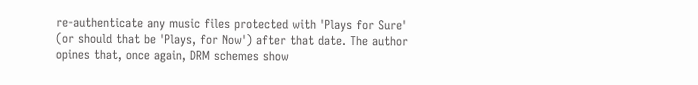re-authenticate any music files protected with 'Plays for Sure' (or should that be 'Plays, for Now') after that date. The author opines that, once again, DRM schemes show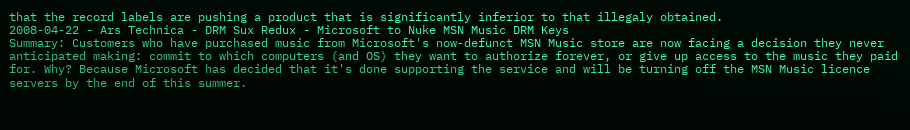that the record labels are pushing a product that is significantly inferior to that illegaly obtained.
2008-04-22 - Ars Technica - DRM Sux Redux - Microsoft to Nuke MSN Music DRM Keys
Summary: Customers who have purchased music from Microsoft's now-defunct MSN Music store are now facing a decision they never anticipated making: commit to which computers (and OS) they want to authorize forever, or give up access to the music they paid for. Why? Because Microsoft has decided that it's done supporting the service and will be turning off the MSN Music licence servers by the end of this summer.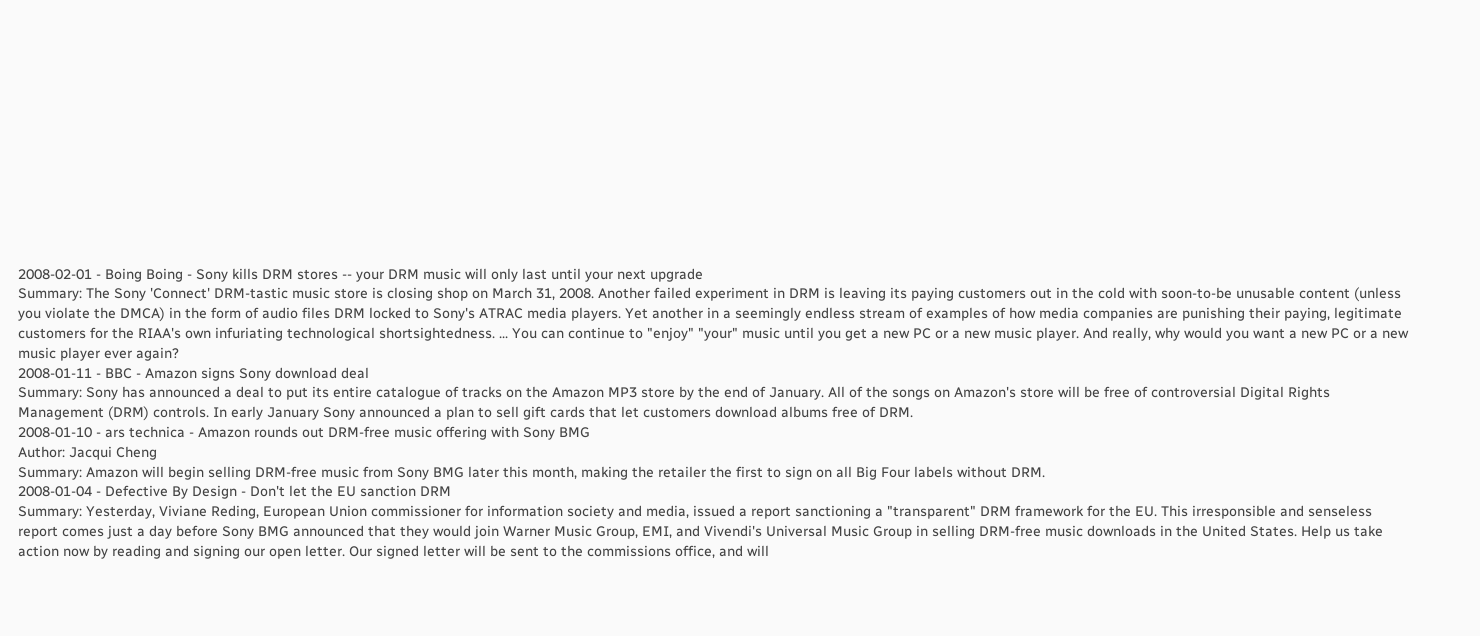2008-02-01 - Boing Boing - Sony kills DRM stores -- your DRM music will only last until your next upgrade
Summary: The Sony 'Connect' DRM-tastic music store is closing shop on March 31, 2008. Another failed experiment in DRM is leaving its paying customers out in the cold with soon-to-be unusable content (unless you violate the DMCA) in the form of audio files DRM locked to Sony's ATRAC media players. Yet another in a seemingly endless stream of examples of how media companies are punishing their paying, legitimate customers for the RIAA's own infuriating technological shortsightedness. ... You can continue to "enjoy" "your" music until you get a new PC or a new music player. And really, why would you want a new PC or a new music player ever again?
2008-01-11 - BBC - Amazon signs Sony download deal
Summary: Sony has announced a deal to put its entire catalogue of tracks on the Amazon MP3 store by the end of January. All of the songs on Amazon's store will be free of controversial Digital Rights Management (DRM) controls. In early January Sony announced a plan to sell gift cards that let customers download albums free of DRM.
2008-01-10 - ars technica - Amazon rounds out DRM-free music offering with Sony BMG
Author: Jacqui Cheng
Summary: Amazon will begin selling DRM-free music from Sony BMG later this month, making the retailer the first to sign on all Big Four labels without DRM.
2008-01-04 - Defective By Design - Don't let the EU sanction DRM
Summary: Yesterday, Viviane Reding, European Union commissioner for information society and media, issued a report sanctioning a "transparent" DRM framework for the EU. This irresponsible and senseless report comes just a day before Sony BMG announced that they would join Warner Music Group, EMI, and Vivendi's Universal Music Group in selling DRM-free music downloads in the United States. Help us take action now by reading and signing our open letter. Our signed letter will be sent to the commissions office, and will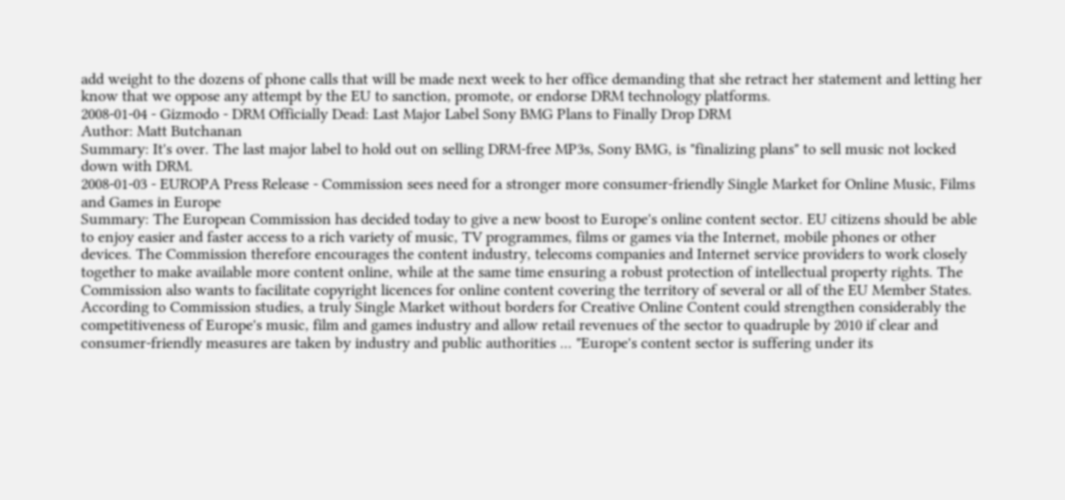add weight to the dozens of phone calls that will be made next week to her office demanding that she retract her statement and letting her know that we oppose any attempt by the EU to sanction, promote, or endorse DRM technology platforms.
2008-01-04 - Gizmodo - DRM Officially Dead: Last Major Label Sony BMG Plans to Finally Drop DRM
Author: Matt Butchanan
Summary: It's over. The last major label to hold out on selling DRM-free MP3s, Sony BMG, is "finalizing plans" to sell music not locked down with DRM.
2008-01-03 - EUROPA Press Release - Commission sees need for a stronger more consumer-friendly Single Market for Online Music, Films and Games in Europe
Summary: The European Commission has decided today to give a new boost to Europe's online content sector. EU citizens should be able to enjoy easier and faster access to a rich variety of music, TV programmes, films or games via the Internet, mobile phones or other devices. The Commission therefore encourages the content industry, telecoms companies and Internet service providers to work closely together to make available more content online, while at the same time ensuring a robust protection of intellectual property rights. The Commission also wants to facilitate copyright licences for online content covering the territory of several or all of the EU Member States. According to Commission studies, a truly Single Market without borders for Creative Online Content could strengthen considerably the competitiveness of Europe's music, film and games industry and allow retail revenues of the sector to quadruple by 2010 if clear and consumer-friendly measures are taken by industry and public authorities ... "Europe's content sector is suffering under its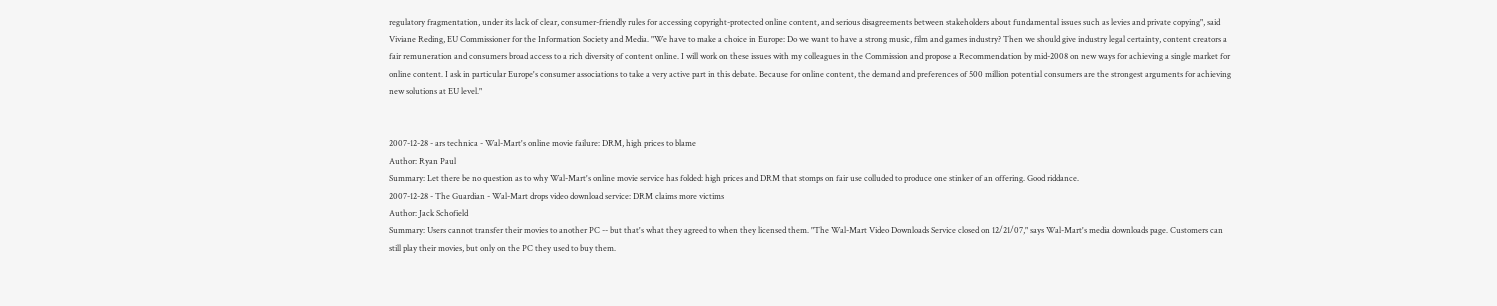regulatory fragmentation, under its lack of clear, consumer-friendly rules for accessing copyright-protected online content, and serious disagreements between stakeholders about fundamental issues such as levies and private copying", said Viviane Reding, EU Commissioner for the Information Society and Media. "We have to make a choice in Europe: Do we want to have a strong music, film and games industry? Then we should give industry legal certainty, content creators a fair remuneration and consumers broad access to a rich diversity of content online. I will work on these issues with my colleagues in the Commission and propose a Recommendation by mid-2008 on new ways for achieving a single market for online content. I ask in particular Europe's consumer associations to take a very active part in this debate. Because for online content, the demand and preferences of 500 million potential consumers are the strongest arguments for achieving new solutions at EU level."


2007-12-28 - ars technica - Wal-Mart's online movie failure: DRM, high prices to blame
Author: Ryan Paul
Summary: Let there be no question as to why Wal-Mart's online movie service has folded: high prices and DRM that stomps on fair use colluded to produce one stinker of an offering. Good riddance.
2007-12-28 - The Guardian - Wal-Mart drops video download service: DRM claims more victims
Author: Jack Schofield
Summary: Users cannot transfer their movies to another PC -- but that's what they agreed to when they licensed them. "The Wal-Mart Video Downloads Service closed on 12/21/07," says Wal-Mart's media downloads page. Customers can still play their movies, but only on the PC they used to buy them.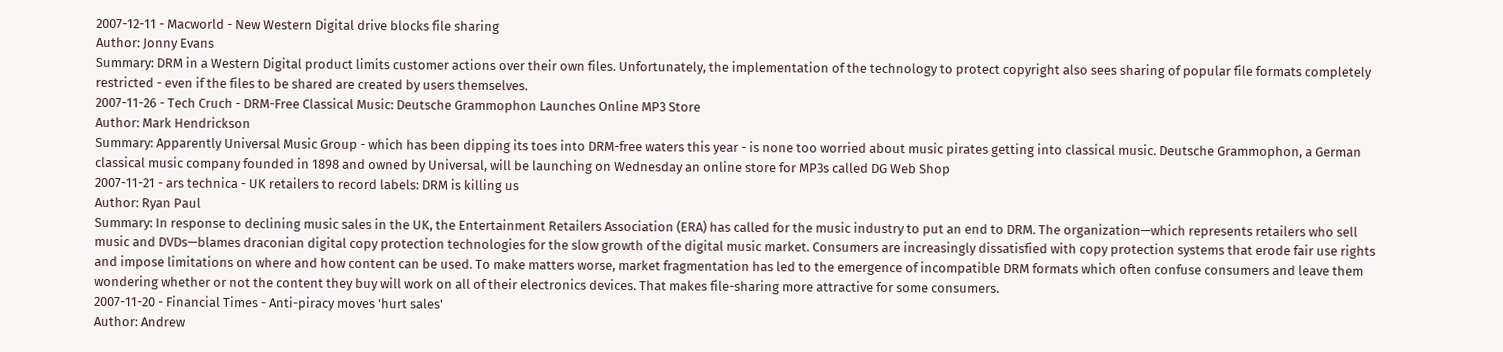2007-12-11 - Macworld - New Western Digital drive blocks file sharing
Author: Jonny Evans
Summary: DRM in a Western Digital product limits customer actions over their own files. Unfortunately, the implementation of the technology to protect copyright also sees sharing of popular file formats completely restricted - even if the files to be shared are created by users themselves.
2007-11-26 - Tech Cruch - DRM-Free Classical Music: Deutsche Grammophon Launches Online MP3 Store
Author: Mark Hendrickson
Summary: Apparently Universal Music Group - which has been dipping its toes into DRM-free waters this year - is none too worried about music pirates getting into classical music. Deutsche Grammophon, a German classical music company founded in 1898 and owned by Universal, will be launching on Wednesday an online store for MP3s called DG Web Shop
2007-11-21 - ars technica - UK retailers to record labels: DRM is killing us
Author: Ryan Paul
Summary: In response to declining music sales in the UK, the Entertainment Retailers Association (ERA) has called for the music industry to put an end to DRM. The organization—which represents retailers who sell music and DVDs—blames draconian digital copy protection technologies for the slow growth of the digital music market. Consumers are increasingly dissatisfied with copy protection systems that erode fair use rights and impose limitations on where and how content can be used. To make matters worse, market fragmentation has led to the emergence of incompatible DRM formats which often confuse consumers and leave them wondering whether or not the content they buy will work on all of their electronics devices. That makes file-sharing more attractive for some consumers.
2007-11-20 - Financial Times - Anti-piracy moves 'hurt sales'
Author: Andrew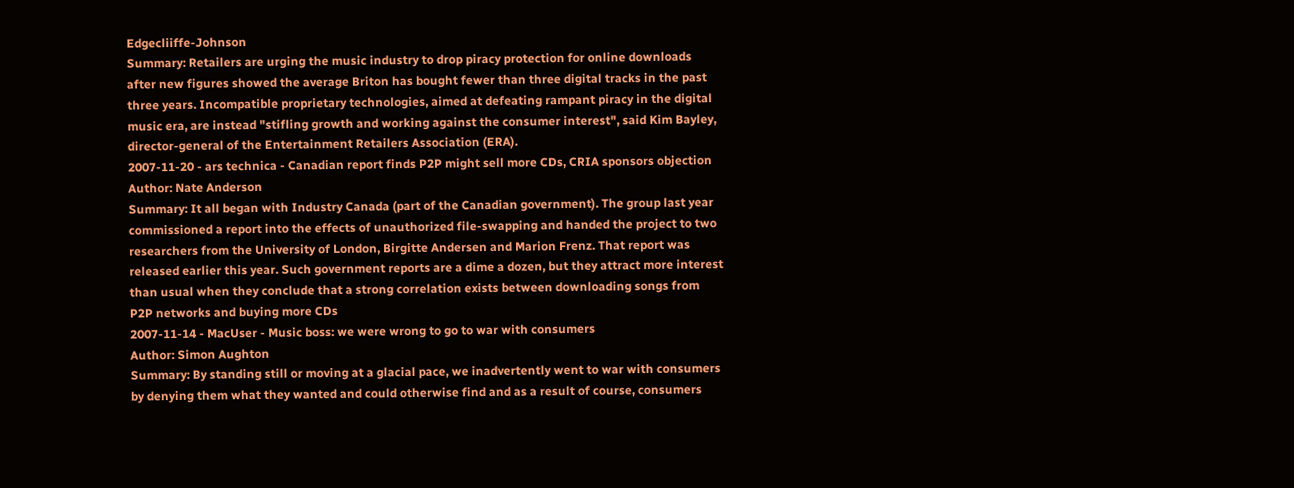Edgecliiffe-Johnson
Summary: Retailers are urging the music industry to drop piracy protection for online downloads after new figures showed the average Briton has bought fewer than three digital tracks in the past three years. Incompatible proprietary technologies, aimed at defeating rampant piracy in the digital music era, are instead "stifling growth and working against the consumer interest", said Kim Bayley, director-general of the Entertainment Retailers Association (ERA).
2007-11-20 - ars technica - Canadian report finds P2P might sell more CDs, CRIA sponsors objection
Author: Nate Anderson
Summary: It all began with Industry Canada (part of the Canadian government). The group last year commissioned a report into the effects of unauthorized file-swapping and handed the project to two researchers from the University of London, Birgitte Andersen and Marion Frenz. That report was released earlier this year. Such government reports are a dime a dozen, but they attract more interest than usual when they conclude that a strong correlation exists between downloading songs from P2P networks and buying more CDs
2007-11-14 - MacUser - Music boss: we were wrong to go to war with consumers
Author: Simon Aughton
Summary: By standing still or moving at a glacial pace, we inadvertently went to war with consumers by denying them what they wanted and could otherwise find and as a result of course, consumers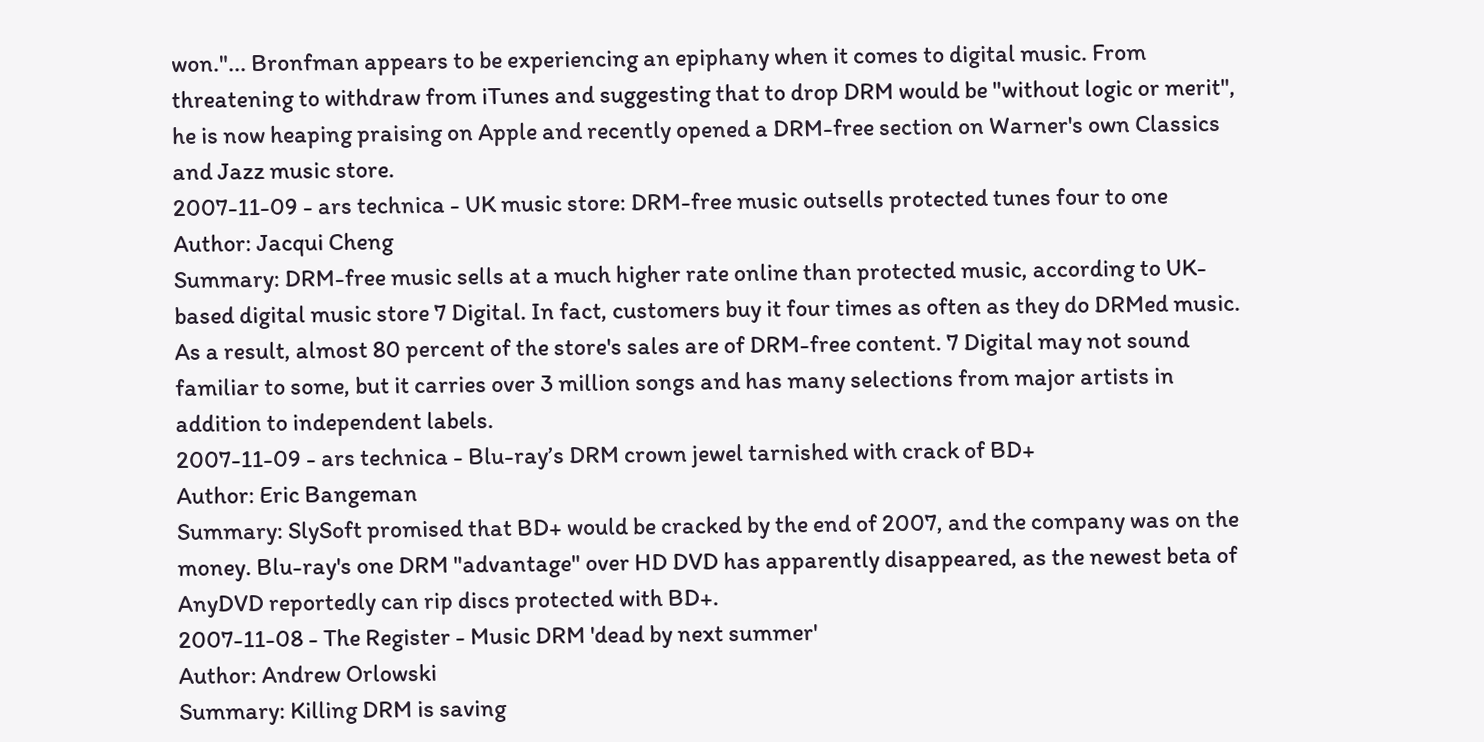won."... Bronfman appears to be experiencing an epiphany when it comes to digital music. From threatening to withdraw from iTunes and suggesting that to drop DRM would be "without logic or merit", he is now heaping praising on Apple and recently opened a DRM-free section on Warner's own Classics and Jazz music store.
2007-11-09 - ars technica - UK music store: DRM-free music outsells protected tunes four to one
Author: Jacqui Cheng
Summary: DRM-free music sells at a much higher rate online than protected music, according to UK-based digital music store 7 Digital. In fact, customers buy it four times as often as they do DRMed music. As a result, almost 80 percent of the store's sales are of DRM-free content. 7 Digital may not sound familiar to some, but it carries over 3 million songs and has many selections from major artists in addition to independent labels.
2007-11-09 - ars technica - Blu-ray’s DRM crown jewel tarnished with crack of BD+
Author: Eric Bangeman
Summary: SlySoft promised that BD+ would be cracked by the end of 2007, and the company was on the money. Blu-ray's one DRM "advantage" over HD DVD has apparently disappeared, as the newest beta of AnyDVD reportedly can rip discs protected with BD+.
2007-11-08 - The Register - Music DRM 'dead by next summer'
Author: Andrew Orlowski
Summary: Killing DRM is saving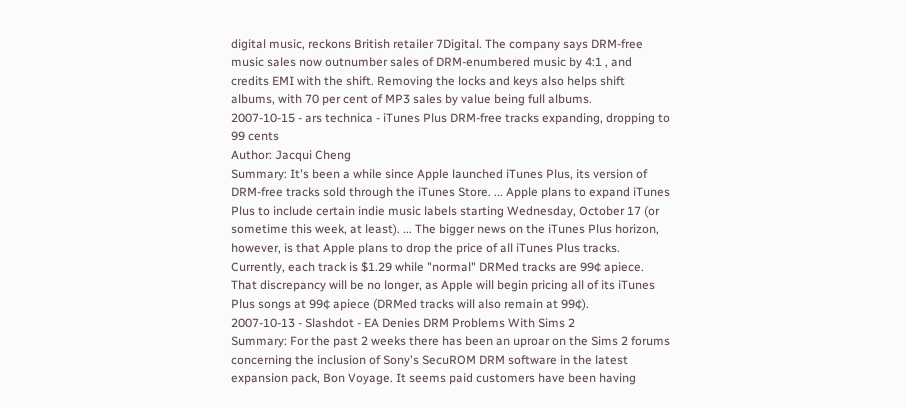digital music, reckons British retailer 7Digital. The company says DRM-free music sales now outnumber sales of DRM-enumbered music by 4:1 , and credits EMI with the shift. Removing the locks and keys also helps shift albums, with 70 per cent of MP3 sales by value being full albums.
2007-10-15 - ars technica - iTunes Plus DRM-free tracks expanding, dropping to 99 cents
Author: Jacqui Cheng
Summary: It's been a while since Apple launched iTunes Plus, its version of DRM-free tracks sold through the iTunes Store. ... Apple plans to expand iTunes Plus to include certain indie music labels starting Wednesday, October 17 (or sometime this week, at least). ... The bigger news on the iTunes Plus horizon, however, is that Apple plans to drop the price of all iTunes Plus tracks. Currently, each track is $1.29 while "normal" DRMed tracks are 99¢ apiece. That discrepancy will be no longer, as Apple will begin pricing all of its iTunes Plus songs at 99¢ apiece (DRMed tracks will also remain at 99¢).
2007-10-13 - Slashdot - EA Denies DRM Problems With Sims 2
Summary: For the past 2 weeks there has been an uproar on the Sims 2 forums concerning the inclusion of Sony's SecuROM DRM software in the latest expansion pack, Bon Voyage. It seems paid customers have been having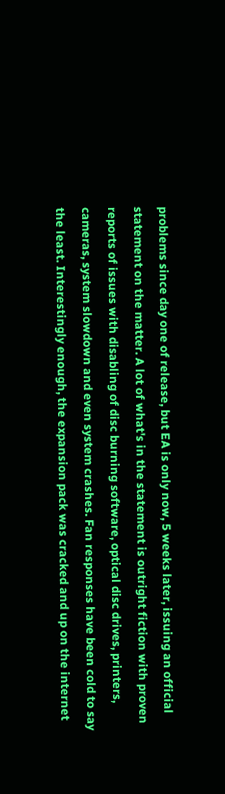problems since day one of release, but EA is only now, 5 weeks later, issuing an official statement on the matter. A lot of what's in the statement is outright fiction with proven reports of issues with disabling of disc burning software, optical disc drives, printers, cameras, system slowdown and even system crashes. Fan responses have been cold to say the least. Interestingly enough, the expansion pack was cracked and up on the internet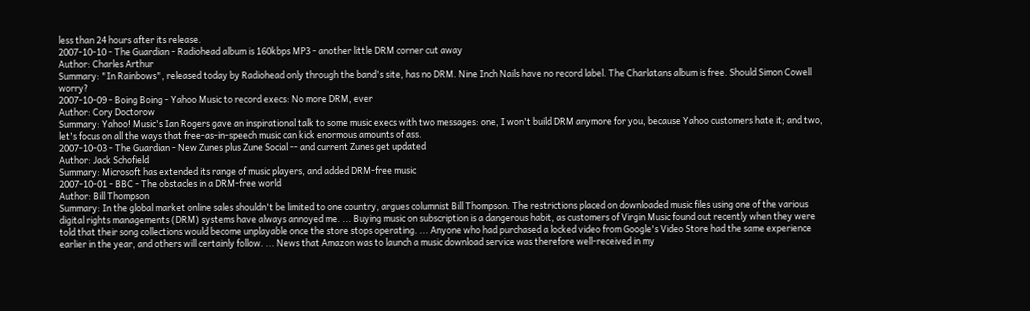less than 24 hours after its release.
2007-10-10 - The Guardian - Radiohead album is 160kbps MP3 - another little DRM corner cut away
Author: Charles Arthur
Summary: "In Rainbows", released today by Radiohead only through the band's site, has no DRM. Nine Inch Nails have no record label. The Charlatans album is free. Should Simon Cowell worry?
2007-10-09 - Boing Boing - Yahoo Music to record execs: No more DRM, ever
Author: Cory Doctorow
Summary: Yahoo! Music's Ian Rogers gave an inspirational talk to some music execs with two messages: one, I won't build DRM anymore for you, because Yahoo customers hate it; and two, let's focus on all the ways that free-as-in-speech music can kick enormous amounts of ass.
2007-10-03 - The Guardian - New Zunes plus Zune Social -- and current Zunes get updated
Author: Jack Schofield
Summary: Microsoft has extended its range of music players, and added DRM-free music
2007-10-01 - BBC - The obstacles in a DRM-free world
Author: Bill Thompson
Summary: In the global market online sales shouldn't be limited to one country, argues columnist Bill Thompson. The restrictions placed on downloaded music files using one of the various digital rights managements (DRM) systems have always annoyed me. ... Buying music on subscription is a dangerous habit, as customers of Virgin Music found out recently when they were told that their song collections would become unplayable once the store stops operating. ... Anyone who had purchased a locked video from Google's Video Store had the same experience earlier in the year, and others will certainly follow. ... News that Amazon was to launch a music download service was therefore well-received in my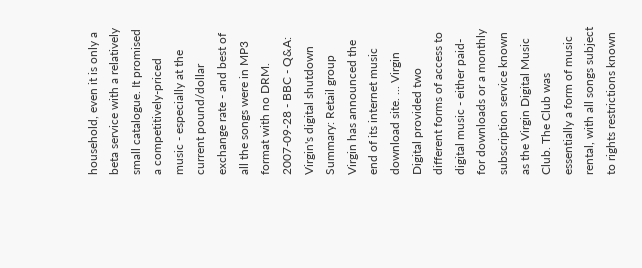household, even it is only a beta service with a relatively small catalogue. It promised a competitively-priced music - especially at the current pound/dollar exchange rate - and best of all the songs were in MP3 format with no DRM.
2007-09-28 - BBC - Q&A: Virgin's digital shutdown
Summary: Retail group Virgin has announced the end of its internet music download site. ... Virgin Digital provided two different forms of access to digital music - either paid-for downloads or a monthly subscription service known as the Virgin Digital Music Club. The Club was essentially a form of music rental, with all songs subject to rights restrictions known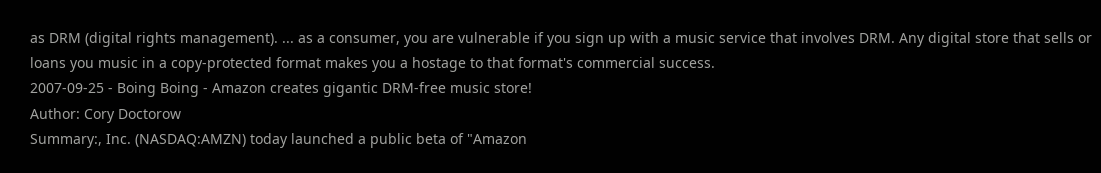as DRM (digital rights management). ... as a consumer, you are vulnerable if you sign up with a music service that involves DRM. Any digital store that sells or loans you music in a copy-protected format makes you a hostage to that format's commercial success.
2007-09-25 - Boing Boing - Amazon creates gigantic DRM-free music store!
Author: Cory Doctorow
Summary:, Inc. (NASDAQ:AMZN) today launched a public beta of "Amazon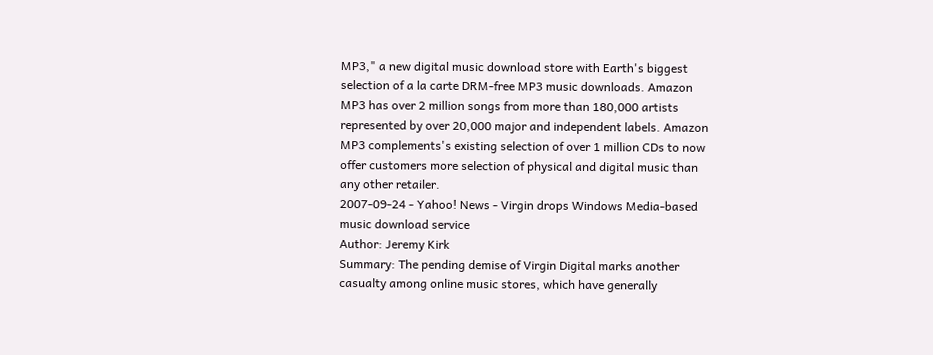MP3," a new digital music download store with Earth's biggest selection of a la carte DRM-free MP3 music downloads. Amazon MP3 has over 2 million songs from more than 180,000 artists represented by over 20,000 major and independent labels. Amazon MP3 complements's existing selection of over 1 million CDs to now offer customers more selection of physical and digital music than any other retailer.
2007-09-24 - Yahoo! News - Virgin drops Windows Media-based music download service
Author: Jeremy Kirk
Summary: The pending demise of Virgin Digital marks another casualty among online music stores, which have generally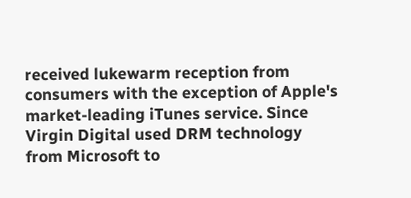received lukewarm reception from consumers with the exception of Apple's market-leading iTunes service. Since Virgin Digital used DRM technology from Microsoft to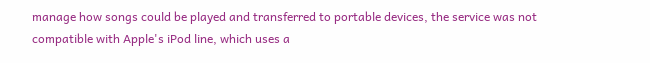manage how songs could be played and transferred to portable devices, the service was not compatible with Apple's iPod line, which uses a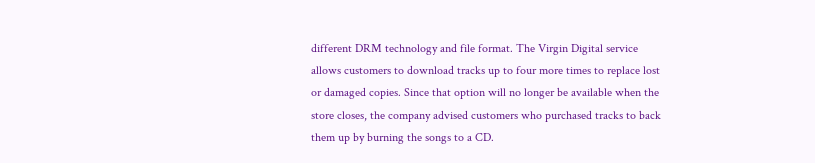different DRM technology and file format. The Virgin Digital service allows customers to download tracks up to four more times to replace lost or damaged copies. Since that option will no longer be available when the store closes, the company advised customers who purchased tracks to back them up by burning the songs to a CD.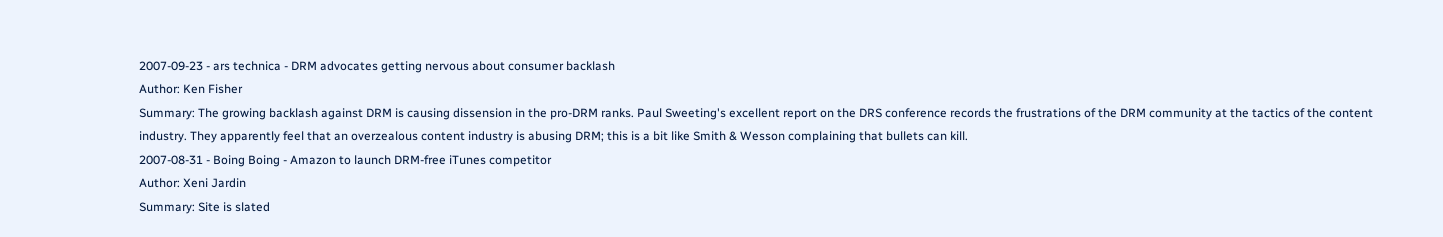2007-09-23 - ars technica - DRM advocates getting nervous about consumer backlash
Author: Ken Fisher
Summary: The growing backlash against DRM is causing dissension in the pro-DRM ranks. Paul Sweeting's excellent report on the DRS conference records the frustrations of the DRM community at the tactics of the content industry. They apparently feel that an overzealous content industry is abusing DRM; this is a bit like Smith & Wesson complaining that bullets can kill.
2007-08-31 - Boing Boing - Amazon to launch DRM-free iTunes competitor
Author: Xeni Jardin
Summary: Site is slated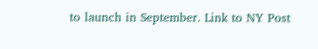to launch in September. Link to NY Post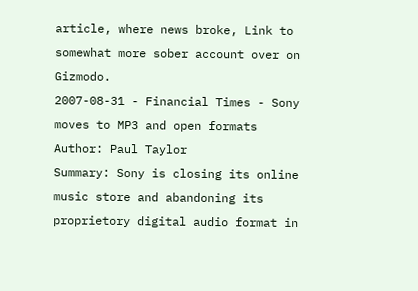article, where news broke, Link to somewhat more sober account over on Gizmodo.
2007-08-31 - Financial Times - Sony moves to MP3 and open formats
Author: Paul Taylor
Summary: Sony is closing its online music store and abandoning its proprietory digital audio format in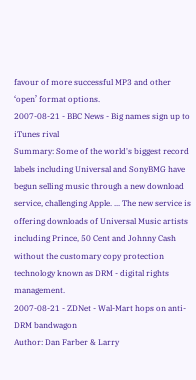favour of more successful MP3 and other ‘open’ format options.
2007-08-21 - BBC News - Big names sign up to iTunes rival
Summary: Some of the world's biggest record labels including Universal and SonyBMG have begun selling music through a new download service, challenging Apple. ... The new service is offering downloads of Universal Music artists including Prince, 50 Cent and Johnny Cash without the customary copy protection technology known as DRM - digital rights management.
2007-08-21 - ZDNet - Wal-Mart hops on anti-DRM bandwagon
Author: Dan Farber & Larry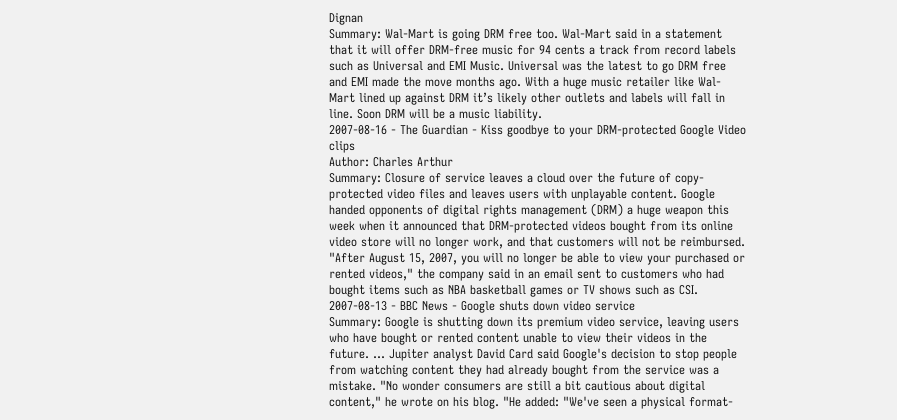Dignan
Summary: Wal-Mart is going DRM free too. Wal-Mart said in a statement that it will offer DRM-free music for 94 cents a track from record labels such as Universal and EMI Music. Universal was the latest to go DRM free and EMI made the move months ago. With a huge music retailer like Wal-Mart lined up against DRM it’s likely other outlets and labels will fall in line. Soon DRM will be a music liability.
2007-08-16 - The Guardian - Kiss goodbye to your DRM-protected Google Video clips
Author: Charles Arthur
Summary: Closure of service leaves a cloud over the future of copy-protected video files and leaves users with unplayable content. Google handed opponents of digital rights management (DRM) a huge weapon this week when it announced that DRM-protected videos bought from its online video store will no longer work, and that customers will not be reimbursed. "After August 15, 2007, you will no longer be able to view your purchased or rented videos," the company said in an email sent to customers who had bought items such as NBA basketball games or TV shows such as CSI.
2007-08-13 - BBC News - Google shuts down video service
Summary: Google is shutting down its premium video service, leaving users who have bought or rented content unable to view their videos in the future. ... Jupiter analyst David Card said Google's decision to stop people from watching content they had already bought from the service was a mistake. "No wonder consumers are still a bit cautious about digital content," he wrote on his blog. "He added: "We've seen a physical format-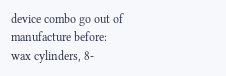device combo go out of manufacture before: wax cylinders, 8-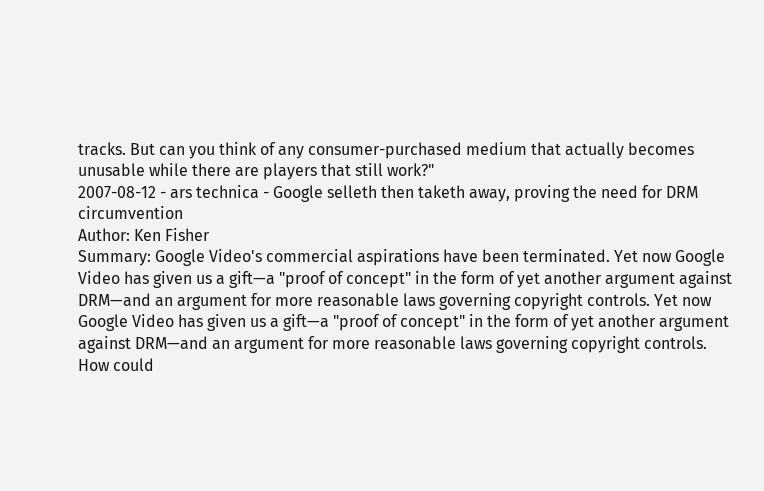tracks. But can you think of any consumer-purchased medium that actually becomes unusable while there are players that still work?"
2007-08-12 - ars technica - Google selleth then taketh away, proving the need for DRM circumvention
Author: Ken Fisher
Summary: Google Video's commercial aspirations have been terminated. Yet now Google Video has given us a gift—a "proof of concept" in the form of yet another argument against DRM—and an argument for more reasonable laws governing copyright controls. Yet now Google Video has given us a gift—a "proof of concept" in the form of yet another argument against DRM—and an argument for more reasonable laws governing copyright controls. How could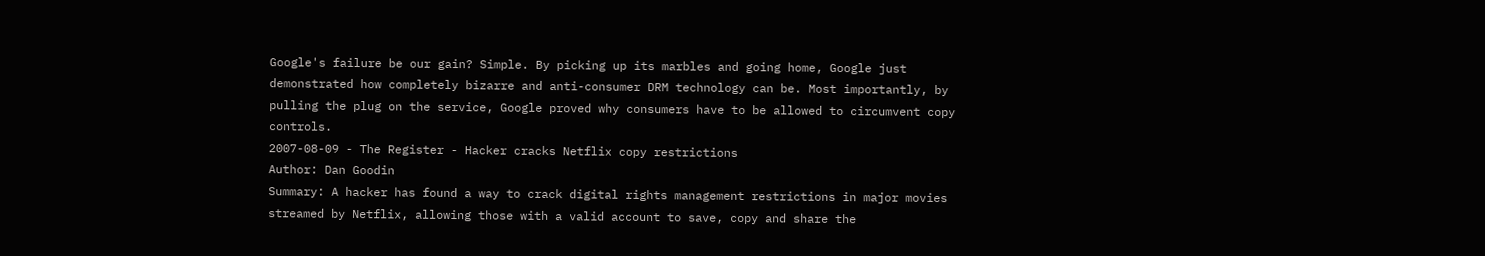Google's failure be our gain? Simple. By picking up its marbles and going home, Google just demonstrated how completely bizarre and anti-consumer DRM technology can be. Most importantly, by pulling the plug on the service, Google proved why consumers have to be allowed to circumvent copy controls.
2007-08-09 - The Register - Hacker cracks Netflix copy restrictions
Author: Dan Goodin
Summary: A hacker has found a way to crack digital rights management restrictions in major movies streamed by Netflix, allowing those with a valid account to save, copy and share the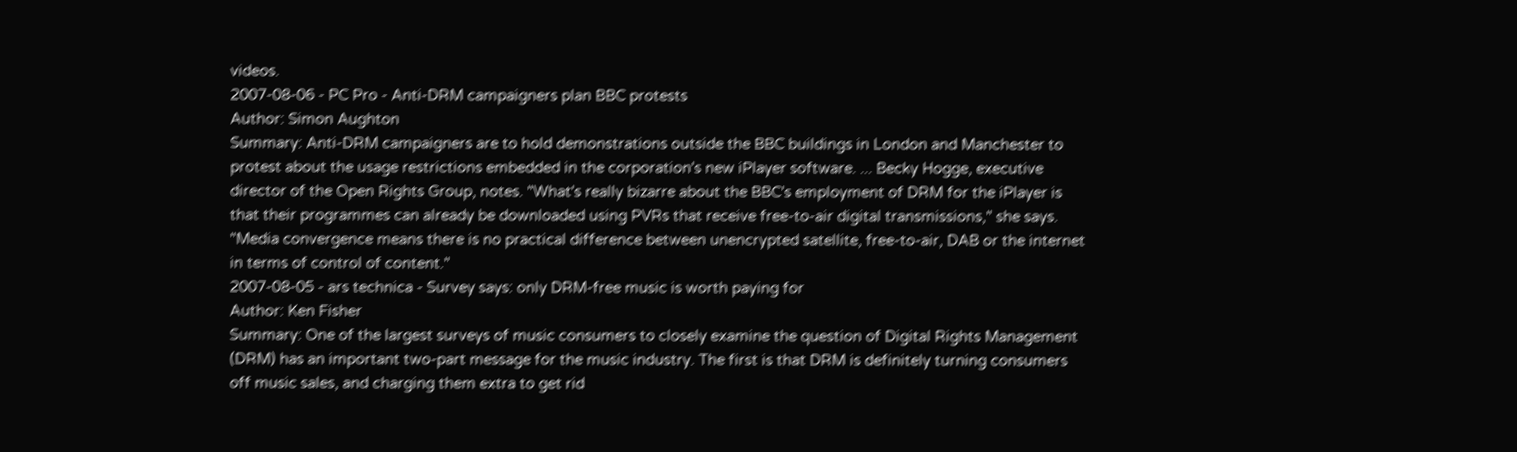videos.
2007-08-06 - PC Pro - Anti-DRM campaigners plan BBC protests
Author: Simon Aughton
Summary: Anti-DRM campaigners are to hold demonstrations outside the BBC buildings in London and Manchester to protest about the usage restrictions embedded in the corporation's new iPlayer software. ... Becky Hogge, executive director of the Open Rights Group, notes. "What's really bizarre about the BBC's employment of DRM for the iPlayer is that their programmes can already be downloaded using PVRs that receive free-to-air digital transmissions," she says. "Media convergence means there is no practical difference between unencrypted satellite, free-to-air, DAB or the internet in terms of control of content."
2007-08-05 - ars technica - Survey says: only DRM-free music is worth paying for
Author: Ken Fisher
Summary: One of the largest surveys of music consumers to closely examine the question of Digital Rights Management (DRM) has an important two-part message for the music industry. The first is that DRM is definitely turning consumers off music sales, and charging them extra to get rid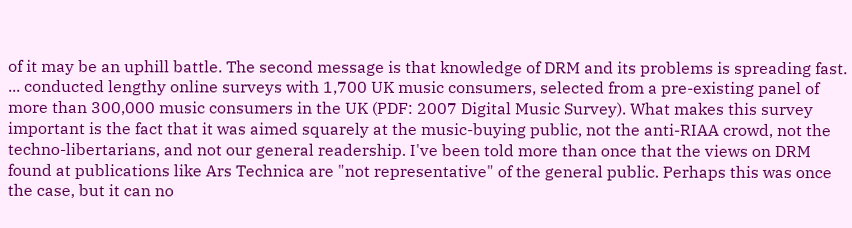of it may be an uphill battle. The second message is that knowledge of DRM and its problems is spreading fast. ... conducted lengthy online surveys with 1,700 UK music consumers, selected from a pre-existing panel of more than 300,000 music consumers in the UK (PDF: 2007 Digital Music Survey). What makes this survey important is the fact that it was aimed squarely at the music-buying public, not the anti-RIAA crowd, not the techno-libertarians, and not our general readership. I've been told more than once that the views on DRM found at publications like Ars Technica are "not representative" of the general public. Perhaps this was once the case, but it can no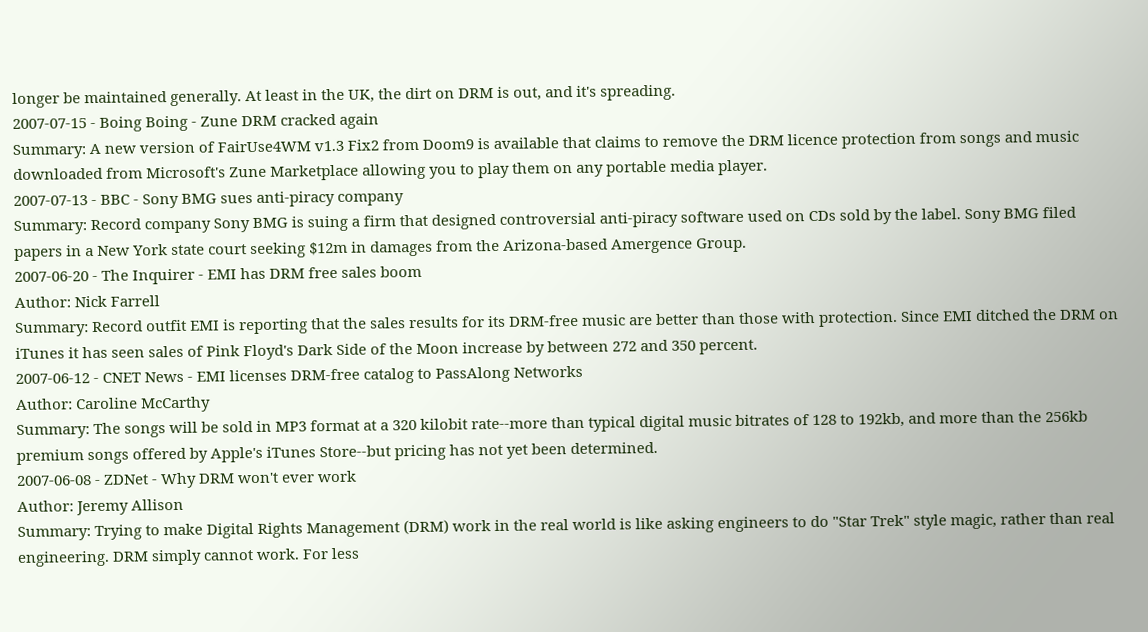longer be maintained generally. At least in the UK, the dirt on DRM is out, and it's spreading.
2007-07-15 - Boing Boing - Zune DRM cracked again
Summary: A new version of FairUse4WM v1.3 Fix2 from Doom9 is available that claims to remove the DRM licence protection from songs and music downloaded from Microsoft's Zune Marketplace allowing you to play them on any portable media player.
2007-07-13 - BBC - Sony BMG sues anti-piracy company
Summary: Record company Sony BMG is suing a firm that designed controversial anti-piracy software used on CDs sold by the label. Sony BMG filed papers in a New York state court seeking $12m in damages from the Arizona-based Amergence Group.
2007-06-20 - The Inquirer - EMI has DRM free sales boom
Author: Nick Farrell
Summary: Record outfit EMI is reporting that the sales results for its DRM-free music are better than those with protection. Since EMI ditched the DRM on iTunes it has seen sales of Pink Floyd's Dark Side of the Moon increase by between 272 and 350 percent.
2007-06-12 - CNET News - EMI licenses DRM-free catalog to PassAlong Networks
Author: Caroline McCarthy
Summary: The songs will be sold in MP3 format at a 320 kilobit rate--more than typical digital music bitrates of 128 to 192kb, and more than the 256kb premium songs offered by Apple's iTunes Store--but pricing has not yet been determined.
2007-06-08 - ZDNet - Why DRM won't ever work
Author: Jeremy Allison
Summary: Trying to make Digital Rights Management (DRM) work in the real world is like asking engineers to do "Star Trek" style magic, rather than real engineering. DRM simply cannot work. For less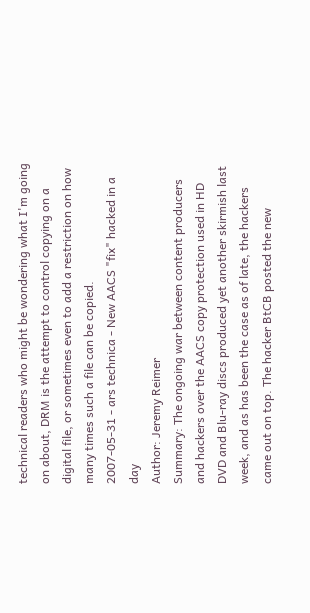technical readers who might be wondering what I'm going on about, DRM is the attempt to control copying on a digital file, or sometimes even to add a restriction on how many times such a file can be copied.
2007-05-31 - ars technica - New AACS "fix" hacked in a day
Author: Jeremy Reimer
Summary: The ongoing war between content producers and hackers over the AACS copy protection used in HD DVD and Blu-ray discs produced yet another skirmish last week, and as has been the case as of late, the hackers came out on top. The hacker BtCB posted the new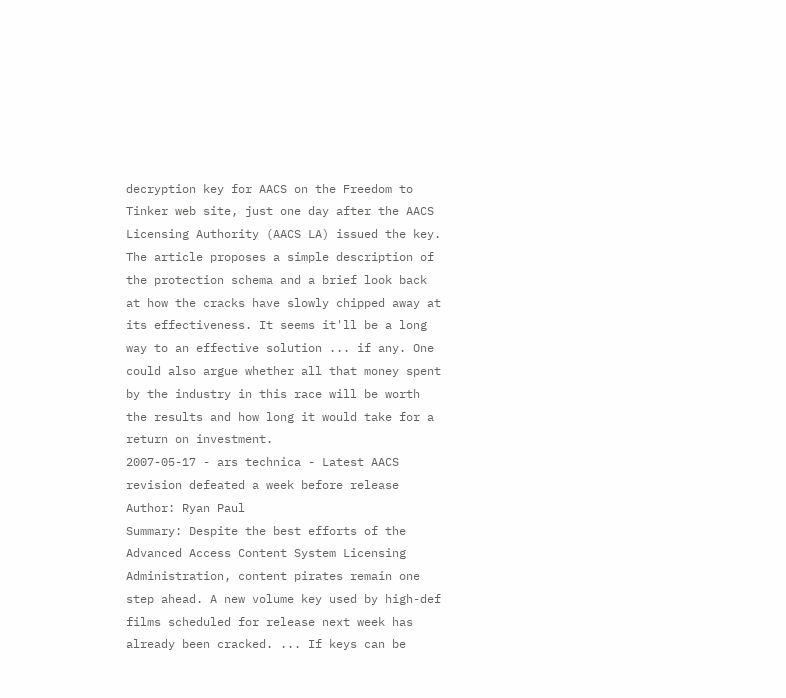decryption key for AACS on the Freedom to Tinker web site, just one day after the AACS Licensing Authority (AACS LA) issued the key. The article proposes a simple description of the protection schema and a brief look back at how the cracks have slowly chipped away at its effectiveness. It seems it'll be a long way to an effective solution ... if any. One could also argue whether all that money spent by the industry in this race will be worth the results and how long it would take for a return on investment.
2007-05-17 - ars technica - Latest AACS revision defeated a week before release
Author: Ryan Paul
Summary: Despite the best efforts of the Advanced Access Content System Licensing Administration, content pirates remain one step ahead. A new volume key used by high-def films scheduled for release next week has already been cracked. ... If keys can be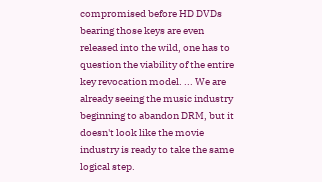compromised before HD DVDs bearing those keys are even released into the wild, one has to question the viability of the entire key revocation model. ... We are already seeing the music industry beginning to abandon DRM, but it doesn't look like the movie industry is ready to take the same logical step.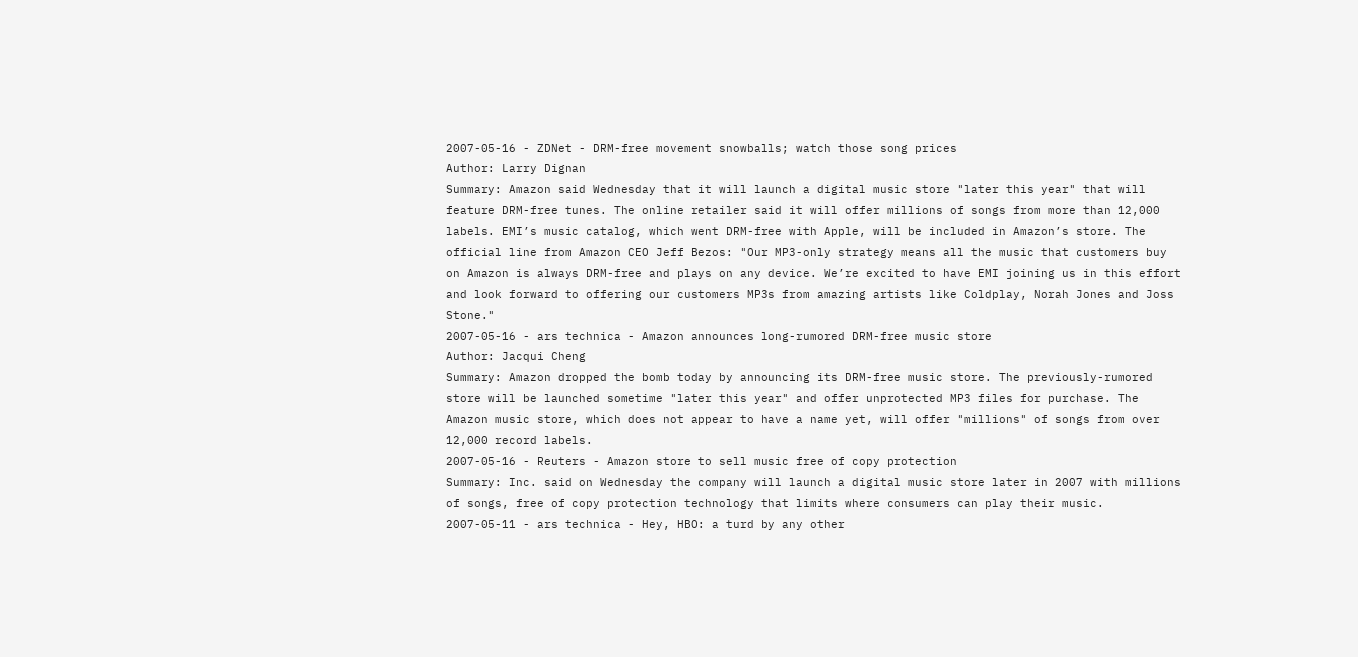2007-05-16 - ZDNet - DRM-free movement snowballs; watch those song prices
Author: Larry Dignan
Summary: Amazon said Wednesday that it will launch a digital music store "later this year" that will feature DRM-free tunes. The online retailer said it will offer millions of songs from more than 12,000 labels. EMI’s music catalog, which went DRM-free with Apple, will be included in Amazon’s store. The official line from Amazon CEO Jeff Bezos: "Our MP3-only strategy means all the music that customers buy on Amazon is always DRM-free and plays on any device. We’re excited to have EMI joining us in this effort and look forward to offering our customers MP3s from amazing artists like Coldplay, Norah Jones and Joss Stone."
2007-05-16 - ars technica - Amazon announces long-rumored DRM-free music store
Author: Jacqui Cheng
Summary: Amazon dropped the bomb today by announcing its DRM-free music store. The previously-rumored store will be launched sometime "later this year" and offer unprotected MP3 files for purchase. The Amazon music store, which does not appear to have a name yet, will offer "millions" of songs from over 12,000 record labels.
2007-05-16 - Reuters - Amazon store to sell music free of copy protection
Summary: Inc. said on Wednesday the company will launch a digital music store later in 2007 with millions of songs, free of copy protection technology that limits where consumers can play their music.
2007-05-11 - ars technica - Hey, HBO: a turd by any other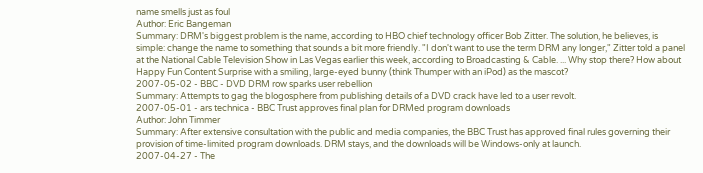name smells just as foul
Author: Eric Bangeman
Summary: DRM's biggest problem is the name, according to HBO chief technology officer Bob Zitter. The solution, he believes, is simple: change the name to something that sounds a bit more friendly. "I don't want to use the term DRM any longer," Zitter told a panel at the National Cable Television Show in Las Vegas earlier this week, according to Broadcasting & Cable. ... Why stop there? How about Happy Fun Content Surprise with a smiling, large-eyed bunny (think Thumper with an iPod) as the mascot?
2007-05-02 - BBC - DVD DRM row sparks user rebellion
Summary: Attempts to gag the blogosphere from publishing details of a DVD crack have led to a user revolt.
2007-05-01 - ars technica - BBC Trust approves final plan for DRMed program downloads
Author: John Timmer
Summary: After extensive consultation with the public and media companies, the BBC Trust has approved final rules governing their provision of time-limited program downloads. DRM stays, and the downloads will be Windows-only at launch.
2007-04-27 - The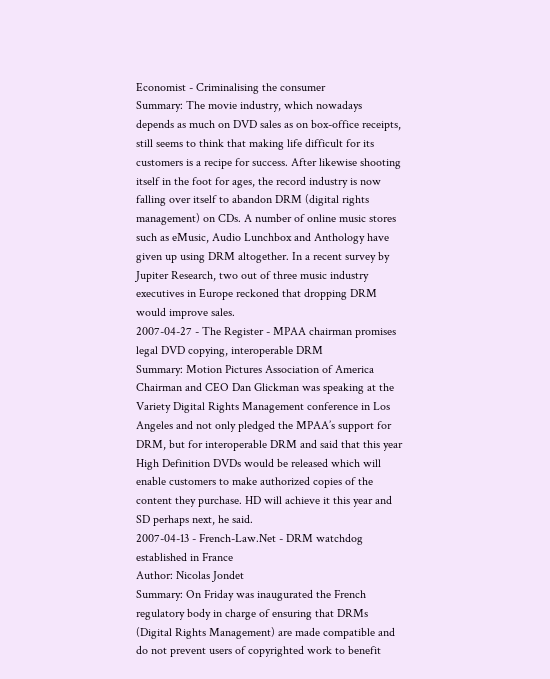Economist - Criminalising the consumer
Summary: The movie industry, which nowadays depends as much on DVD sales as on box-office receipts, still seems to think that making life difficult for its customers is a recipe for success. After likewise shooting itself in the foot for ages, the record industry is now falling over itself to abandon DRM (digital rights management) on CDs. A number of online music stores such as eMusic, Audio Lunchbox and Anthology have given up using DRM altogether. In a recent survey by Jupiter Research, two out of three music industry executives in Europe reckoned that dropping DRM would improve sales.
2007-04-27 - The Register - MPAA chairman promises legal DVD copying, interoperable DRM
Summary: Motion Pictures Association of America Chairman and CEO Dan Glickman was speaking at the Variety Digital Rights Management conference in Los Angeles and not only pledged the MPAA’s support for DRM, but for interoperable DRM and said that this year High Definition DVDs would be released which will enable customers to make authorized copies of the content they purchase. HD will achieve it this year and SD perhaps next, he said.
2007-04-13 - French-Law.Net - DRM watchdog established in France
Author: Nicolas Jondet
Summary: On Friday was inaugurated the French regulatory body in charge of ensuring that DRMs (Digital Rights Management) are made compatible and do not prevent users of copyrighted work to benefit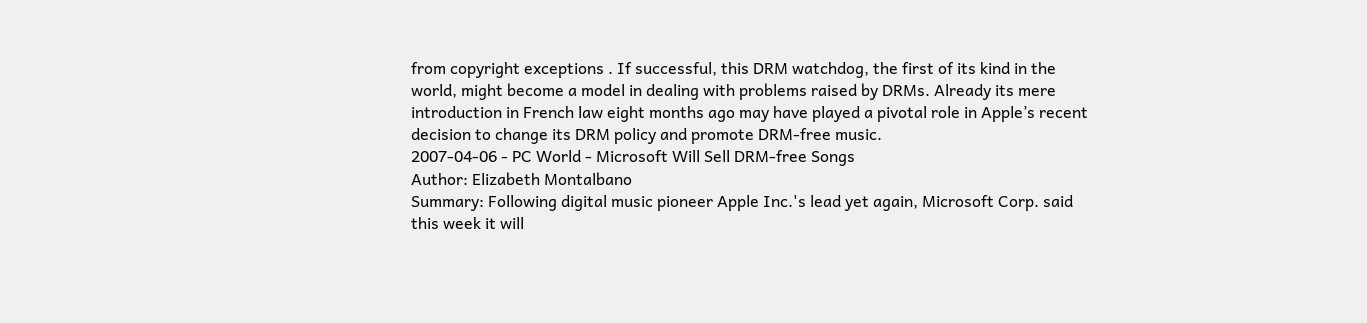from copyright exceptions . If successful, this DRM watchdog, the first of its kind in the world, might become a model in dealing with problems raised by DRMs. Already its mere introduction in French law eight months ago may have played a pivotal role in Apple’s recent decision to change its DRM policy and promote DRM-free music.
2007-04-06 - PC World - Microsoft Will Sell DRM-free Songs
Author: Elizabeth Montalbano
Summary: Following digital music pioneer Apple Inc.'s lead yet again, Microsoft Corp. said this week it will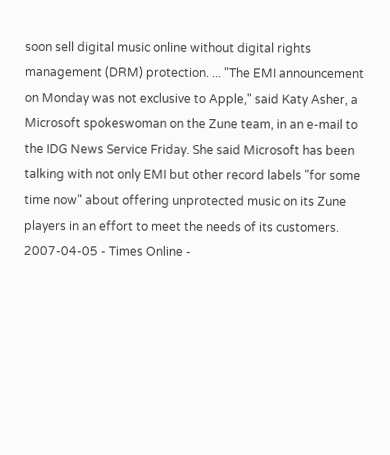soon sell digital music online without digital rights management (DRM) protection. ... "The EMI announcement on Monday was not exclusive to Apple," said Katy Asher, a Microsoft spokeswoman on the Zune team, in an e-mail to the IDG News Service Friday. She said Microsoft has been talking with not only EMI but other record labels "for some time now" about offering unprotected music on its Zune players in an effort to meet the needs of its customers.
2007-04-05 - Times Online -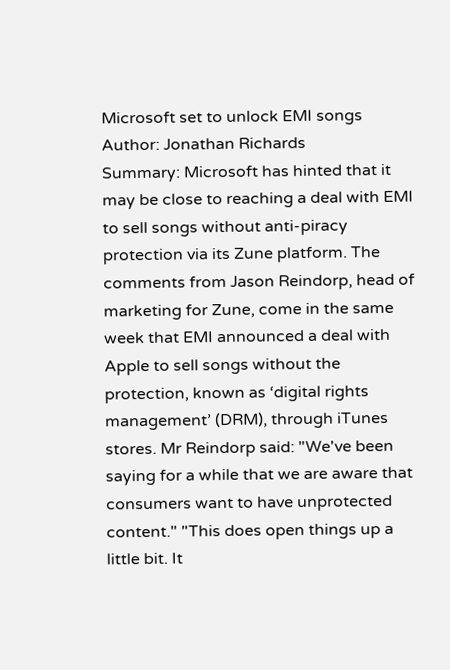Microsoft set to unlock EMI songs
Author: Jonathan Richards
Summary: Microsoft has hinted that it may be close to reaching a deal with EMI to sell songs without anti-piracy protection via its Zune platform. The comments from Jason Reindorp, head of marketing for Zune, come in the same week that EMI announced a deal with Apple to sell songs without the protection, known as ‘digital rights management’ (DRM), through iTunes stores. Mr Reindorp said: "We've been saying for a while that we are aware that consumers want to have unprotected content." "This does open things up a little bit. It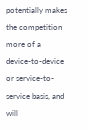potentially makes the competition more of a device-to-device or service-to-service basis, and will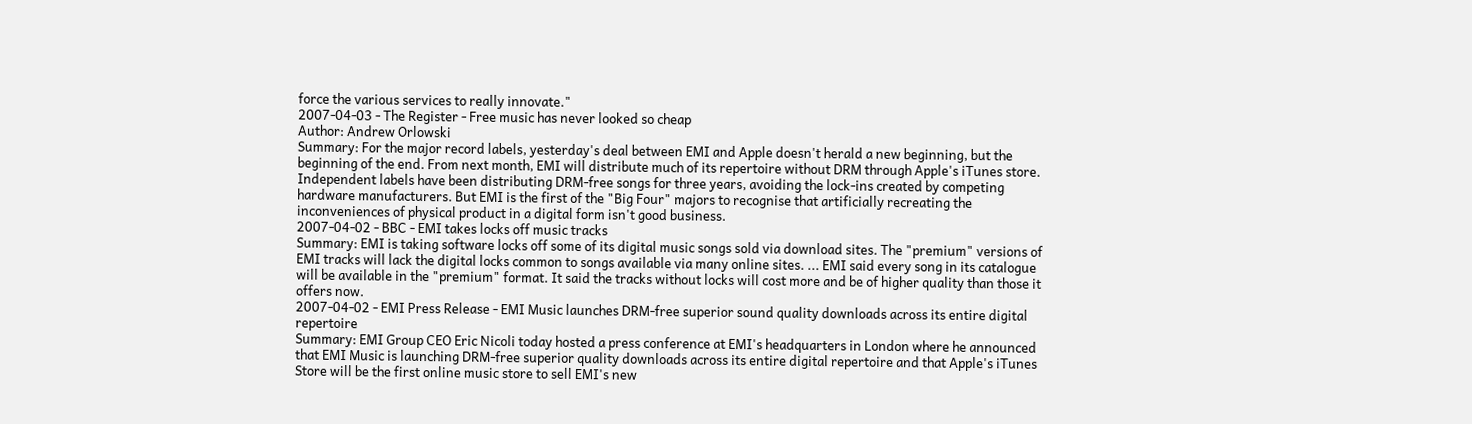force the various services to really innovate."
2007-04-03 - The Register - Free music has never looked so cheap
Author: Andrew Orlowski
Summary: For the major record labels, yesterday's deal between EMI and Apple doesn't herald a new beginning, but the beginning of the end. From next month, EMI will distribute much of its repertoire without DRM through Apple's iTunes store. Independent labels have been distributing DRM-free songs for three years, avoiding the lock-ins created by competing hardware manufacturers. But EMI is the first of the "Big Four" majors to recognise that artificially recreating the inconveniences of physical product in a digital form isn't good business.
2007-04-02 - BBC - EMI takes locks off music tracks
Summary: EMI is taking software locks off some of its digital music songs sold via download sites. The "premium" versions of EMI tracks will lack the digital locks common to songs available via many online sites. ... EMI said every song in its catalogue will be available in the "premium" format. It said the tracks without locks will cost more and be of higher quality than those it offers now.
2007-04-02 - EMI Press Release - EMI Music launches DRM-free superior sound quality downloads across its entire digital repertoire
Summary: EMI Group CEO Eric Nicoli today hosted a press conference at EMI's headquarters in London where he announced that EMI Music is launching DRM-free superior quality downloads across its entire digital repertoire and that Apple's iTunes Store will be the first online music store to sell EMI's new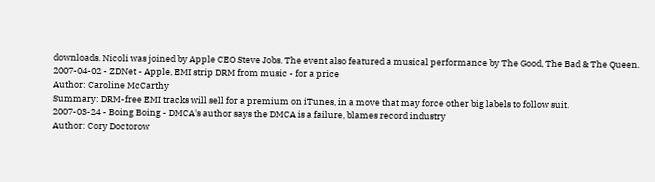downloads. Nicoli was joined by Apple CEO Steve Jobs. The event also featured a musical performance by The Good, The Bad & The Queen.
2007-04-02 - ZDNet - Apple, EMI strip DRM from music - for a price
Author: Caroline McCarthy
Summary: DRM-free EMI tracks will sell for a premium on iTunes, in a move that may force other big labels to follow suit.
2007-03-24 - Boing Boing - DMCA's author says the DMCA is a failure, blames record industry
Author: Cory Doctorow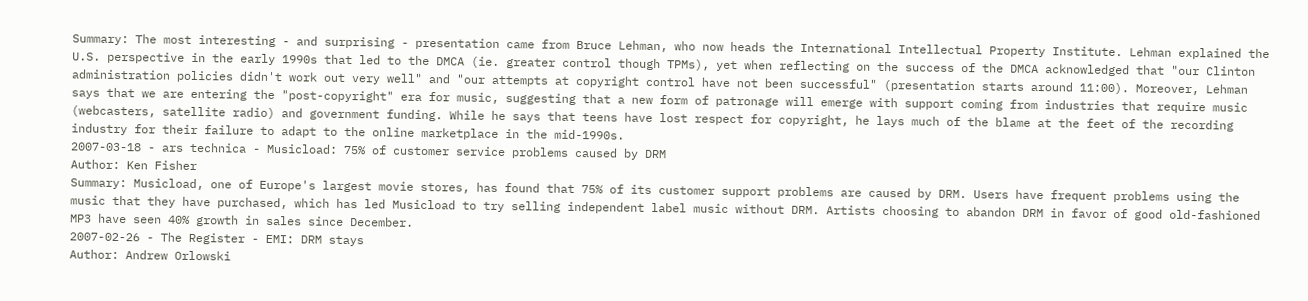Summary: The most interesting - and surprising - presentation came from Bruce Lehman, who now heads the International Intellectual Property Institute. Lehman explained the U.S. perspective in the early 1990s that led to the DMCA (ie. greater control though TPMs), yet when reflecting on the success of the DMCA acknowledged that "our Clinton administration policies didn't work out very well" and "our attempts at copyright control have not been successful" (presentation starts around 11:00). Moreover, Lehman says that we are entering the "post-copyright" era for music, suggesting that a new form of patronage will emerge with support coming from industries that require music (webcasters, satellite radio) and government funding. While he says that teens have lost respect for copyright, he lays much of the blame at the feet of the recording industry for their failure to adapt to the online marketplace in the mid-1990s.
2007-03-18 - ars technica - Musicload: 75% of customer service problems caused by DRM
Author: Ken Fisher
Summary: Musicload, one of Europe's largest movie stores, has found that 75% of its customer support problems are caused by DRM. Users have frequent problems using the music that they have purchased, which has led Musicload to try selling independent label music without DRM. Artists choosing to abandon DRM in favor of good old-fashioned MP3 have seen 40% growth in sales since December.
2007-02-26 - The Register - EMI: DRM stays
Author: Andrew Orlowski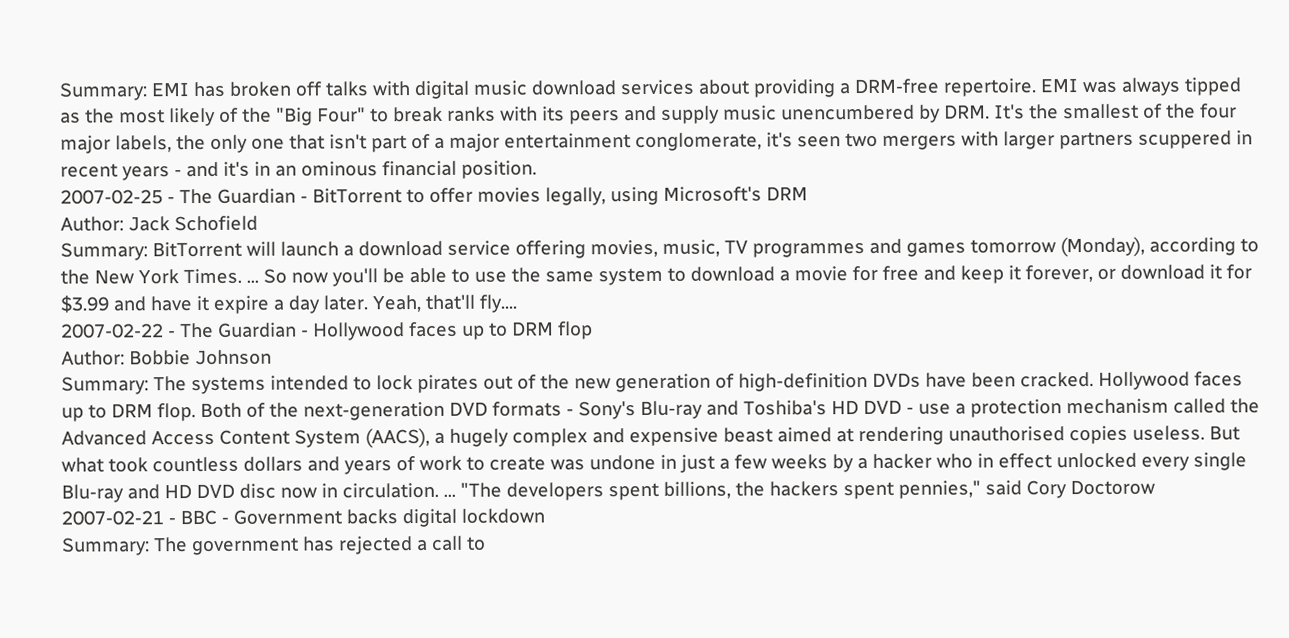Summary: EMI has broken off talks with digital music download services about providing a DRM-free repertoire. EMI was always tipped as the most likely of the "Big Four" to break ranks with its peers and supply music unencumbered by DRM. It's the smallest of the four major labels, the only one that isn't part of a major entertainment conglomerate, it's seen two mergers with larger partners scuppered in recent years - and it's in an ominous financial position.
2007-02-25 - The Guardian - BitTorrent to offer movies legally, using Microsoft's DRM
Author: Jack Schofield
Summary: BitTorrent will launch a download service offering movies, music, TV programmes and games tomorrow (Monday), according to the New York Times. ... So now you'll be able to use the same system to download a movie for free and keep it forever, or download it for $3.99 and have it expire a day later. Yeah, that'll fly....
2007-02-22 - The Guardian - Hollywood faces up to DRM flop
Author: Bobbie Johnson
Summary: The systems intended to lock pirates out of the new generation of high-definition DVDs have been cracked. Hollywood faces up to DRM flop. Both of the next-generation DVD formats - Sony's Blu-ray and Toshiba's HD DVD - use a protection mechanism called the Advanced Access Content System (AACS), a hugely complex and expensive beast aimed at rendering unauthorised copies useless. But what took countless dollars and years of work to create was undone in just a few weeks by a hacker who in effect unlocked every single Blu-ray and HD DVD disc now in circulation. ... "The developers spent billions, the hackers spent pennies," said Cory Doctorow
2007-02-21 - BBC - Government backs digital lockdown
Summary: The government has rejected a call to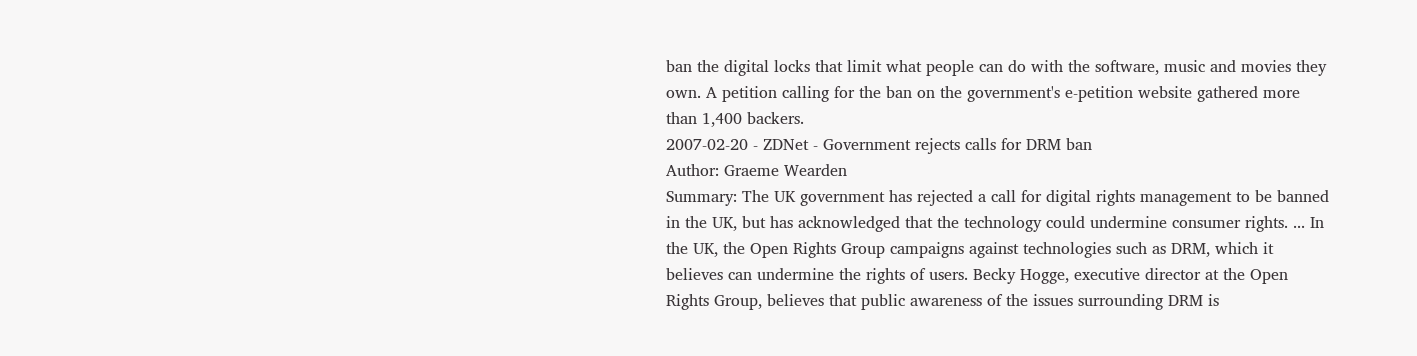ban the digital locks that limit what people can do with the software, music and movies they own. A petition calling for the ban on the government's e-petition website gathered more than 1,400 backers.
2007-02-20 - ZDNet - Government rejects calls for DRM ban
Author: Graeme Wearden
Summary: The UK government has rejected a call for digital rights management to be banned in the UK, but has acknowledged that the technology could undermine consumer rights. ... In the UK, the Open Rights Group campaigns against technologies such as DRM, which it believes can undermine the rights of users. Becky Hogge, executive director at the Open Rights Group, believes that public awareness of the issues surrounding DRM is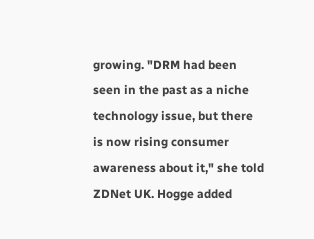growing. "DRM had been seen in the past as a niche technology issue, but there is now rising consumer awareness about it," she told ZDNet UK. Hogge added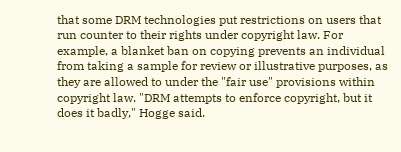that some DRM technologies put restrictions on users that run counter to their rights under copyright law. For example, a blanket ban on copying prevents an individual from taking a sample for review or illustrative purposes, as they are allowed to under the "fair use" provisions within copyright law. "DRM attempts to enforce copyright, but it does it badly," Hogge said.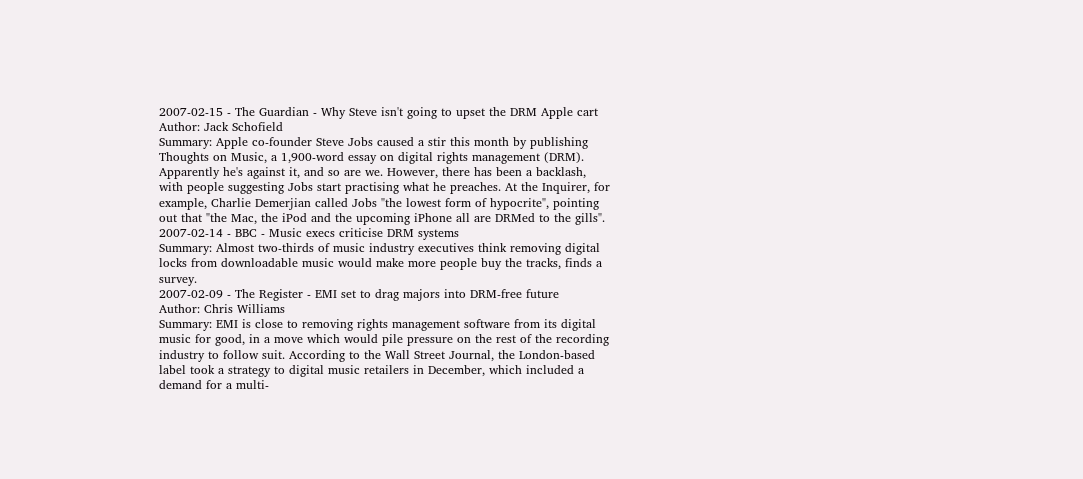2007-02-15 - The Guardian - Why Steve isn't going to upset the DRM Apple cart
Author: Jack Schofield
Summary: Apple co-founder Steve Jobs caused a stir this month by publishing Thoughts on Music, a 1,900-word essay on digital rights management (DRM). Apparently he's against it, and so are we. However, there has been a backlash, with people suggesting Jobs start practising what he preaches. At the Inquirer, for example, Charlie Demerjian called Jobs "the lowest form of hypocrite", pointing out that "the Mac, the iPod and the upcoming iPhone all are DRMed to the gills".
2007-02-14 - BBC - Music execs criticise DRM systems
Summary: Almost two-thirds of music industry executives think removing digital locks from downloadable music would make more people buy the tracks, finds a survey.
2007-02-09 - The Register - EMI set to drag majors into DRM-free future
Author: Chris Williams
Summary: EMI is close to removing rights management software from its digital music for good, in a move which would pile pressure on the rest of the recording industry to follow suit. According to the Wall Street Journal, the London-based label took a strategy to digital music retailers in December, which included a demand for a multi-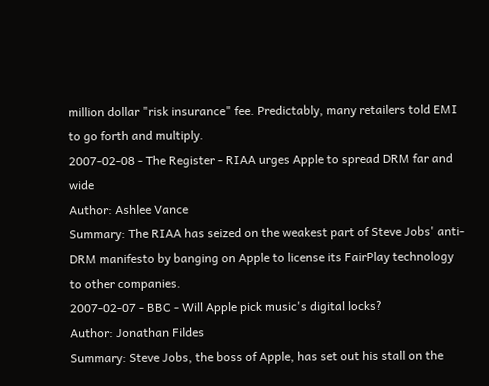million dollar "risk insurance" fee. Predictably, many retailers told EMI to go forth and multiply.
2007-02-08 - The Register - RIAA urges Apple to spread DRM far and wide
Author: Ashlee Vance
Summary: The RIAA has seized on the weakest part of Steve Jobs' anti-DRM manifesto by banging on Apple to license its FairPlay technology to other companies.
2007-02-07 - BBC - Will Apple pick music's digital locks?
Author: Jonathan Fildes
Summary: Steve Jobs, the boss of Apple, has set out his stall on the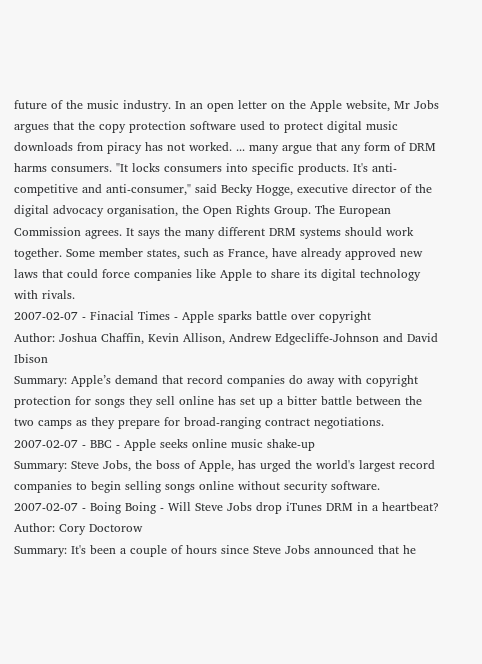future of the music industry. In an open letter on the Apple website, Mr Jobs argues that the copy protection software used to protect digital music downloads from piracy has not worked. ... many argue that any form of DRM harms consumers. "It locks consumers into specific products. It's anti-competitive and anti-consumer," said Becky Hogge, executive director of the digital advocacy organisation, the Open Rights Group. The European Commission agrees. It says the many different DRM systems should work together. Some member states, such as France, have already approved new laws that could force companies like Apple to share its digital technology with rivals.
2007-02-07 - Finacial Times - Apple sparks battle over copyright
Author: Joshua Chaffin, Kevin Allison, Andrew Edgecliffe-Johnson and David Ibison
Summary: Apple’s demand that record companies do away with copyright protection for songs they sell online has set up a bitter battle between the two camps as they prepare for broad-ranging contract negotiations.
2007-02-07 - BBC - Apple seeks online music shake-up
Summary: Steve Jobs, the boss of Apple, has urged the world's largest record companies to begin selling songs online without security software.
2007-02-07 - Boing Boing - Will Steve Jobs drop iTunes DRM in a heartbeat?
Author: Cory Doctorow
Summary: It's been a couple of hours since Steve Jobs announced that he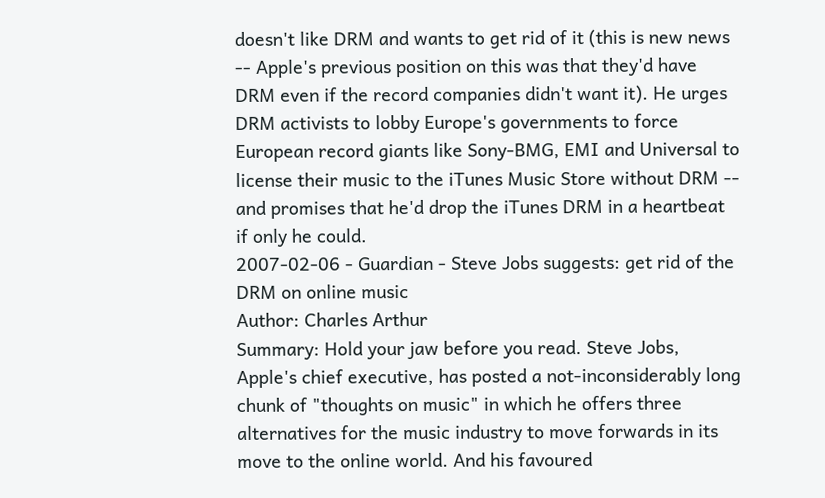doesn't like DRM and wants to get rid of it (this is new news -- Apple's previous position on this was that they'd have DRM even if the record companies didn't want it). He urges DRM activists to lobby Europe's governments to force European record giants like Sony-BMG, EMI and Universal to license their music to the iTunes Music Store without DRM -- and promises that he'd drop the iTunes DRM in a heartbeat if only he could.
2007-02-06 - Guardian - Steve Jobs suggests: get rid of the DRM on online music
Author: Charles Arthur
Summary: Hold your jaw before you read. Steve Jobs, Apple's chief executive, has posted a not-inconsiderably long chunk of "thoughts on music" in which he offers three alternatives for the music industry to move forwards in its move to the online world. And his favoured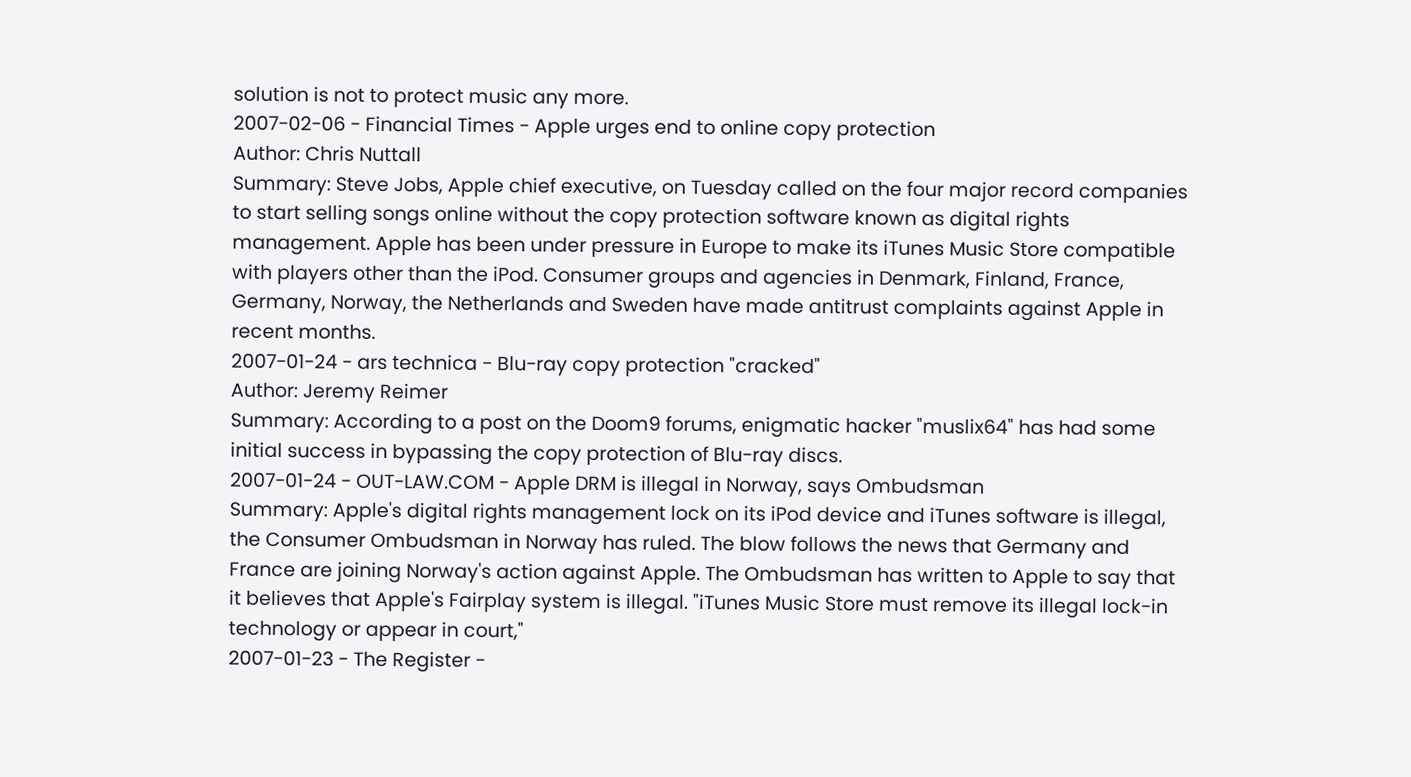solution is not to protect music any more.
2007-02-06 - Financial Times - Apple urges end to online copy protection
Author: Chris Nuttall
Summary: Steve Jobs, Apple chief executive, on Tuesday called on the four major record companies to start selling songs online without the copy protection software known as digital rights management. Apple has been under pressure in Europe to make its iTunes Music Store compatible with players other than the iPod. Consumer groups and agencies in Denmark, Finland, France, Germany, Norway, the Netherlands and Sweden have made antitrust complaints against Apple in recent months.
2007-01-24 - ars technica - Blu-ray copy protection "cracked"
Author: Jeremy Reimer
Summary: According to a post on the Doom9 forums, enigmatic hacker "muslix64" has had some initial success in bypassing the copy protection of Blu-ray discs.
2007-01-24 - OUT-LAW.COM - Apple DRM is illegal in Norway, says Ombudsman
Summary: Apple's digital rights management lock on its iPod device and iTunes software is illegal, the Consumer Ombudsman in Norway has ruled. The blow follows the news that Germany and France are joining Norway's action against Apple. The Ombudsman has written to Apple to say that it believes that Apple's Fairplay system is illegal. "iTunes Music Store must remove its illegal lock-in technology or appear in court,"
2007-01-23 - The Register -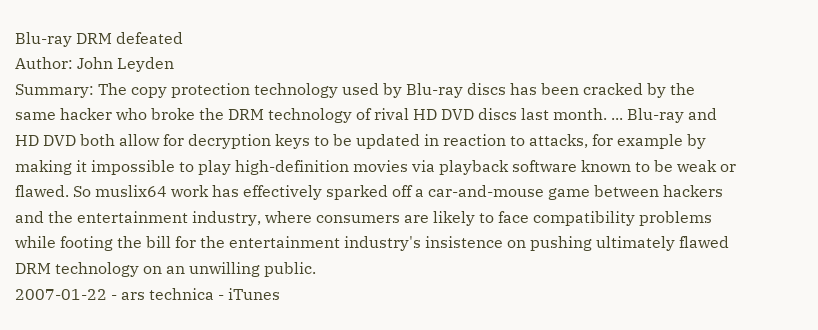Blu-ray DRM defeated
Author: John Leyden
Summary: The copy protection technology used by Blu-ray discs has been cracked by the same hacker who broke the DRM technology of rival HD DVD discs last month. ... Blu-ray and HD DVD both allow for decryption keys to be updated in reaction to attacks, for example by making it impossible to play high-definition movies via playback software known to be weak or flawed. So muslix64 work has effectively sparked off a car-and-mouse game between hackers and the entertainment industry, where consumers are likely to face compatibility problems while footing the bill for the entertainment industry's insistence on pushing ultimately flawed DRM technology on an unwilling public.
2007-01-22 - ars technica - iTunes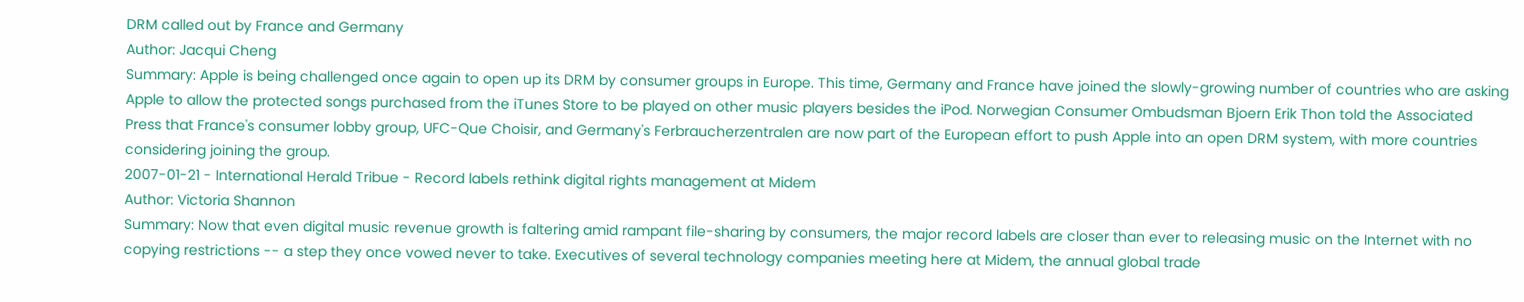DRM called out by France and Germany
Author: Jacqui Cheng
Summary: Apple is being challenged once again to open up its DRM by consumer groups in Europe. This time, Germany and France have joined the slowly-growing number of countries who are asking Apple to allow the protected songs purchased from the iTunes Store to be played on other music players besides the iPod. Norwegian Consumer Ombudsman Bjoern Erik Thon told the Associated Press that France's consumer lobby group, UFC-Que Choisir, and Germany's Ferbraucherzentralen are now part of the European effort to push Apple into an open DRM system, with more countries considering joining the group.
2007-01-21 - International Herald Tribue - Record labels rethink digital rights management at Midem
Author: Victoria Shannon
Summary: Now that even digital music revenue growth is faltering amid rampant file-sharing by consumers, the major record labels are closer than ever to releasing music on the Internet with no copying restrictions -- a step they once vowed never to take. Executives of several technology companies meeting here at Midem, the annual global trade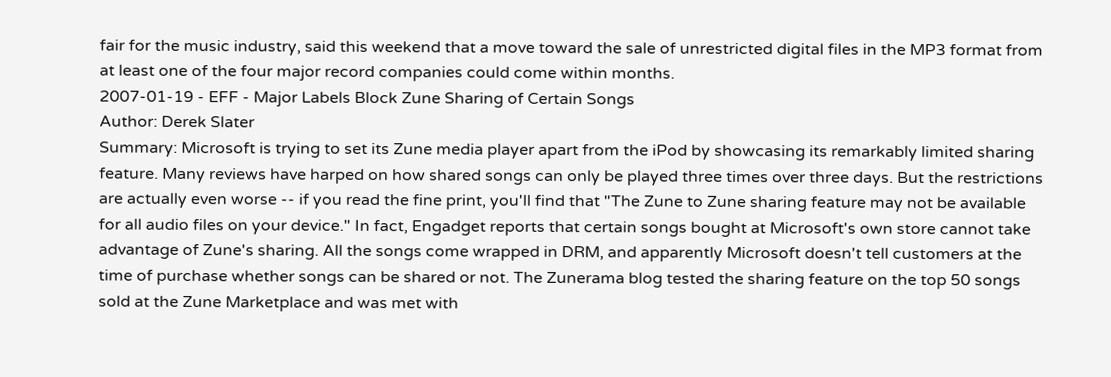fair for the music industry, said this weekend that a move toward the sale of unrestricted digital files in the MP3 format from at least one of the four major record companies could come within months.
2007-01-19 - EFF - Major Labels Block Zune Sharing of Certain Songs
Author: Derek Slater
Summary: Microsoft is trying to set its Zune media player apart from the iPod by showcasing its remarkably limited sharing feature. Many reviews have harped on how shared songs can only be played three times over three days. But the restrictions are actually even worse -- if you read the fine print, you'll find that "The Zune to Zune sharing feature may not be available for all audio files on your device." In fact, Engadget reports that certain songs bought at Microsoft's own store cannot take advantage of Zune's sharing. All the songs come wrapped in DRM, and apparently Microsoft doesn't tell customers at the time of purchase whether songs can be shared or not. The Zunerama blog tested the sharing feature on the top 50 songs sold at the Zune Marketplace and was met with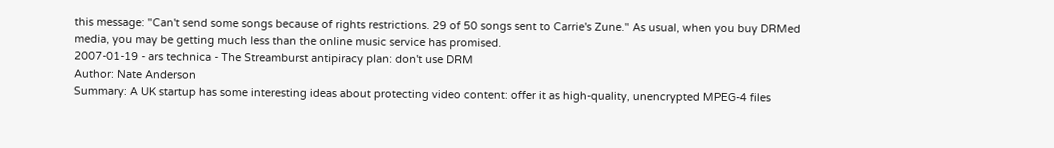this message: "Can't send some songs because of rights restrictions. 29 of 50 songs sent to Carrie's Zune." As usual, when you buy DRMed media, you may be getting much less than the online music service has promised.
2007-01-19 - ars technica - The Streamburst antipiracy plan: don't use DRM
Author: Nate Anderson
Summary: A UK startup has some interesting ideas about protecting video content: offer it as high-quality, unencrypted MPEG-4 files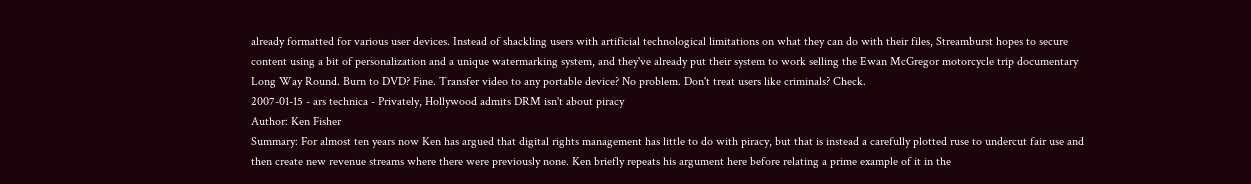already formatted for various user devices. Instead of shackling users with artificial technological limitations on what they can do with their files, Streamburst hopes to secure content using a bit of personalization and a unique watermarking system, and they've already put their system to work selling the Ewan McGregor motorcycle trip documentary Long Way Round. Burn to DVD? Fine. Transfer video to any portable device? No problem. Don't treat users like criminals? Check.
2007-01-15 - ars technica - Privately, Hollywood admits DRM isn't about piracy
Author: Ken Fisher
Summary: For almost ten years now Ken has argued that digital rights management has little to do with piracy, but that is instead a carefully plotted ruse to undercut fair use and then create new revenue streams where there were previously none. Ken briefly repeats his argument here before relating a prime example of it in the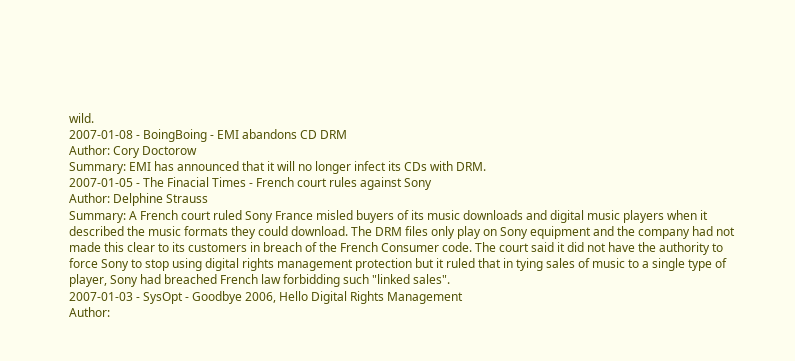wild.
2007-01-08 - BoingBoing - EMI abandons CD DRM
Author: Cory Doctorow
Summary: EMI has announced that it will no longer infect its CDs with DRM.
2007-01-05 - The Finacial Times - French court rules against Sony
Author: Delphine Strauss
Summary: A French court ruled Sony France misled buyers of its music downloads and digital music players when it described the music formats they could download. The DRM files only play on Sony equipment and the company had not made this clear to its customers in breach of the French Consumer code. The court said it did not have the authority to force Sony to stop using digital rights management protection but it ruled that in tying sales of music to a single type of player, Sony had breached French law forbidding such "linked sales".
2007-01-03 - SysOpt - Goodbye 2006, Hello Digital Rights Management
Author: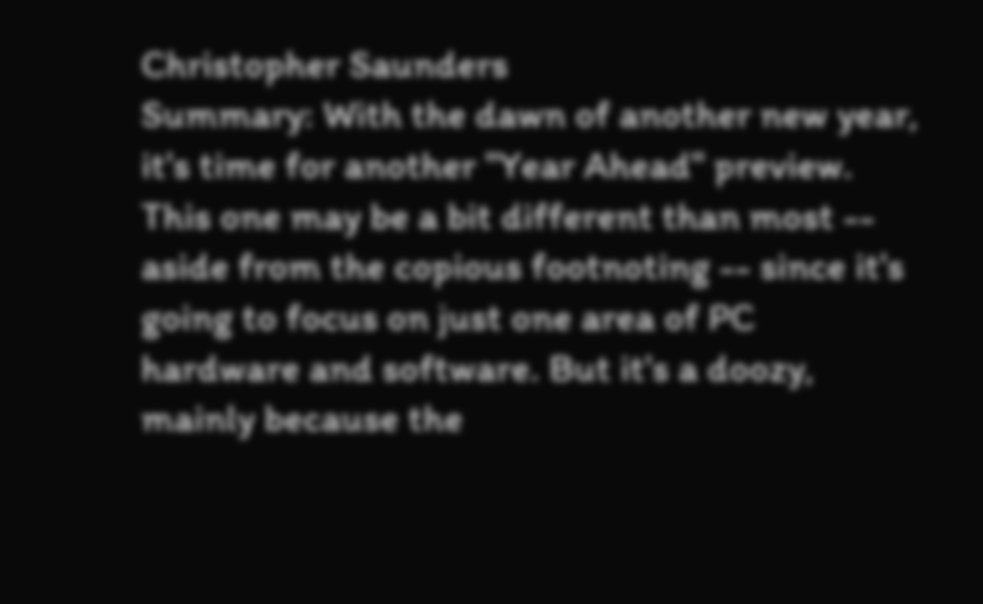Christopher Saunders
Summary: With the dawn of another new year, it's time for another "Year Ahead" preview. This one may be a bit different than most -- aside from the copious footnoting -- since it's going to focus on just one area of PC hardware and software. But it's a doozy, mainly because the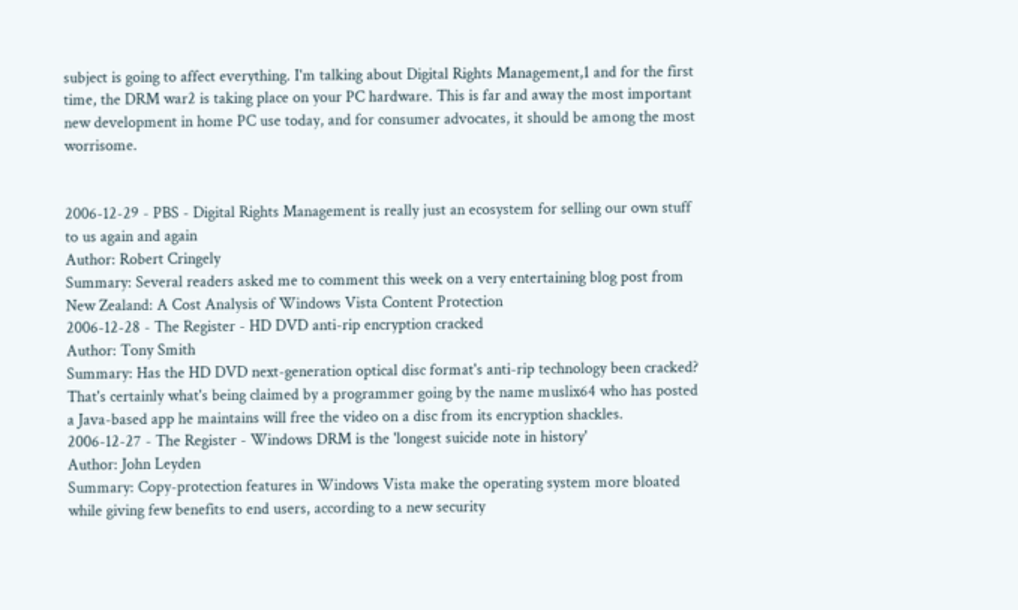subject is going to affect everything. I'm talking about Digital Rights Management,1 and for the first time, the DRM war2 is taking place on your PC hardware. This is far and away the most important new development in home PC use today, and for consumer advocates, it should be among the most worrisome.


2006-12-29 - PBS - Digital Rights Management is really just an ecosystem for selling our own stuff to us again and again
Author: Robert Cringely
Summary: Several readers asked me to comment this week on a very entertaining blog post from New Zealand: A Cost Analysis of Windows Vista Content Protection
2006-12-28 - The Register - HD DVD anti-rip encryption cracked
Author: Tony Smith
Summary: Has the HD DVD next-generation optical disc format's anti-rip technology been cracked? That's certainly what's being claimed by a programmer going by the name muslix64 who has posted a Java-based app he maintains will free the video on a disc from its encryption shackles.
2006-12-27 - The Register - Windows DRM is the 'longest suicide note in history'
Author: John Leyden
Summary: Copy-protection features in Windows Vista make the operating system more bloated while giving few benefits to end users, according to a new security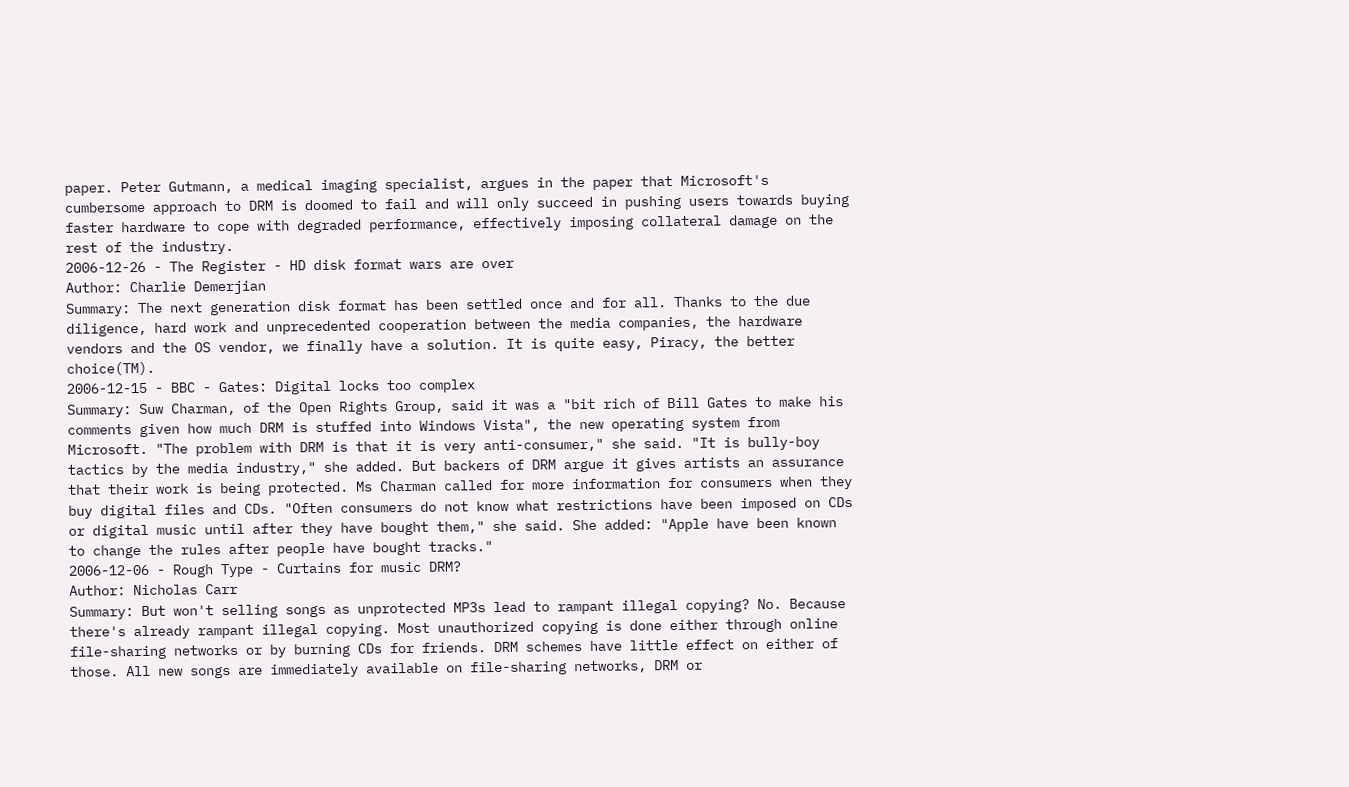paper. Peter Gutmann, a medical imaging specialist, argues in the paper that Microsoft's cumbersome approach to DRM is doomed to fail and will only succeed in pushing users towards buying faster hardware to cope with degraded performance, effectively imposing collateral damage on the rest of the industry.
2006-12-26 - The Register - HD disk format wars are over
Author: Charlie Demerjian
Summary: The next generation disk format has been settled once and for all. Thanks to the due diligence, hard work and unprecedented cooperation between the media companies, the hardware vendors and the OS vendor, we finally have a solution. It is quite easy, Piracy, the better choice(TM).
2006-12-15 - BBC - Gates: Digital locks too complex
Summary: Suw Charman, of the Open Rights Group, said it was a "bit rich of Bill Gates to make his comments given how much DRM is stuffed into Windows Vista", the new operating system from Microsoft. "The problem with DRM is that it is very anti-consumer," she said. "It is bully-boy tactics by the media industry," she added. But backers of DRM argue it gives artists an assurance that their work is being protected. Ms Charman called for more information for consumers when they buy digital files and CDs. "Often consumers do not know what restrictions have been imposed on CDs or digital music until after they have bought them," she said. She added: "Apple have been known to change the rules after people have bought tracks."
2006-12-06 - Rough Type - Curtains for music DRM?
Author: Nicholas Carr
Summary: But won't selling songs as unprotected MP3s lead to rampant illegal copying? No. Because there's already rampant illegal copying. Most unauthorized copying is done either through online file-sharing networks or by burning CDs for friends. DRM schemes have little effect on either of those. All new songs are immediately available on file-sharing networks, DRM or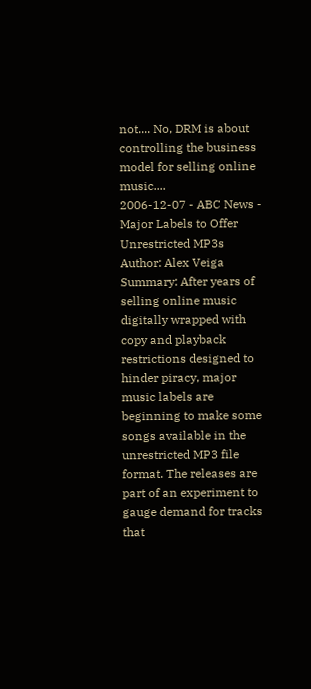not.... No, DRM is about controlling the business model for selling online music....
2006-12-07 - ABC News - Major Labels to Offer Unrestricted MP3s
Author: Alex Veiga
Summary: After years of selling online music digitally wrapped with copy and playback restrictions designed to hinder piracy, major music labels are beginning to make some songs available in the unrestricted MP3 file format. The releases are part of an experiment to gauge demand for tracks that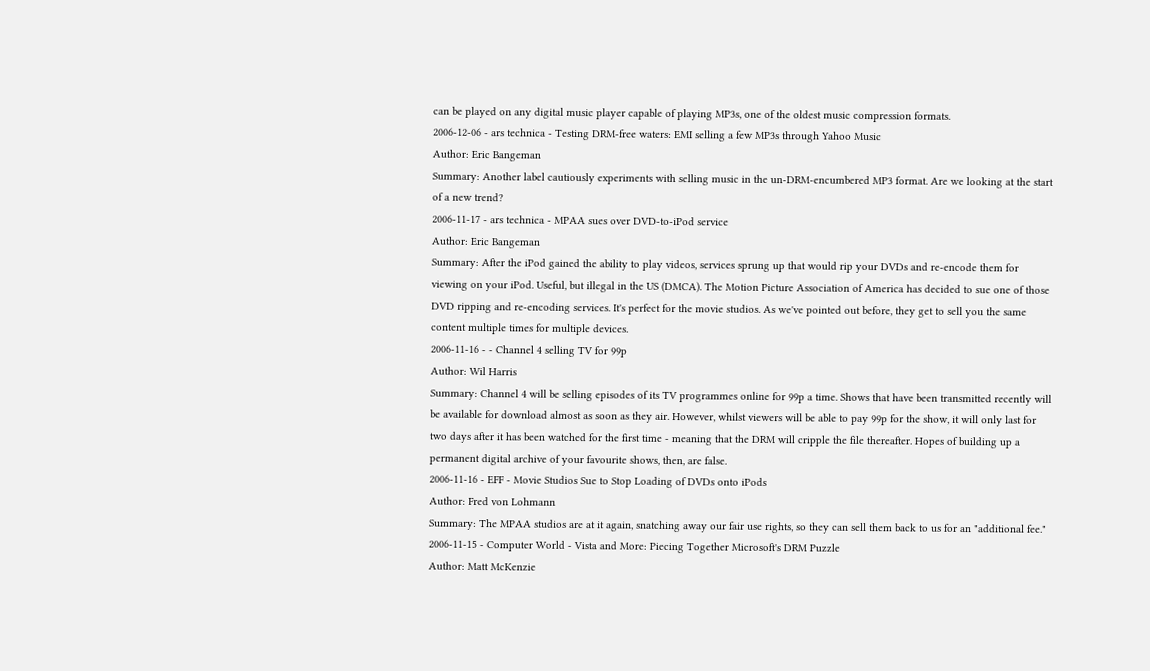can be played on any digital music player capable of playing MP3s, one of the oldest music compression formats.
2006-12-06 - ars technica - Testing DRM-free waters: EMI selling a few MP3s through Yahoo Music
Author: Eric Bangeman
Summary: Another label cautiously experiments with selling music in the un-DRM-encumbered MP3 format. Are we looking at the start of a new trend?
2006-11-17 - ars technica - MPAA sues over DVD-to-iPod service
Author: Eric Bangeman
Summary: After the iPod gained the ability to play videos, services sprung up that would rip your DVDs and re-encode them for viewing on your iPod. Useful, but illegal in the US (DMCA). The Motion Picture Association of America has decided to sue one of those DVD ripping and re-encoding services. It's perfect for the movie studios. As we've pointed out before, they get to sell you the same content multiple times for multiple devices.
2006-11-16 - - Channel 4 selling TV for 99p
Author: Wil Harris
Summary: Channel 4 will be selling episodes of its TV programmes online for 99p a time. Shows that have been transmitted recently will be available for download almost as soon as they air. However, whilst viewers will be able to pay 99p for the show, it will only last for two days after it has been watched for the first time - meaning that the DRM will cripple the file thereafter. Hopes of building up a permanent digital archive of your favourite shows, then, are false.
2006-11-16 - EFF - Movie Studios Sue to Stop Loading of DVDs onto iPods
Author: Fred von Lohmann
Summary: The MPAA studios are at it again, snatching away our fair use rights, so they can sell them back to us for an "additional fee."
2006-11-15 - Computer World - Vista and More: Piecing Together Microsoft's DRM Puzzle
Author: Matt McKenzie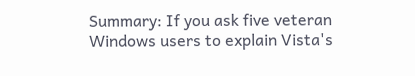Summary: If you ask five veteran Windows users to explain Vista's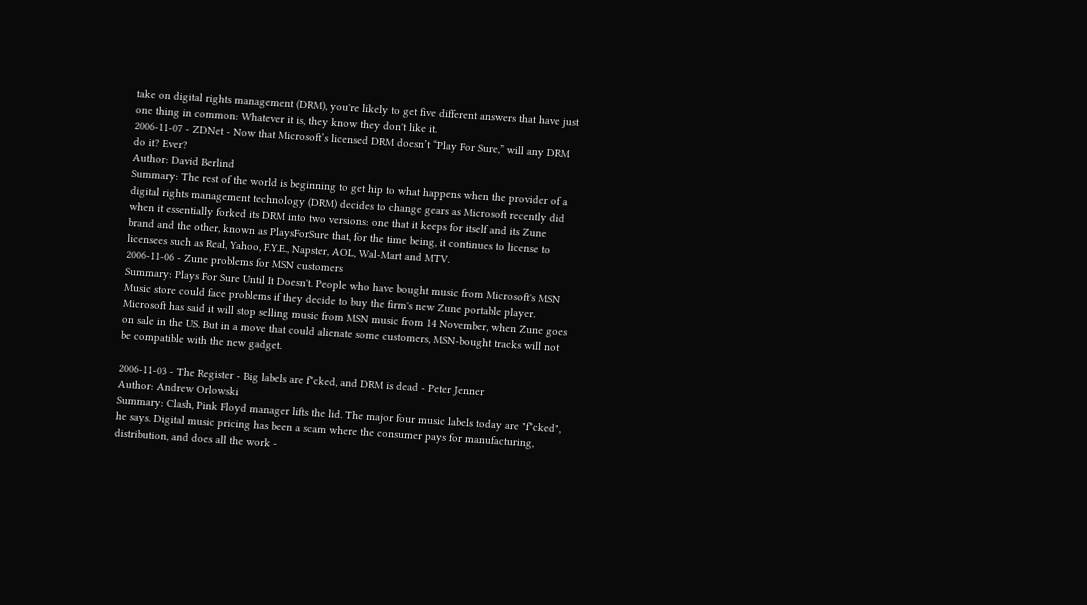take on digital rights management (DRM), you're likely to get five different answers that have just one thing in common: Whatever it is, they know they don't like it.
2006-11-07 - ZDNet - Now that Microsoft’s licensed DRM doesn’t “Play For Sure,” will any DRM do it? Ever?
Author: David Berlind
Summary: The rest of the world is beginning to get hip to what happens when the provider of a digital rights management technology (DRM) decides to change gears as Microsoft recently did when it essentially forked its DRM into two versions: one that it keeps for itself and its Zune brand and the other, known as PlaysForSure that, for the time being, it continues to license to licensees such as Real, Yahoo, F.Y.E., Napster, AOL, Wal-Mart and MTV.
2006-11-06 - Zune problems for MSN customers
Summary: Plays For Sure Until It Doesn't. People who have bought music from Microsoft's MSN Music store could face problems if they decide to buy the firm's new Zune portable player. Microsoft has said it will stop selling music from MSN music from 14 November, when Zune goes on sale in the US. But in a move that could alienate some customers, MSN-bought tracks will not be compatible with the new gadget.

2006-11-03 - The Register - Big labels are f*cked, and DRM is dead - Peter Jenner
Author: Andrew Orlowski
Summary: Clash, Pink Floyd manager lifts the lid. The major four music labels today are "f*cked", he says. Digital music pricing has been a scam where the consumer pays for manufacturing, distribution, and does all the work -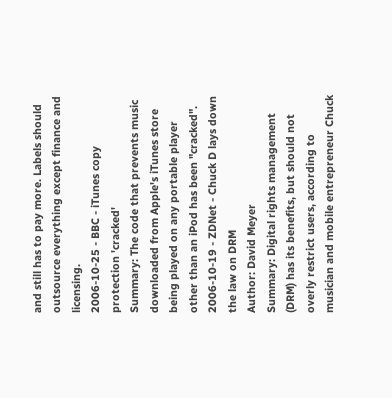and still has to pay more. Labels should outsource everything except finance and licensing.
2006-10-25 - BBC - iTunes copy protection 'cracked'
Summary: The code that prevents music downloaded from Apple's iTunes store being played on any portable player other than an iPod has been "cracked".
2006-10-19 - ZDNet - Chuck D lays down the law on DRM
Author: David Meyer
Summary: Digital rights management (DRM) has its benefits, but should not overly restrict users, according to musician and mobile entrepreneur Chuck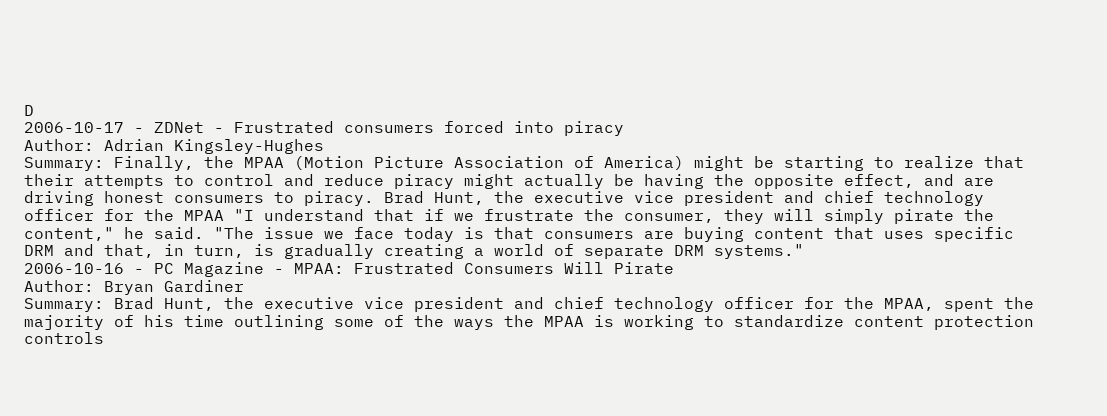D
2006-10-17 - ZDNet - Frustrated consumers forced into piracy
Author: Adrian Kingsley-Hughes
Summary: Finally, the MPAA (Motion Picture Association of America) might be starting to realize that their attempts to control and reduce piracy might actually be having the opposite effect, and are driving honest consumers to piracy. Brad Hunt, the executive vice president and chief technology officer for the MPAA "I understand that if we frustrate the consumer, they will simply pirate the content," he said. "The issue we face today is that consumers are buying content that uses specific DRM and that, in turn, is gradually creating a world of separate DRM systems."
2006-10-16 - PC Magazine - MPAA: Frustrated Consumers Will Pirate
Author: Bryan Gardiner
Summary: Brad Hunt, the executive vice president and chief technology officer for the MPAA, spent the majority of his time outlining some of the ways the MPAA is working to standardize content protection controls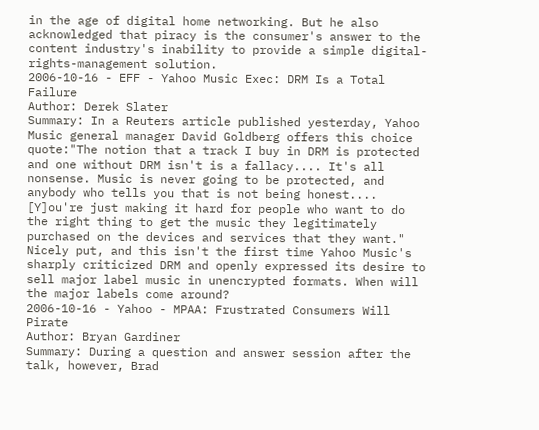in the age of digital home networking. But he also acknowledged that piracy is the consumer's answer to the content industry's inability to provide a simple digital-rights-management solution.
2006-10-16 - EFF - Yahoo Music Exec: DRM Is a Total Failure
Author: Derek Slater
Summary: In a Reuters article published yesterday, Yahoo Music general manager David Goldberg offers this choice quote:"The notion that a track I buy in DRM is protected and one without DRM isn't is a fallacy.... It's all nonsense. Music is never going to be protected, and anybody who tells you that is not being honest.... [Y]ou're just making it hard for people who want to do the right thing to get the music they legitimately purchased on the devices and services that they want." Nicely put, and this isn't the first time Yahoo Music's sharply criticized DRM and openly expressed its desire to sell major label music in unencrypted formats. When will the major labels come around?
2006-10-16 - Yahoo - MPAA: Frustrated Consumers Will Pirate
Author: Bryan Gardiner
Summary: During a question and answer session after the talk, however, Brad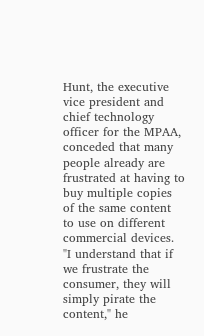Hunt, the executive vice president and chief technology officer for the MPAA, conceded that many people already are frustrated at having to buy multiple copies of the same content to use on different commercial devices. "I understand that if we frustrate the consumer, they will simply pirate the content," he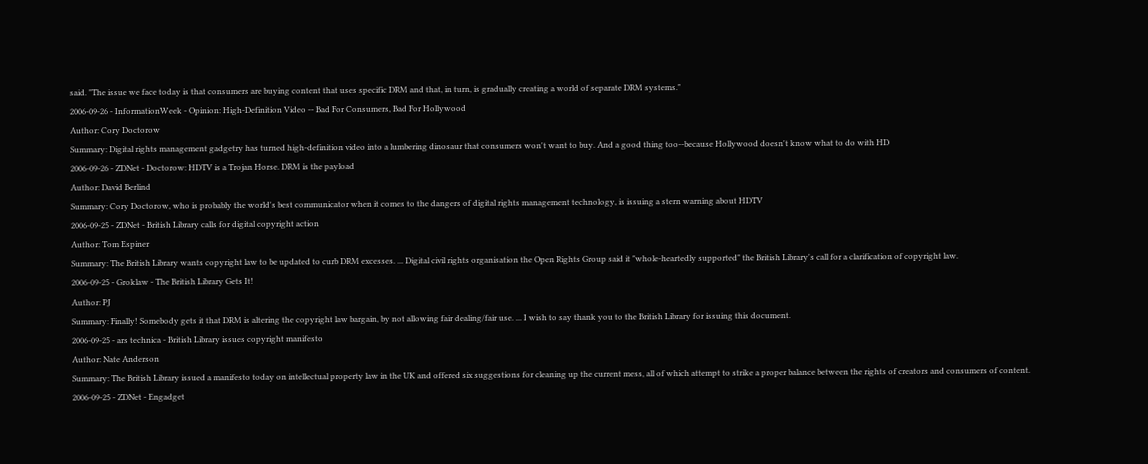said. "The issue we face today is that consumers are buying content that uses specific DRM and that, in turn, is gradually creating a world of separate DRM systems."
2006-09-26 - InformationWeek - Opinion: High-Definition Video -- Bad For Consumers, Bad For Hollywood
Author: Cory Doctorow
Summary: Digital rights management gadgetry has turned high-definition video into a lumbering dinosaur that consumers won't want to buy. And a good thing too--because Hollywood doesn't know what to do with HD
2006-09-26 - ZDNet - Doctorow: HDTV is a Trojan Horse. DRM is the payload
Author: David Berlind
Summary: Cory Doctorow, who is probably the world's best communicator when it comes to the dangers of digital rights management technology, is issuing a stern warning about HDTV
2006-09-25 - ZDNet - British Library calls for digital copyright action
Author: Tom Espiner
Summary: The British Library wants copyright law to be updated to curb DRM excesses. ... Digital civil rights organisation the Open Rights Group said it "whole-heartedly supported" the British Library's call for a clarification of copyright law.
2006-09-25 - Groklaw - The British Library Gets It!
Author: PJ
Summary: Finally! Somebody gets it that DRM is altering the copyright law bargain, by not allowing fair dealing/fair use. ... I wish to say thank you to the British Library for issuing this document.
2006-09-25 - ars technica - British Library issues copyright manifesto
Author: Nate Anderson
Summary: The British Library issued a manifesto today on intellectual property law in the UK and offered six suggestions for cleaning up the current mess, all of which attempt to strike a proper balance between the rights of creators and consumers of content.
2006-09-25 - ZDNet - Engadget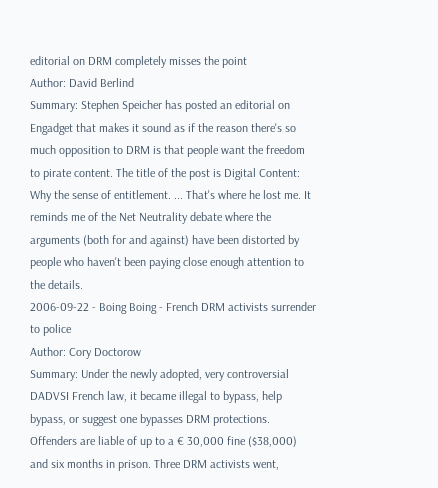editorial on DRM completely misses the point
Author: David Berlind
Summary: Stephen Speicher has posted an editorial on Engadget that makes it sound as if the reason there's so much opposition to DRM is that people want the freedom to pirate content. The title of the post is Digital Content: Why the sense of entitlement. ... That's where he lost me. It reminds me of the Net Neutrality debate where the arguments (both for and against) have been distorted by people who haven't been paying close enough attention to the details.
2006-09-22 - Boing Boing - French DRM activists surrender to police
Author: Cory Doctorow
Summary: Under the newly adopted, very controversial DADVSI French law, it became illegal to bypass, help bypass, or suggest one bypasses DRM protections. Offenders are liable of up to a € 30,000 fine ($38,000) and six months in prison. Three DRM activists went,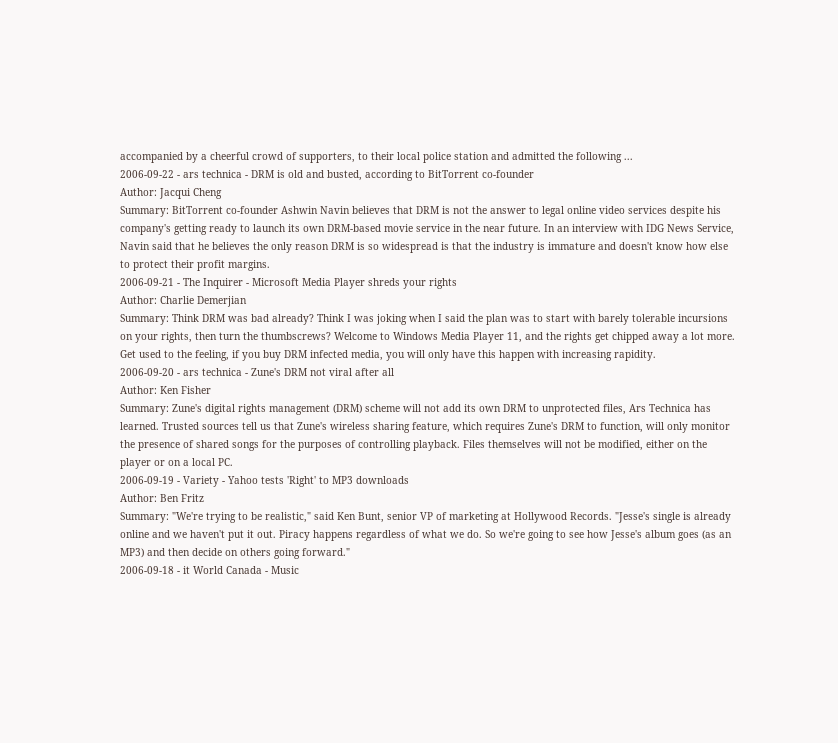accompanied by a cheerful crowd of supporters, to their local police station and admitted the following ...
2006-09-22 - ars technica - DRM is old and busted, according to BitTorrent co-founder
Author: Jacqui Cheng
Summary: BitTorrent co-founder Ashwin Navin believes that DRM is not the answer to legal online video services despite his company's getting ready to launch its own DRM-based movie service in the near future. In an interview with IDG News Service, Navin said that he believes the only reason DRM is so widespread is that the industry is immature and doesn't know how else to protect their profit margins.
2006-09-21 - The Inquirer - Microsoft Media Player shreds your rights
Author: Charlie Demerjian
Summary: Think DRM was bad already? Think I was joking when I said the plan was to start with barely tolerable incursions on your rights, then turn the thumbscrews? Welcome to Windows Media Player 11, and the rights get chipped away a lot more. Get used to the feeling, if you buy DRM infected media, you will only have this happen with increasing rapidity.
2006-09-20 - ars technica - Zune's DRM not viral after all
Author: Ken Fisher
Summary: Zune's digital rights management (DRM) scheme will not add its own DRM to unprotected files, Ars Technica has learned. Trusted sources tell us that Zune's wireless sharing feature, which requires Zune's DRM to function, will only monitor the presence of shared songs for the purposes of controlling playback. Files themselves will not be modified, either on the player or on a local PC.
2006-09-19 - Variety - Yahoo tests 'Right' to MP3 downloads
Author: Ben Fritz
Summary: "We're trying to be realistic," said Ken Bunt, senior VP of marketing at Hollywood Records. "Jesse's single is already online and we haven't put it out. Piracy happens regardless of what we do. So we're going to see how Jesse's album goes (as an MP3) and then decide on others going forward."
2006-09-18 - it World Canada - Music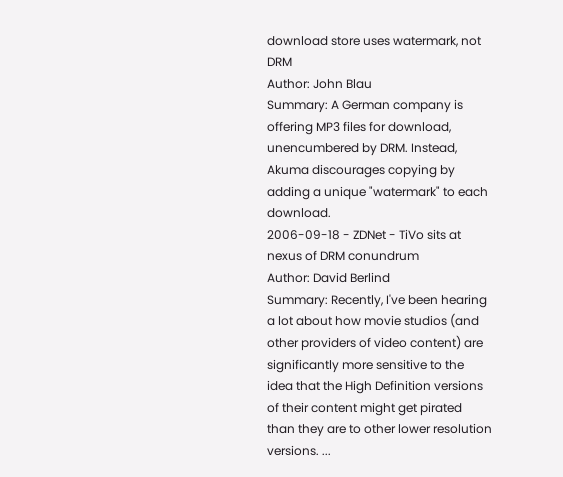download store uses watermark, not DRM
Author: John Blau
Summary: A German company is offering MP3 files for download, unencumbered by DRM. Instead, Akuma discourages copying by adding a unique "watermark" to each download.
2006-09-18 - ZDNet - TiVo sits at nexus of DRM conundrum
Author: David Berlind
Summary: Recently, I've been hearing a lot about how movie studios (and other providers of video content) are significantly more sensitive to the idea that the High Definition versions of their content might get pirated than they are to other lower resolution versions. ...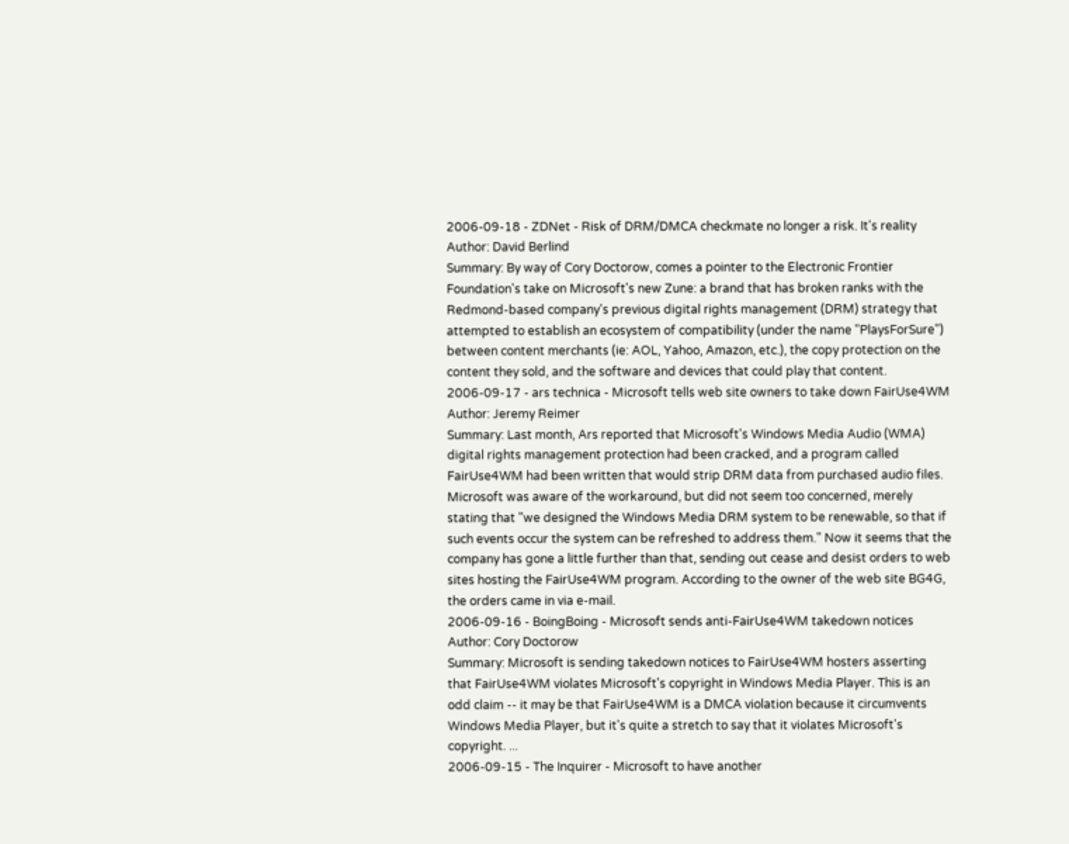2006-09-18 - ZDNet - Risk of DRM/DMCA checkmate no longer a risk. It's reality
Author: David Berlind
Summary: By way of Cory Doctorow, comes a pointer to the Electronic Frontier Foundation's take on Microsoft's new Zune: a brand that has broken ranks with the Redmond-based company's previous digital rights management (DRM) strategy that attempted to establish an ecosystem of compatibility (under the name "PlaysForSure") between content merchants (ie: AOL, Yahoo, Amazon, etc.), the copy protection on the content they sold, and the software and devices that could play that content.
2006-09-17 - ars technica - Microsoft tells web site owners to take down FairUse4WM
Author: Jeremy Reimer
Summary: Last month, Ars reported that Microsoft's Windows Media Audio (WMA) digital rights management protection had been cracked, and a program called FairUse4WM had been written that would strip DRM data from purchased audio files. Microsoft was aware of the workaround, but did not seem too concerned, merely stating that "we designed the Windows Media DRM system to be renewable, so that if such events occur the system can be refreshed to address them." Now it seems that the company has gone a little further than that, sending out cease and desist orders to web sites hosting the FairUse4WM program. According to the owner of the web site BG4G, the orders came in via e-mail.
2006-09-16 - BoingBoing - Microsoft sends anti-FairUse4WM takedown notices
Author: Cory Doctorow
Summary: Microsoft is sending takedown notices to FairUse4WM hosters asserting that FairUse4WM violates Microsoft's copyright in Windows Media Player. This is an odd claim -- it may be that FairUse4WM is a DMCA violation because it circumvents Windows Media Player, but it's quite a stretch to say that it violates Microsoft's copyright. ...
2006-09-15 - The Inquirer - Microsoft to have another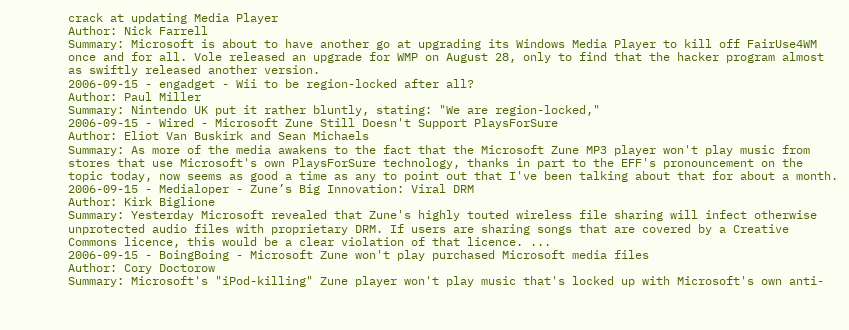crack at updating Media Player
Author: Nick Farrell
Summary: Microsoft is about to have another go at upgrading its Windows Media Player to kill off FairUse4WM once and for all. Vole released an upgrade for WMP on August 28, only to find that the hacker program almost as swiftly released another version.
2006-09-15 - engadget - Wii to be region-locked after all?
Author: Paul Miller
Summary: Nintendo UK put it rather bluntly, stating: "We are region-locked,"
2006-09-15 - Wired - Microsoft Zune Still Doesn't Support PlaysForSure
Author: Eliot Van Buskirk and Sean Michaels
Summary: As more of the media awakens to the fact that the Microsoft Zune MP3 player won't play music from stores that use Microsoft's own PlaysForSure technology, thanks in part to the EFF's pronouncement on the topic today, now seems as good a time as any to point out that I've been talking about that for about a month.
2006-09-15 - Medialoper - Zune’s Big Innovation: Viral DRM
Author: Kirk Biglione
Summary: Yesterday Microsoft revealed that Zune's highly touted wireless file sharing will infect otherwise unprotected audio files with proprietary DRM. If users are sharing songs that are covered by a Creative Commons licence, this would be a clear violation of that licence. ...
2006-09-15 - BoingBoing - Microsoft Zune won't play purchased Microsoft media files
Author: Cory Doctorow
Summary: Microsoft's "iPod-killing" Zune player won't play music that's locked up with Microsoft's own anti-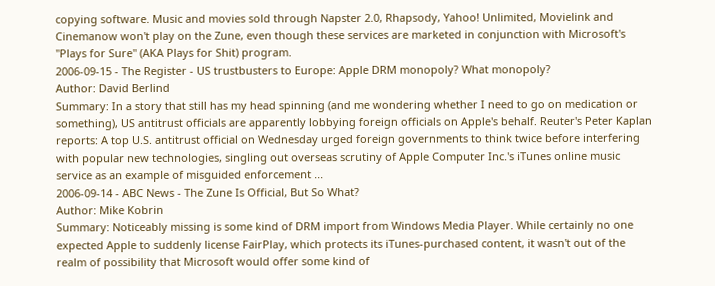copying software. Music and movies sold through Napster 2.0, Rhapsody, Yahoo! Unlimited, Movielink and Cinemanow won't play on the Zune, even though these services are marketed in conjunction with Microsoft's "Plays for Sure" (AKA Plays for Shit) program.
2006-09-15 - The Register - US trustbusters to Europe: Apple DRM monopoly? What monopoly?
Author: David Berlind
Summary: In a story that still has my head spinning (and me wondering whether I need to go on medication or something), US antitrust officials are apparently lobbying foreign officials on Apple's behalf. Reuter's Peter Kaplan reports: A top U.S. antitrust official on Wednesday urged foreign governments to think twice before interfering with popular new technologies, singling out overseas scrutiny of Apple Computer Inc.'s iTunes online music service as an example of misguided enforcement ...
2006-09-14 - ABC News - The Zune Is Official, But So What?
Author: Mike Kobrin
Summary: Noticeably missing is some kind of DRM import from Windows Media Player. While certainly no one expected Apple to suddenly license FairPlay, which protects its iTunes-purchased content, it wasn't out of the realm of possibility that Microsoft would offer some kind of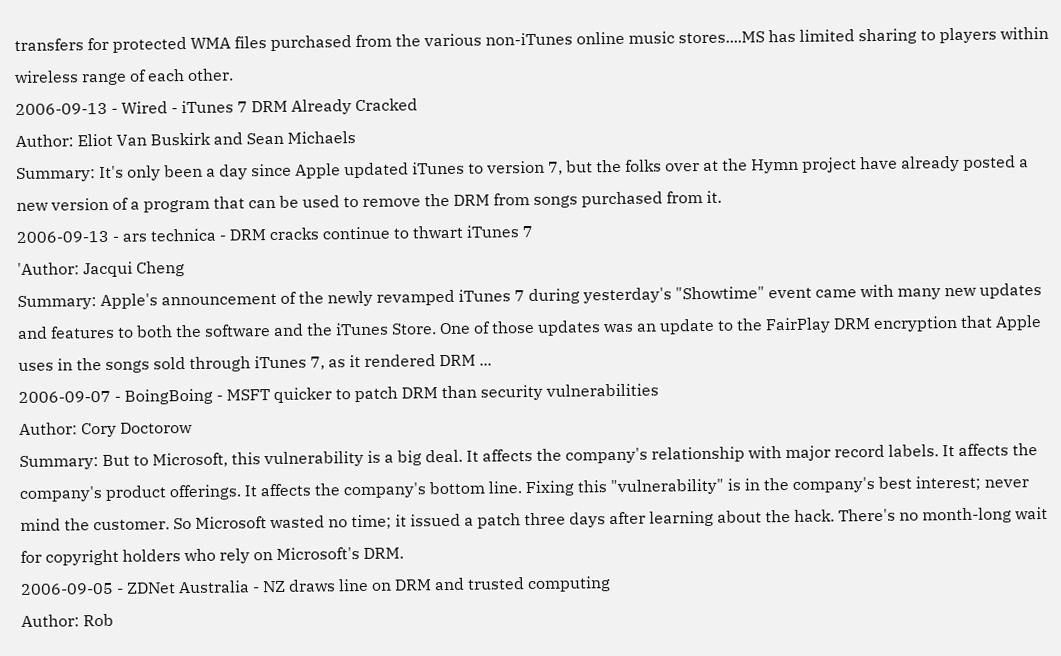transfers for protected WMA files purchased from the various non-iTunes online music stores....MS has limited sharing to players within wireless range of each other.
2006-09-13 - Wired - iTunes 7 DRM Already Cracked
Author: Eliot Van Buskirk and Sean Michaels
Summary: It's only been a day since Apple updated iTunes to version 7, but the folks over at the Hymn project have already posted a new version of a program that can be used to remove the DRM from songs purchased from it.
2006-09-13 - ars technica - DRM cracks continue to thwart iTunes 7
'Author: Jacqui Cheng
Summary: Apple's announcement of the newly revamped iTunes 7 during yesterday's "Showtime" event came with many new updates and features to both the software and the iTunes Store. One of those updates was an update to the FairPlay DRM encryption that Apple uses in the songs sold through iTunes 7, as it rendered DRM ...
2006-09-07 - BoingBoing - MSFT quicker to patch DRM than security vulnerabilities
Author: Cory Doctorow
Summary: But to Microsoft, this vulnerability is a big deal. It affects the company's relationship with major record labels. It affects the company's product offerings. It affects the company's bottom line. Fixing this "vulnerability" is in the company's best interest; never mind the customer. So Microsoft wasted no time; it issued a patch three days after learning about the hack. There's no month-long wait for copyright holders who rely on Microsoft's DRM.
2006-09-05 - ZDNet Australia - NZ draws line on DRM and trusted computing
Author: Rob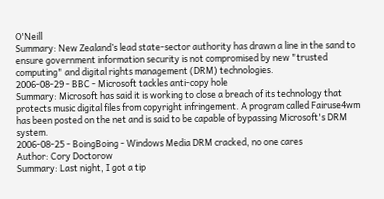O'Neill
Summary: New Zealand’s lead state-sector authority has drawn a line in the sand to ensure government information security is not compromised by new "trusted computing" and digital rights management (DRM) technologies.
2006-08-29 - BBC - Microsoft tackles anti-copy hole
Summary: Microsoft has said it is working to close a breach of its technology that protects music digital files from copyright infringement. A program called Fairuse4wm has been posted on the net and is said to be capable of bypassing Microsoft's DRM system.
2006-08-25 - BoingBoing - Windows Media DRM cracked, no one cares
Author: Cory Doctorow
Summary: Last night, I got a tip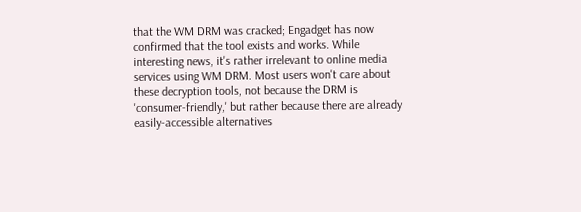that the WM DRM was cracked; Engadget has now confirmed that the tool exists and works. While interesting news, it's rather irrelevant to online media services using WM DRM. Most users won't care about these decryption tools, not because the DRM is 'consumer-friendly,' but rather because there are already easily-accessible alternatives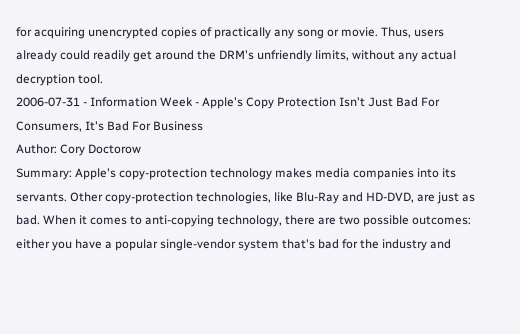for acquiring unencrypted copies of practically any song or movie. Thus, users already could readily get around the DRM's unfriendly limits, without any actual decryption tool.
2006-07-31 - Information Week - Apple's Copy Protection Isn't Just Bad For Consumers, It's Bad For Business
Author: Cory Doctorow
Summary: Apple's copy-protection technology makes media companies into its servants. Other copy-protection technologies, like Blu-Ray and HD-DVD, are just as bad. When it comes to anti-copying technology, there are two possible outcomes: either you have a popular single-vendor system that's bad for the industry and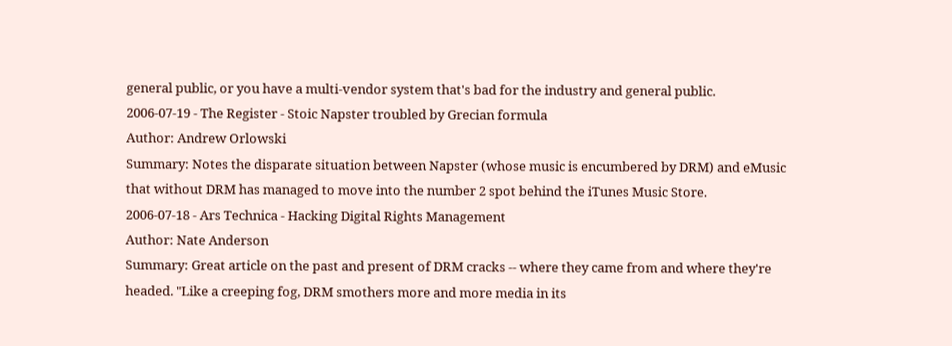general public, or you have a multi-vendor system that's bad for the industry and general public.
2006-07-19 - The Register - Stoic Napster troubled by Grecian formula
Author: Andrew Orlowski
Summary: Notes the disparate situation between Napster (whose music is encumbered by DRM) and eMusic that without DRM has managed to move into the number 2 spot behind the iTunes Music Store.
2006-07-18 - Ars Technica - Hacking Digital Rights Management
Author: Nate Anderson
Summary: Great article on the past and present of DRM cracks -- where they came from and where they're headed. "Like a creeping fog, DRM smothers more and more media in its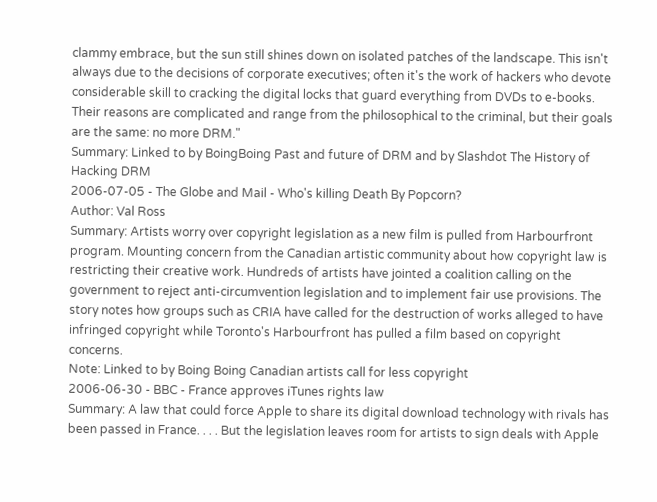clammy embrace, but the sun still shines down on isolated patches of the landscape. This isn't always due to the decisions of corporate executives; often it's the work of hackers who devote considerable skill to cracking the digital locks that guard everything from DVDs to e-books. Their reasons are complicated and range from the philosophical to the criminal, but their goals are the same: no more DRM."
Summary: Linked to by BoingBoing Past and future of DRM and by Slashdot The History of Hacking DRM
2006-07-05 - The Globe and Mail - Who's killing Death By Popcorn?
Author: Val Ross
Summary: Artists worry over copyright legislation as a new film is pulled from Harbourfront program. Mounting concern from the Canadian artistic community about how copyright law is restricting their creative work. Hundreds of artists have jointed a coalition calling on the government to reject anti-circumvention legislation and to implement fair use provisions. The story notes how groups such as CRIA have called for the destruction of works alleged to have infringed copyright while Toronto's Harbourfront has pulled a film based on copyright concerns.
Note: Linked to by Boing Boing Canadian artists call for less copyright
2006-06-30 - BBC - France approves iTunes rights law
Summary: A law that could force Apple to share its digital download technology with rivals has been passed in France. . . . But the legislation leaves room for artists to sign deals with Apple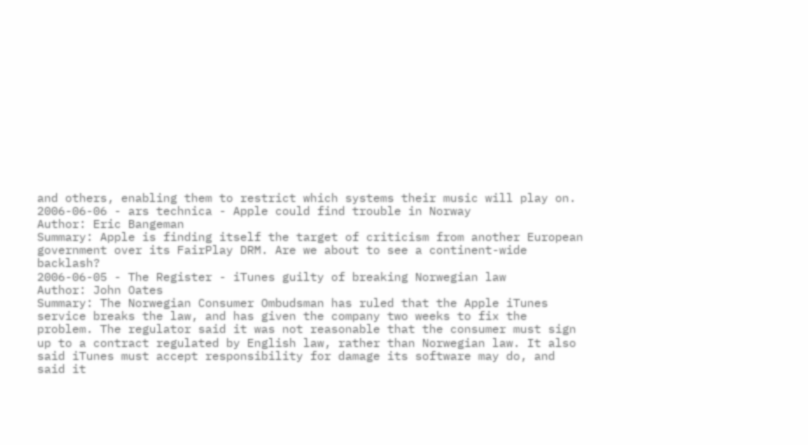and others, enabling them to restrict which systems their music will play on.
2006-06-06 - ars technica - Apple could find trouble in Norway
Author: Eric Bangeman
Summary: Apple is finding itself the target of criticism from another European government over its FairPlay DRM. Are we about to see a continent-wide backlash?
2006-06-05 - The Register - iTunes guilty of breaking Norwegian law
Author: John Oates
Summary: The Norwegian Consumer Ombudsman has ruled that the Apple iTunes service breaks the law, and has given the company two weeks to fix the problem. The regulator said it was not reasonable that the consumer must sign up to a contract regulated by English law, rather than Norwegian law. It also said iTunes must accept responsibility for damage its software may do, and said it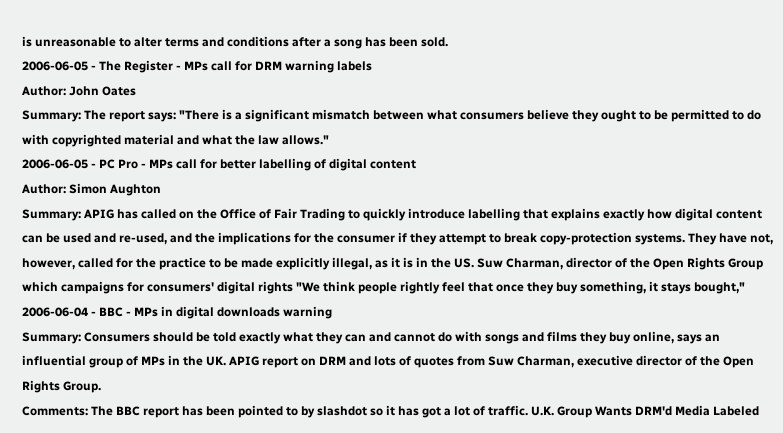is unreasonable to alter terms and conditions after a song has been sold.
2006-06-05 - The Register - MPs call for DRM warning labels
Author: John Oates
Summary: The report says: "There is a significant mismatch between what consumers believe they ought to be permitted to do with copyrighted material and what the law allows."
2006-06-05 - PC Pro - MPs call for better labelling of digital content
Author: Simon Aughton
Summary: APIG has called on the Office of Fair Trading to quickly introduce labelling that explains exactly how digital content can be used and re-used, and the implications for the consumer if they attempt to break copy-protection systems. They have not, however, called for the practice to be made explicitly illegal, as it is in the US. Suw Charman, director of the Open Rights Group which campaigns for consumers' digital rights "We think people rightly feel that once they buy something, it stays bought,"
2006-06-04 - BBC - MPs in digital downloads warning
Summary: Consumers should be told exactly what they can and cannot do with songs and films they buy online, says an influential group of MPs in the UK. APIG report on DRM and lots of quotes from Suw Charman, executive director of the Open Rights Group.
Comments: The BBC report has been pointed to by slashdot so it has got a lot of traffic. U.K. Group Wants DRM'd Media Labeled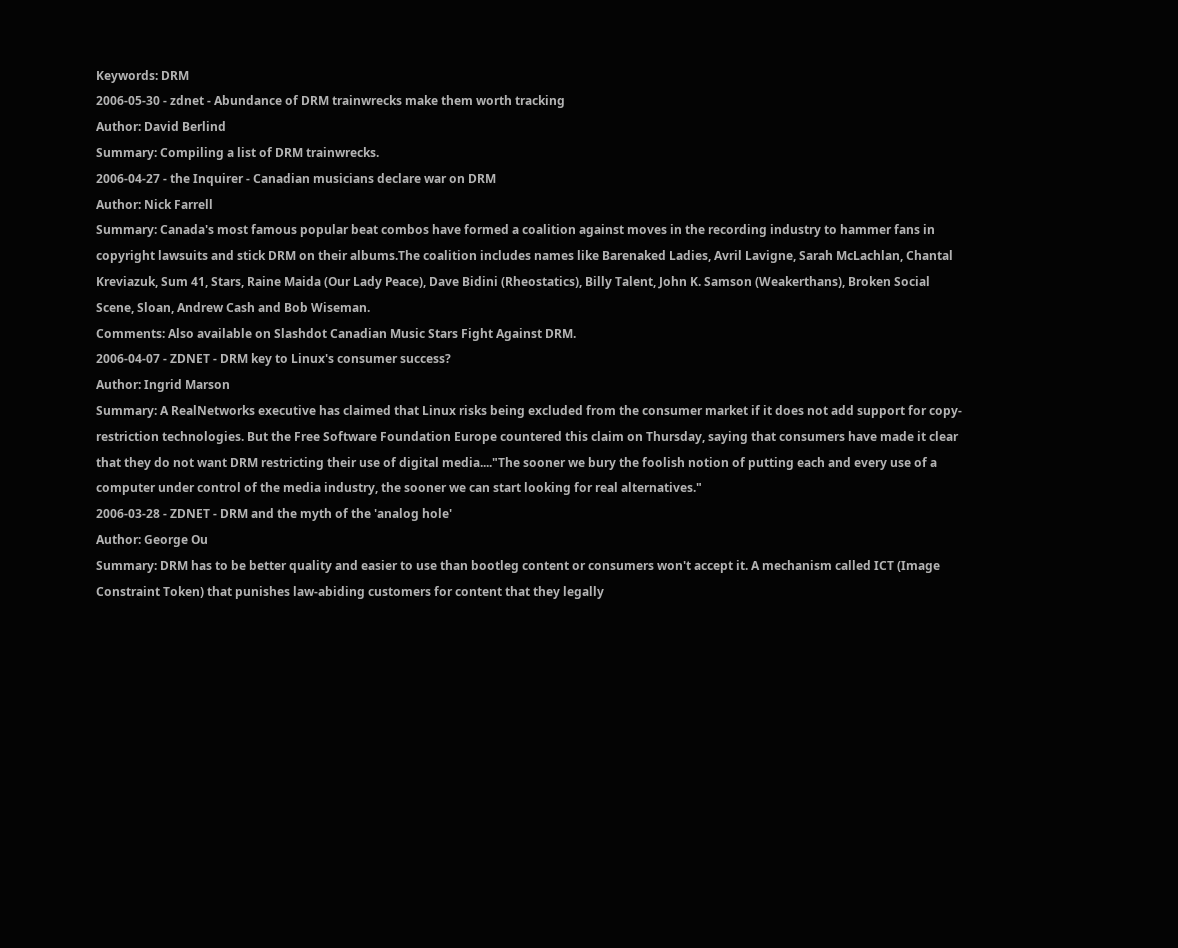Keywords: DRM
2006-05-30 - zdnet - Abundance of DRM trainwrecks make them worth tracking
Author: David Berlind
Summary: Compiling a list of DRM trainwrecks.
2006-04-27 - the Inquirer - Canadian musicians declare war on DRM
Author: Nick Farrell
Summary: Canada's most famous popular beat combos have formed a coalition against moves in the recording industry to hammer fans in copyright lawsuits and stick DRM on their albums.The coalition includes names like Barenaked Ladies, Avril Lavigne, Sarah McLachlan, Chantal Kreviazuk, Sum 41, Stars, Raine Maida (Our Lady Peace), Dave Bidini (Rheostatics), Billy Talent, John K. Samson (Weakerthans), Broken Social Scene, Sloan, Andrew Cash and Bob Wiseman.
Comments: Also available on Slashdot Canadian Music Stars Fight Against DRM.
2006-04-07 - ZDNET - DRM key to Linux's consumer success?
Author: Ingrid Marson
Summary: A RealNetworks executive has claimed that Linux risks being excluded from the consumer market if it does not add support for copy-restriction technologies. But the Free Software Foundation Europe countered this claim on Thursday, saying that consumers have made it clear that they do not want DRM restricting their use of digital media...."The sooner we bury the foolish notion of putting each and every use of a computer under control of the media industry, the sooner we can start looking for real alternatives."
2006-03-28 - ZDNET - DRM and the myth of the 'analog hole'
Author: George Ou
Summary: DRM has to be better quality and easier to use than bootleg content or consumers won't accept it. A mechanism called ICT (Image Constraint Token) that punishes law-abiding customers for content that they legally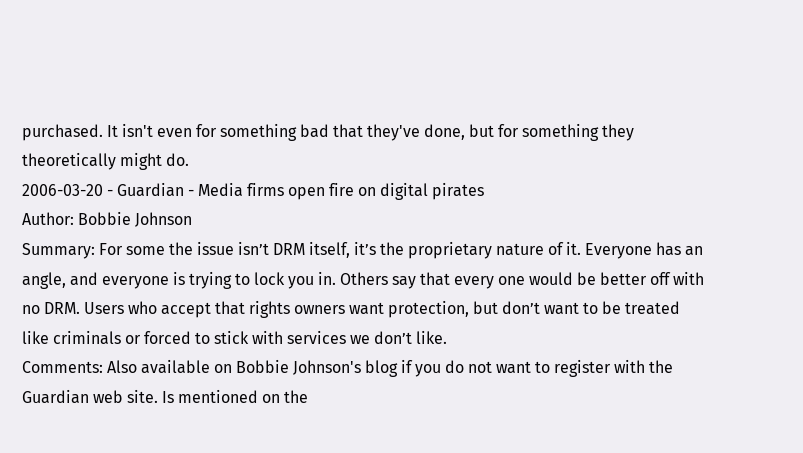purchased. It isn't even for something bad that they've done, but for something they theoretically might do.
2006-03-20 - Guardian - Media firms open fire on digital pirates
Author: Bobbie Johnson
Summary: For some the issue isn’t DRM itself, it’s the proprietary nature of it. Everyone has an angle, and everyone is trying to lock you in. Others say that every one would be better off with no DRM. Users who accept that rights owners want protection, but don’t want to be treated like criminals or forced to stick with services we don’t like.
Comments: Also available on Bobbie Johnson's blog if you do not want to register with the Guardian web site. Is mentioned on the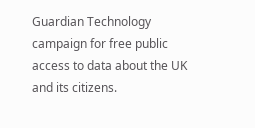Guardian Technology campaign for free public access to data about the UK and its citizens.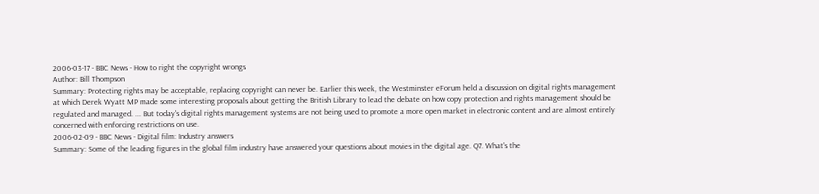2006-03-17 - BBC News - How to right the copyright wrongs
Author: Bill Thompson
Summary: Protecting rights may be acceptable, replacing copyright can never be. Earlier this week, the Westminster eForum held a discussion on digital rights management at which Derek Wyatt MP made some interesting proposals about getting the British Library to lead the debate on how copy protection and rights management should be regulated and managed. ... But today's digital rights management systems are not being used to promote a more open market in electronic content and are almost entirely concerned with enforcing restrictions on use.
2006-02-09 - BBC News - Digital film: Industry answers
Summary: Some of the leading figures in the global film industry have answered your questions about movies in the digital age. Q7. What's the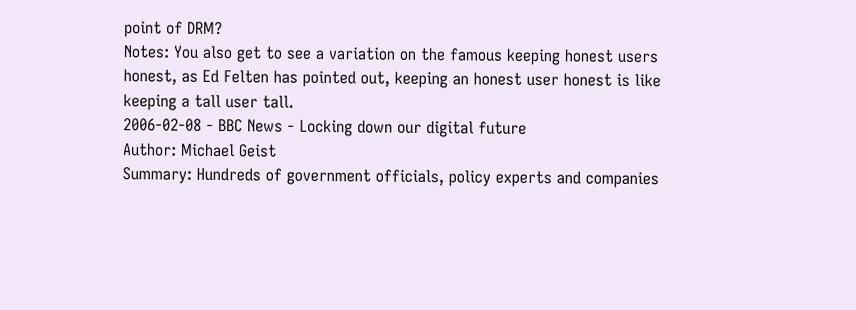point of DRM?
Notes: You also get to see a variation on the famous keeping honest users honest, as Ed Felten has pointed out, keeping an honest user honest is like keeping a tall user tall.
2006-02-08 - BBC News - Locking down our digital future
Author: Michael Geist
Summary: Hundreds of government officials, policy experts and companies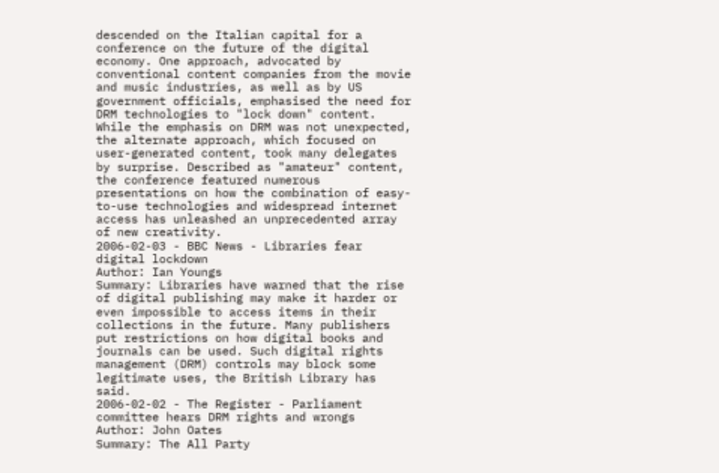descended on the Italian capital for a conference on the future of the digital economy. One approach, advocated by conventional content companies from the movie and music industries, as well as by US government officials, emphasised the need for DRM technologies to "lock down" content. While the emphasis on DRM was not unexpected, the alternate approach, which focused on user-generated content, took many delegates by surprise. Described as "amateur" content, the conference featured numerous presentations on how the combination of easy-to-use technologies and widespread internet access has unleashed an unprecedented array of new creativity.
2006-02-03 - BBC News - Libraries fear digital lockdown
Author: Ian Youngs
Summary: Libraries have warned that the rise of digital publishing may make it harder or even impossible to access items in their collections in the future. Many publishers put restrictions on how digital books and journals can be used. Such digital rights management (DRM) controls may block some legitimate uses, the British Library has said.
2006-02-02 - The Register - Parliament committee hears DRM rights and wrongs
Author: John Oates
Summary: The All Party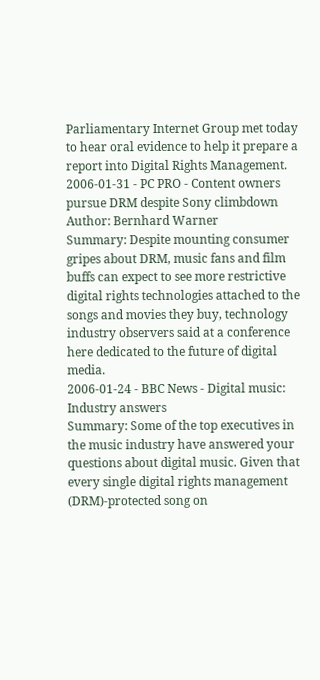Parliamentary Internet Group met today to hear oral evidence to help it prepare a report into Digital Rights Management.
2006-01-31 - PC PRO - Content owners pursue DRM despite Sony climbdown
Author: Bernhard Warner
Summary: Despite mounting consumer gripes about DRM, music fans and film buffs can expect to see more restrictive digital rights technologies attached to the songs and movies they buy, technology industry observers said at a conference here dedicated to the future of digital media.
2006-01-24 - BBC News - Digital music: Industry answers
Summary: Some of the top executives in the music industry have answered your questions about digital music. Given that every single digital rights management (DRM)-protected song on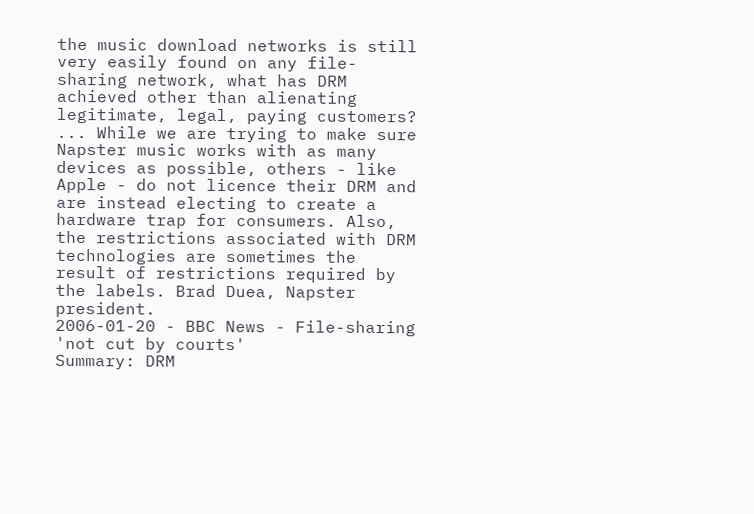the music download networks is still very easily found on any file-sharing network, what has DRM achieved other than alienating legitimate, legal, paying customers? ... While we are trying to make sure Napster music works with as many devices as possible, others - like Apple - do not licence their DRM and are instead electing to create a hardware trap for consumers. Also, the restrictions associated with DRM technologies are sometimes the result of restrictions required by the labels. Brad Duea, Napster president.
2006-01-20 - BBC News - File-sharing 'not cut by courts'
Summary: DRM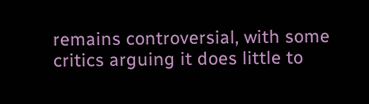remains controversial, with some critics arguing it does little to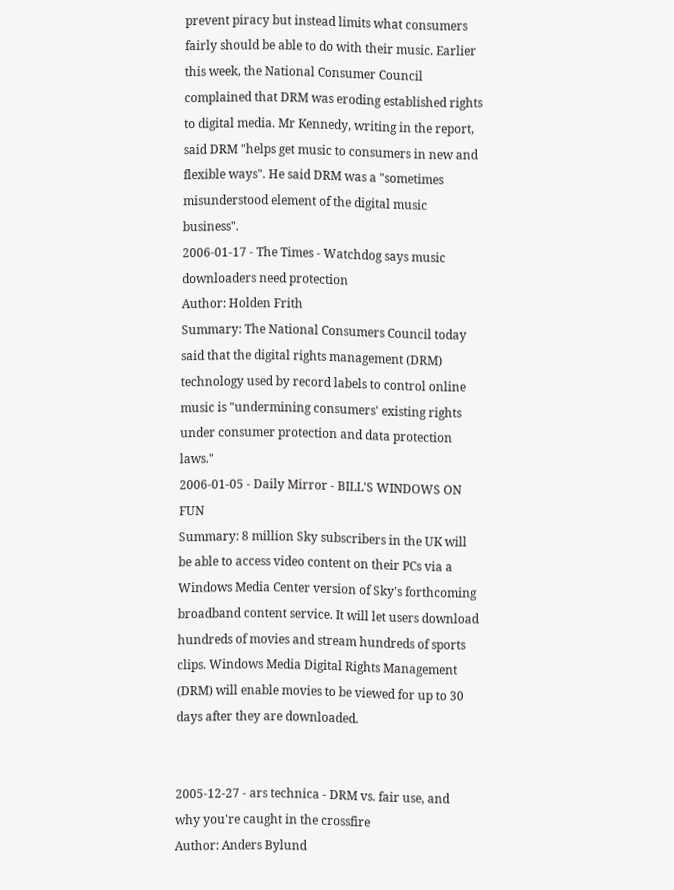prevent piracy but instead limits what consumers fairly should be able to do with their music. Earlier this week, the National Consumer Council complained that DRM was eroding established rights to digital media. Mr Kennedy, writing in the report, said DRM "helps get music to consumers in new and flexible ways". He said DRM was a "sometimes misunderstood element of the digital music business".
2006-01-17 - The Times - Watchdog says music downloaders need protection
Author: Holden Frith
Summary: The National Consumers Council today said that the digital rights management (DRM) technology used by record labels to control online music is "undermining consumers' existing rights under consumer protection and data protection laws."
2006-01-05 - Daily Mirror - BILL'S WINDOWS ON FUN
Summary: 8 million Sky subscribers in the UK will be able to access video content on their PCs via a Windows Media Center version of Sky's forthcoming broadband content service. It will let users download hundreds of movies and stream hundreds of sports clips. Windows Media Digital Rights Management (DRM) will enable movies to be viewed for up to 30 days after they are downloaded.


2005-12-27 - ars technica - DRM vs. fair use, and why you're caught in the crossfire
Author: Anders Bylund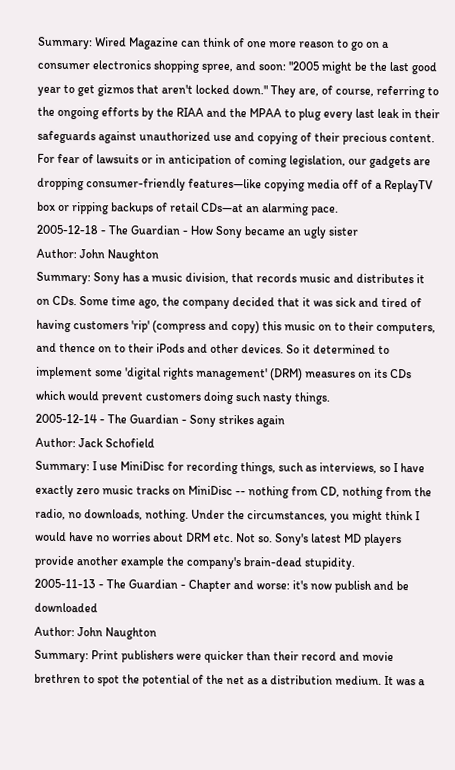Summary: Wired Magazine can think of one more reason to go on a consumer electronics shopping spree, and soon: "2005 might be the last good year to get gizmos that aren't locked down." They are, of course, referring to the ongoing efforts by the RIAA and the MPAA to plug every last leak in their safeguards against unauthorized use and copying of their precious content. For fear of lawsuits or in anticipation of coming legislation, our gadgets are dropping consumer-friendly features—like copying media off of a ReplayTV box or ripping backups of retail CDs—at an alarming pace.
2005-12-18 - The Guardian - How Sony became an ugly sister
Author: John Naughton
Summary: Sony has a music division, that records music and distributes it on CDs. Some time ago, the company decided that it was sick and tired of having customers 'rip' (compress and copy) this music on to their computers, and thence on to their iPods and other devices. So it determined to implement some 'digital rights management' (DRM) measures on its CDs which would prevent customers doing such nasty things.
2005-12-14 - The Guardian - Sony strikes again
Author: Jack Schofield
Summary: I use MiniDisc for recording things, such as interviews, so I have exactly zero music tracks on MiniDisc -- nothing from CD, nothing from the radio, no downloads, nothing. Under the circumstances, you might think I would have no worries about DRM etc. Not so. Sony's latest MD players provide another example the company's brain-dead stupidity.
2005-11-13 - The Guardian - Chapter and worse: it's now publish and be downloaded
Author: John Naughton
Summary: Print publishers were quicker than their record and movie brethren to spot the potential of the net as a distribution medium. It was a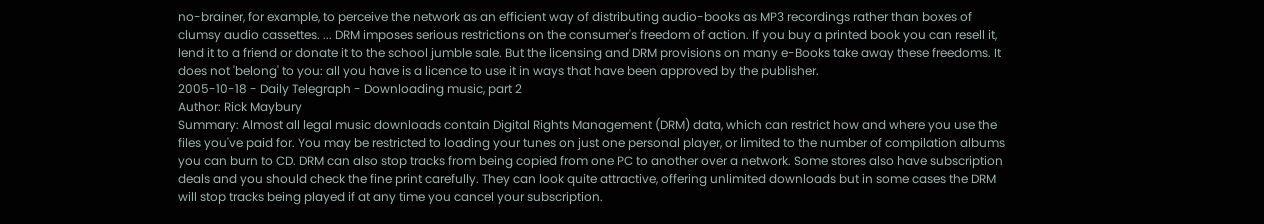no-brainer, for example, to perceive the network as an efficient way of distributing audio-books as MP3 recordings rather than boxes of clumsy audio cassettes. ... DRM imposes serious restrictions on the consumer's freedom of action. If you buy a printed book you can resell it, lend it to a friend or donate it to the school jumble sale. But the licensing and DRM provisions on many e-Books take away these freedoms. It does not 'belong' to you: all you have is a licence to use it in ways that have been approved by the publisher.
2005-10-18 - Daily Telegraph - Downloading music, part 2
Author: Rick Maybury
Summary: Almost all legal music downloads contain Digital Rights Management (DRM) data, which can restrict how and where you use the files you've paid for. You may be restricted to loading your tunes on just one personal player, or limited to the number of compilation albums you can burn to CD. DRM can also stop tracks from being copied from one PC to another over a network. Some stores also have subscription deals and you should check the fine print carefully. They can look quite attractive, offering unlimited downloads but in some cases the DRM will stop tracks being played if at any time you cancel your subscription.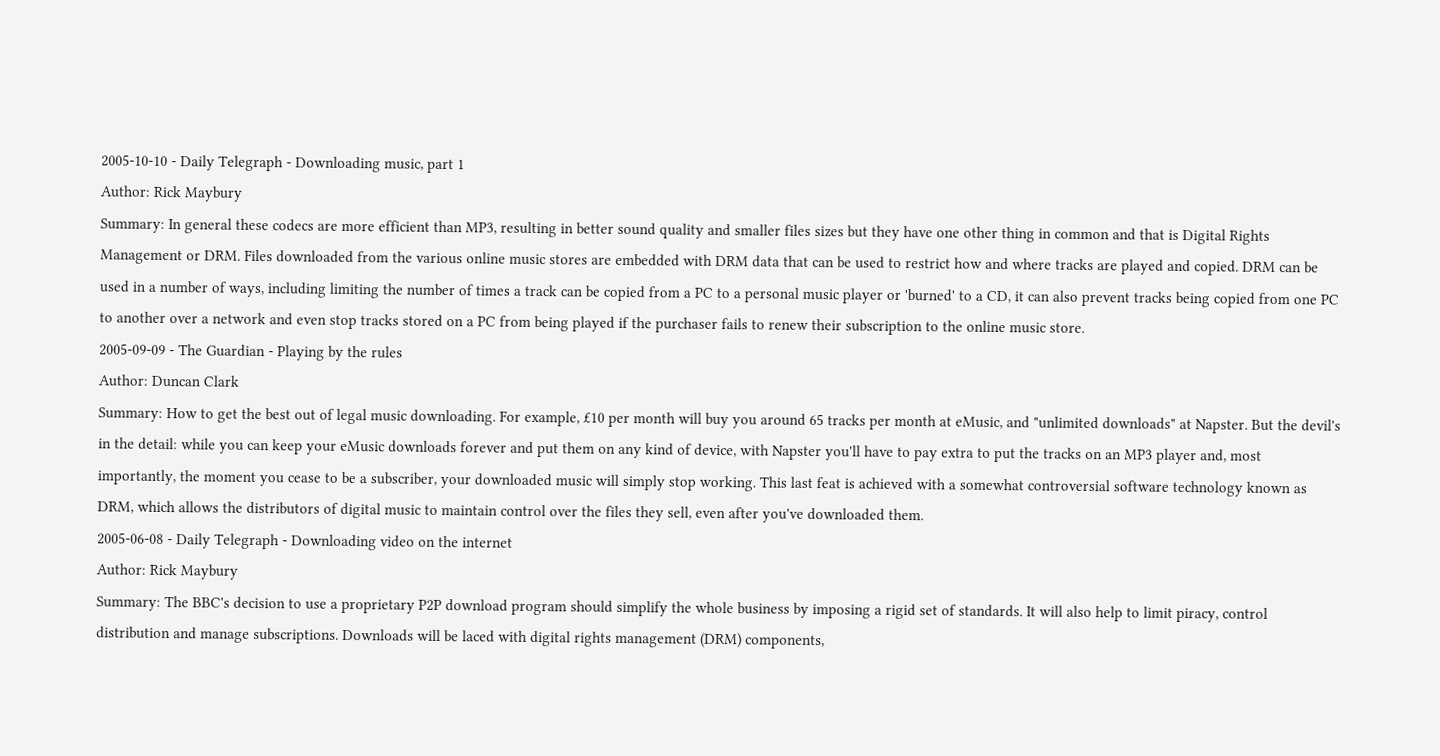2005-10-10 - Daily Telegraph - Downloading music, part 1
Author: Rick Maybury
Summary: In general these codecs are more efficient than MP3, resulting in better sound quality and smaller files sizes but they have one other thing in common and that is Digital Rights Management or DRM. Files downloaded from the various online music stores are embedded with DRM data that can be used to restrict how and where tracks are played and copied. DRM can be used in a number of ways, including limiting the number of times a track can be copied from a PC to a personal music player or 'burned' to a CD, it can also prevent tracks being copied from one PC to another over a network and even stop tracks stored on a PC from being played if the purchaser fails to renew their subscription to the online music store.
2005-09-09 - The Guardian - Playing by the rules
Author: Duncan Clark
Summary: How to get the best out of legal music downloading. For example, £10 per month will buy you around 65 tracks per month at eMusic, and "unlimited downloads" at Napster. But the devil's in the detail: while you can keep your eMusic downloads forever and put them on any kind of device, with Napster you'll have to pay extra to put the tracks on an MP3 player and, most importantly, the moment you cease to be a subscriber, your downloaded music will simply stop working. This last feat is achieved with a somewhat controversial software technology known as DRM, which allows the distributors of digital music to maintain control over the files they sell, even after you've downloaded them.
2005-06-08 - Daily Telegraph - Downloading video on the internet
Author: Rick Maybury
Summary: The BBC's decision to use a proprietary P2P download program should simplify the whole business by imposing a rigid set of standards. It will also help to limit piracy, control distribution and manage subscriptions. Downloads will be laced with digital rights management (DRM) components,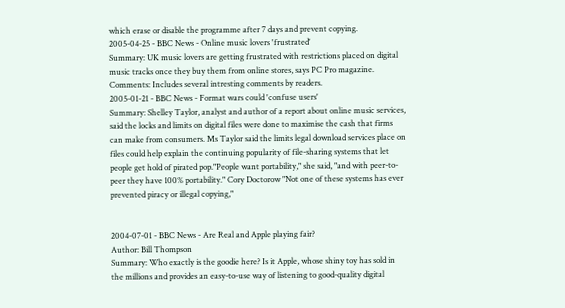which erase or disable the programme after 7 days and prevent copying.
2005-04-25 - BBC News - Online music lovers 'frustrated'
Summary: UK music lovers are getting frustrated with restrictions placed on digital music tracks once they buy them from online stores, says PC Pro magazine.
Comments: Includes several intresting comments by readers.
2005-01-21 - BBC News - Format wars could 'confuse users'
Summary: Shelley Taylor, analyst and author of a report about online music services, said the locks and limits on digital files were done to maximise the cash that firms can make from consumers. Ms Taylor said the limits legal download services place on files could help explain the continuing popularity of file-sharing systems that let people get hold of pirated pop."People want portability," she said, "and with peer-to-peer they have 100% portability." Cory Doctorow "Not one of these systems has ever prevented piracy or illegal copying,"


2004-07-01 - BBC News - Are Real and Apple playing fair?
Author: Bill Thompson
Summary: Who exactly is the goodie here? Is it Apple, whose shiny toy has sold in the millions and provides an easy-to-use way of listening to good-quality digital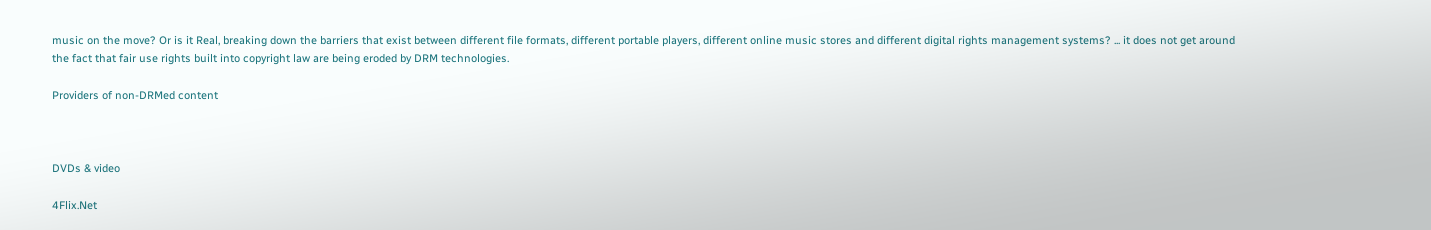music on the move? Or is it Real, breaking down the barriers that exist between different file formats, different portable players, different online music stores and different digital rights management systems? ... it does not get around the fact that fair use rights built into copyright law are being eroded by DRM technologies.

Providers of non-DRMed content



DVDs & video

4Flix.Net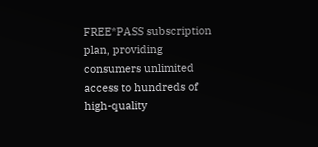FREE*PASS subscription plan, providing consumers unlimited access to hundreds of high-quality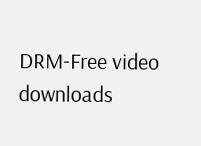DRM-Free video downloads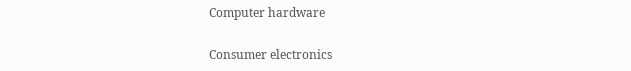Computer hardware

Consumer electronics